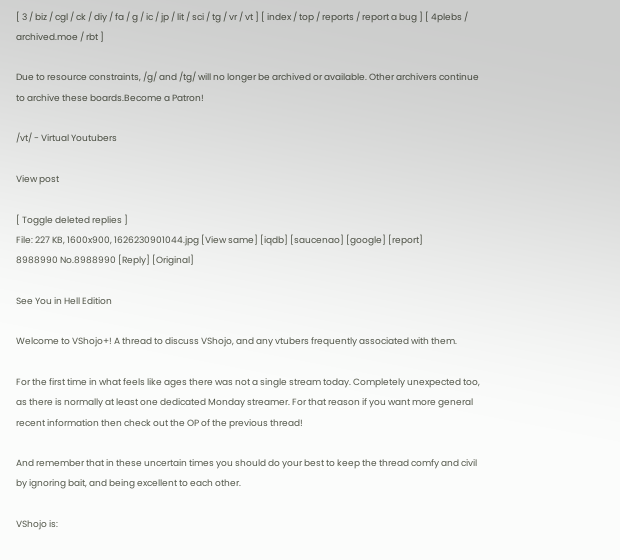[ 3 / biz / cgl / ck / diy / fa / g / ic / jp / lit / sci / tg / vr / vt ] [ index / top / reports / report a bug ] [ 4plebs / archived.moe / rbt ]

Due to resource constraints, /g/ and /tg/ will no longer be archived or available. Other archivers continue to archive these boards.Become a Patron!

/vt/ - Virtual Youtubers

View post

[ Toggle deleted replies ]
File: 227 KB, 1600x900, 1626230901044.jpg [View same] [iqdb] [saucenao] [google] [report]
8988990 No.8988990 [Reply] [Original]

See You in Hell Edition

Welcome to VShojo+! A thread to discuss VShojo, and any vtubers frequently associated with them.

For the first time in what feels like ages there was not a single stream today. Completely unexpected too, as there is normally at least one dedicated Monday streamer. For that reason if you want more general recent information then check out the OP of the previous thread!

And remember that in these uncertain times you should do your best to keep the thread comfy and civil by ignoring bait, and being excellent to each other.

VShojo is: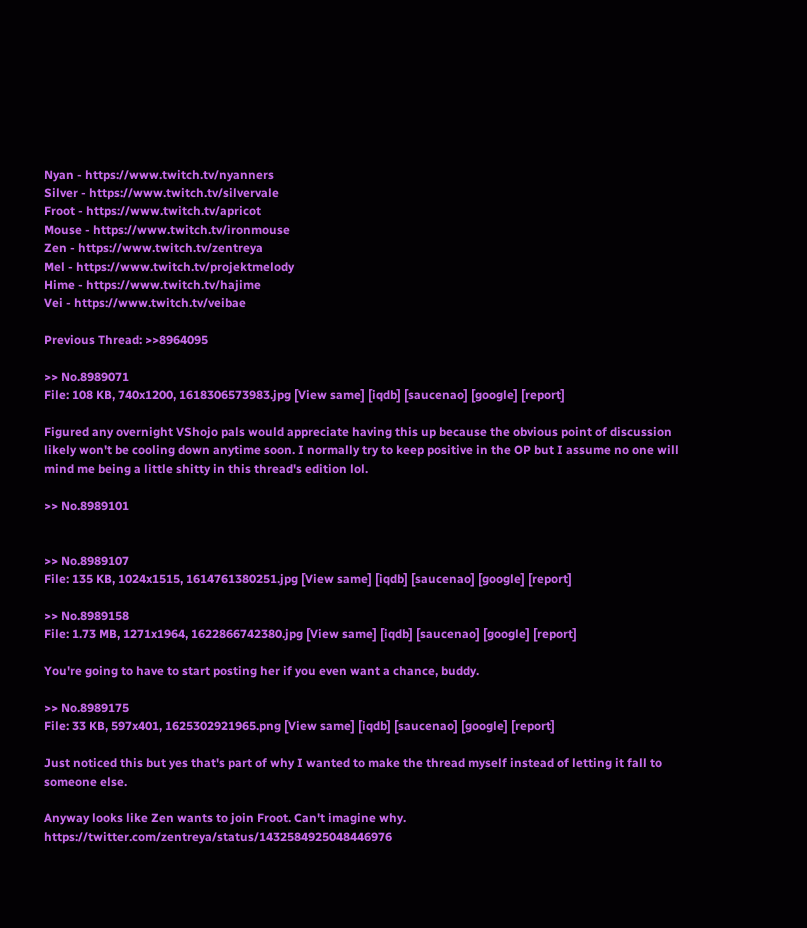Nyan - https://www.twitch.tv/nyanners
Silver - https://www.twitch.tv/silvervale
Froot - https://www.twitch.tv/apricot
Mouse - https://www.twitch.tv/ironmouse
Zen - https://www.twitch.tv/zentreya
Mel - https://www.twitch.tv/projektmelody
Hime - https://www.twitch.tv/hajime
Vei - https://www.twitch.tv/veibae

Previous Thread: >>8964095

>> No.8989071
File: 108 KB, 740x1200, 1618306573983.jpg [View same] [iqdb] [saucenao] [google] [report]

Figured any overnight VShojo pals would appreciate having this up because the obvious point of discussion likely won't be cooling down anytime soon. I normally try to keep positive in the OP but I assume no one will mind me being a little shitty in this thread's edition lol.

>> No.8989101


>> No.8989107
File: 135 KB, 1024x1515, 1614761380251.jpg [View same] [iqdb] [saucenao] [google] [report]

>> No.8989158
File: 1.73 MB, 1271x1964, 1622866742380.jpg [View same] [iqdb] [saucenao] [google] [report]

You're going to have to start posting her if you even want a chance, buddy.

>> No.8989175
File: 33 KB, 597x401, 1625302921965.png [View same] [iqdb] [saucenao] [google] [report]

Just noticed this but yes that's part of why I wanted to make the thread myself instead of letting it fall to someone else.

Anyway looks like Zen wants to join Froot. Can't imagine why. https://twitter.com/zentreya/status/1432584925048446976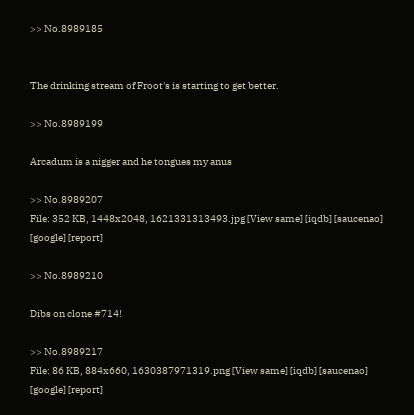>> No.8989185


The drinking stream of Froot's is starting to get better.

>> No.8989199

Arcadum is a nigger and he tongues my anus

>> No.8989207
File: 352 KB, 1448x2048, 1621331313493.jpg [View same] [iqdb] [saucenao] [google] [report]

>> No.8989210

Dibs on clone #714!

>> No.8989217
File: 86 KB, 884x660, 1630387971319.png [View same] [iqdb] [saucenao] [google] [report]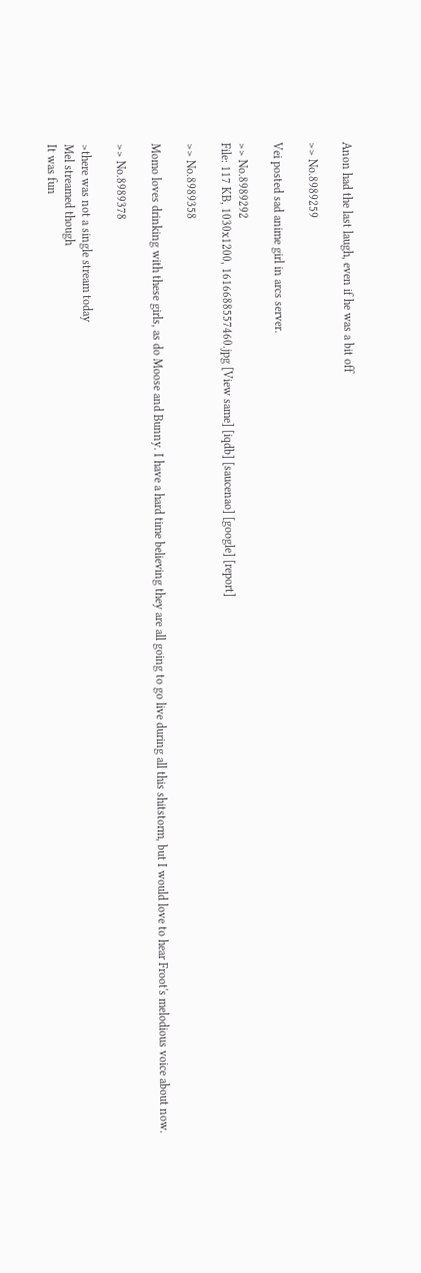Anon had the last laugh, even if he was a bit off

>> No.8989259

Vei posted sad anime girl in arcs server.

>> No.8989292
File: 117 KB, 1030x1200, 1616688557460.jpg [View same] [iqdb] [saucenao] [google] [report]

>> No.8989358

Momo loves drinking with these girls, as do Moose and Bunny. I have a hard time believing they are all going to go live during all this shitstorm, but I would love to hear Froot's melodious voice about now.

>> No.8989378

>there was not a single stream today
Mel streamed though
It was fun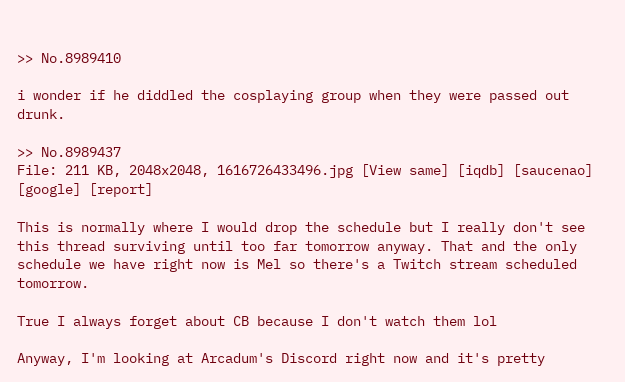>> No.8989410

i wonder if he diddled the cosplaying group when they were passed out drunk.

>> No.8989437
File: 211 KB, 2048x2048, 1616726433496.jpg [View same] [iqdb] [saucenao] [google] [report]

This is normally where I would drop the schedule but I really don't see this thread surviving until too far tomorrow anyway. That and the only schedule we have right now is Mel so there's a Twitch stream scheduled tomorrow.

True I always forget about CB because I don't watch them lol

Anyway, I'm looking at Arcadum's Discord right now and it's pretty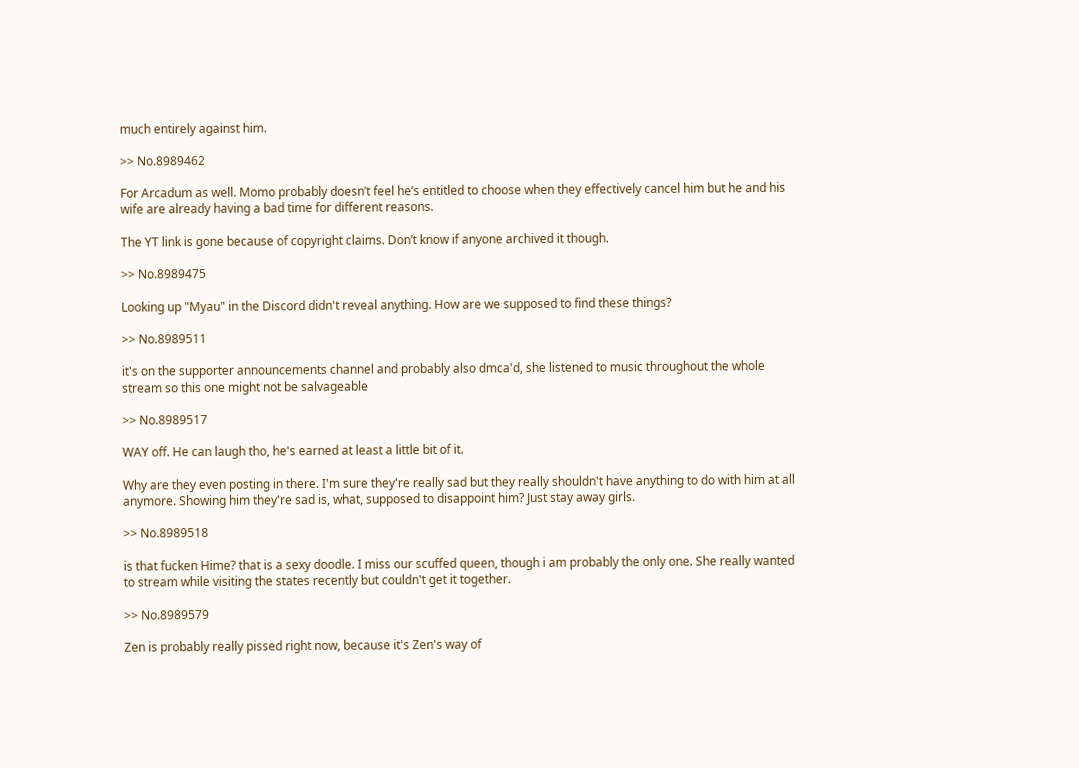much entirely against him.

>> No.8989462

For Arcadum as well. Momo probably doesn’t feel he’s entitled to choose when they effectively cancel him but he and his wife are already having a bad time for different reasons.

The YT link is gone because of copyright claims. Don’t know if anyone archived it though.

>> No.8989475

Looking up "Myau" in the Discord didn't reveal anything. How are we supposed to find these things?

>> No.8989511

it's on the supporter announcements channel and probably also dmca'd, she listened to music throughout the whole stream so this one might not be salvageable

>> No.8989517

WAY off. He can laugh tho, he's earned at least a little bit of it.

Why are they even posting in there. I'm sure they're really sad but they really shouldn't have anything to do with him at all anymore. Showing him they're sad is, what, supposed to disappoint him? Just stay away girls.

>> No.8989518

is that fucken Hime? that is a sexy doodle. I miss our scuffed queen, though i am probably the only one. She really wanted to stream while visiting the states recently but couldn't get it together.

>> No.8989579

Zen is probably really pissed right now, because it's Zen's way of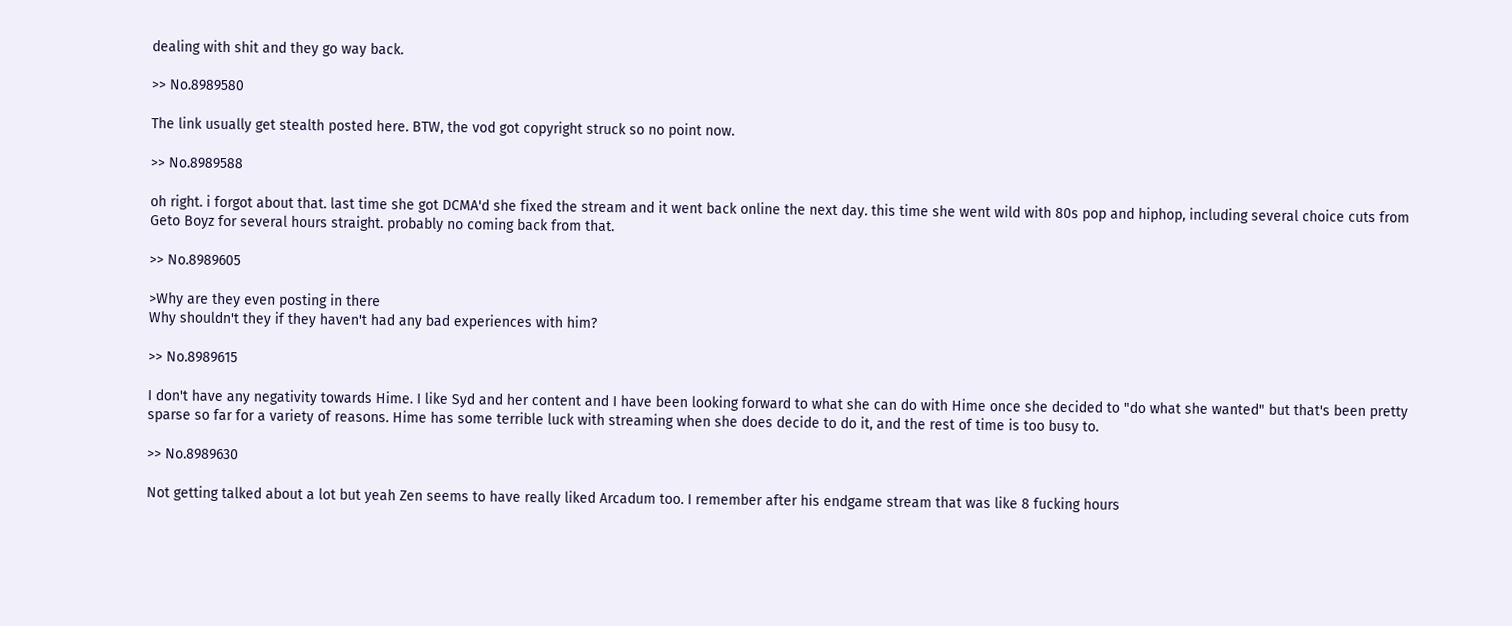dealing with shit and they go way back.

>> No.8989580

The link usually get stealth posted here. BTW, the vod got copyright struck so no point now.

>> No.8989588

oh right. i forgot about that. last time she got DCMA'd she fixed the stream and it went back online the next day. this time she went wild with 80s pop and hiphop, including several choice cuts from Geto Boyz for several hours straight. probably no coming back from that.

>> No.8989605

>Why are they even posting in there
Why shouldn't they if they haven't had any bad experiences with him?

>> No.8989615

I don't have any negativity towards Hime. I like Syd and her content and I have been looking forward to what she can do with Hime once she decided to "do what she wanted" but that's been pretty sparse so far for a variety of reasons. Hime has some terrible luck with streaming when she does decide to do it, and the rest of time is too busy to.

>> No.8989630

Not getting talked about a lot but yeah Zen seems to have really liked Arcadum too. I remember after his endgame stream that was like 8 fucking hours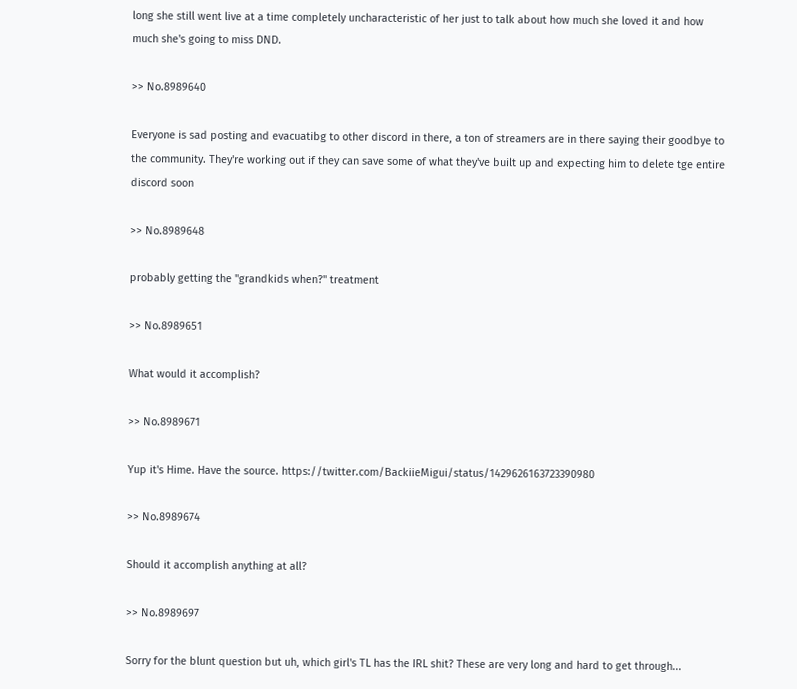long she still went live at a time completely uncharacteristic of her just to talk about how much she loved it and how much she's going to miss DND.

>> No.8989640

Everyone is sad posting and evacuatibg to other discord in there, a ton of streamers are in there saying their goodbye to the community. They're working out if they can save some of what they've built up and expecting him to delete tge entire discord soon

>> No.8989648

probably getting the "grandkids when?" treatment

>> No.8989651

What would it accomplish?

>> No.8989671

Yup it's Hime. Have the source. https://twitter.com/BackiieMigui/status/1429626163723390980

>> No.8989674

Should it accomplish anything at all?

>> No.8989697

Sorry for the blunt question but uh, which girl's TL has the IRL shit? These are very long and hard to get through...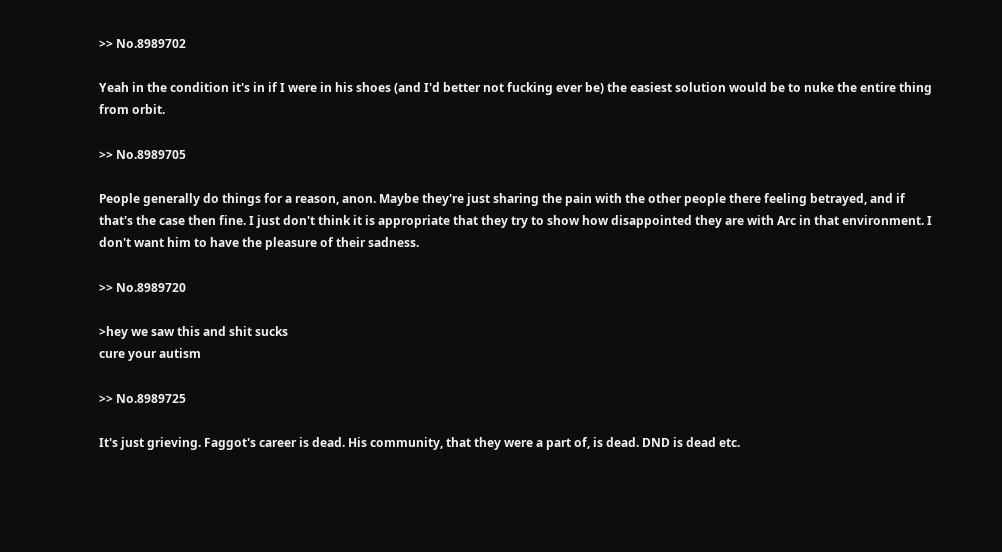>> No.8989702

Yeah in the condition it's in if I were in his shoes (and I'd better not fucking ever be) the easiest solution would be to nuke the entire thing from orbit.

>> No.8989705

People generally do things for a reason, anon. Maybe they're just sharing the pain with the other people there feeling betrayed, and if that's the case then fine. I just don't think it is appropriate that they try to show how disappointed they are with Arc in that environment. I don't want him to have the pleasure of their sadness.

>> No.8989720

>hey we saw this and shit sucks
cure your autism

>> No.8989725

It's just grieving. Faggot's career is dead. His community, that they were a part of, is dead. DND is dead etc.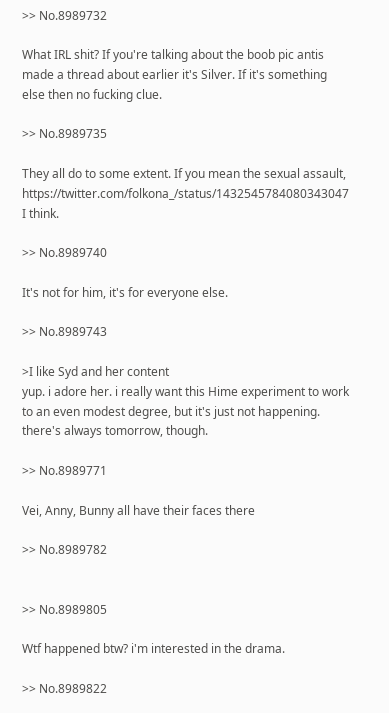>> No.8989732

What IRL shit? If you're talking about the boob pic antis made a thread about earlier it's Silver. If it's something else then no fucking clue.

>> No.8989735

They all do to some extent. If you mean the sexual assault, https://twitter.com/folkona_/status/1432545784080343047 I think.

>> No.8989740

It's not for him, it's for everyone else.

>> No.8989743

>I like Syd and her content
yup. i adore her. i really want this Hime experiment to work to an even modest degree, but it's just not happening. there's always tomorrow, though.

>> No.8989771

Vei, Anny, Bunny all have their faces there

>> No.8989782


>> No.8989805

Wtf happened btw? i'm interested in the drama.

>> No.8989822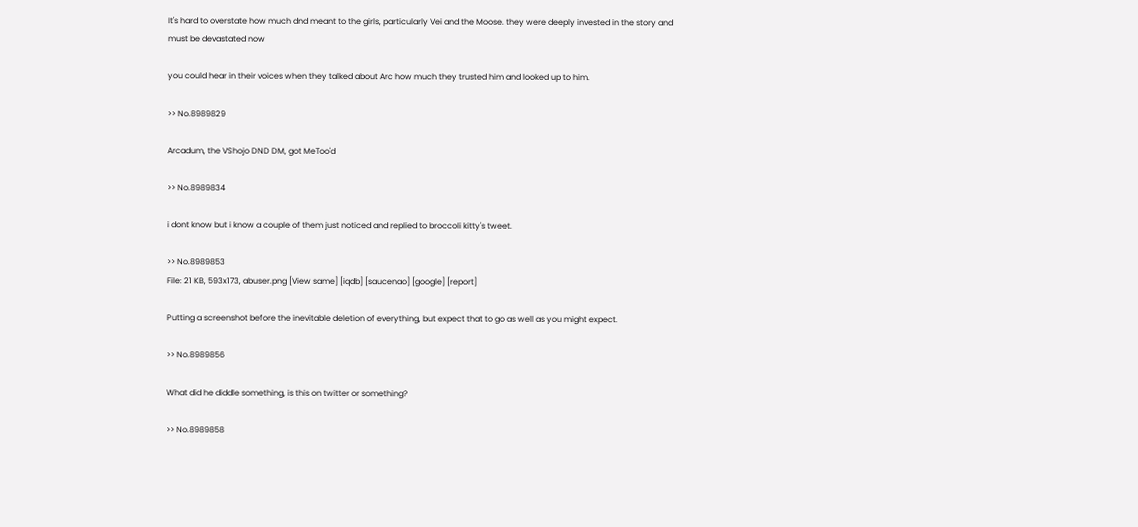It's hard to overstate how much dnd meant to the girls, particularly Vei and the Moose. they were deeply invested in the story and must be devastated now

you could hear in their voices when they talked about Arc how much they trusted him and looked up to him.

>> No.8989829

Arcadum, the VShojo DND DM, got MeToo'd

>> No.8989834

i dont know but i know a couple of them just noticed and replied to broccoli kitty's tweet.

>> No.8989853
File: 21 KB, 593x173, abuser.png [View same] [iqdb] [saucenao] [google] [report]

Putting a screenshot before the inevitable deletion of everything, but expect that to go as well as you might expect.

>> No.8989856

What did he diddle something, is this on twitter or something?

>> No.8989858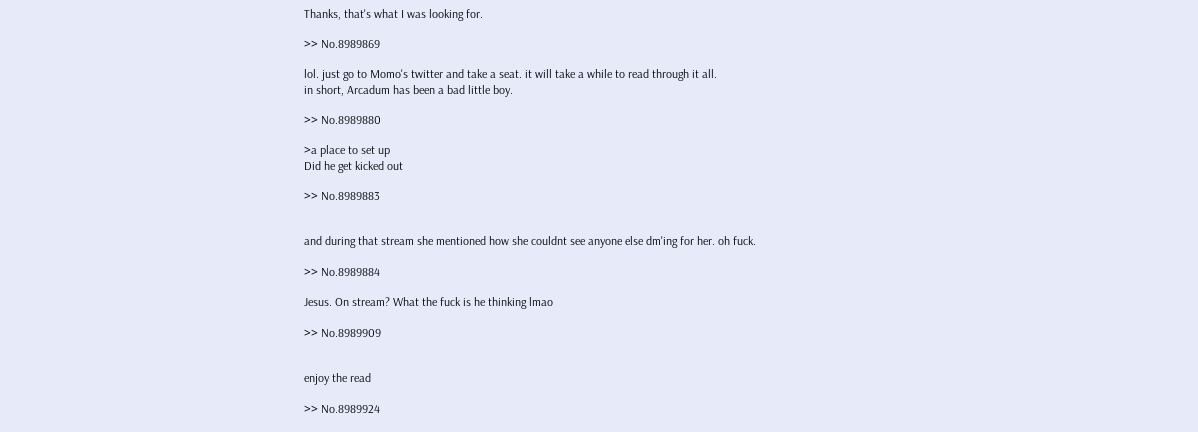Thanks, that's what I was looking for.

>> No.8989869

lol. just go to Momo's twitter and take a seat. it will take a while to read through it all.
in short, Arcadum has been a bad little boy.

>> No.8989880

>a place to set up
Did he get kicked out

>> No.8989883


and during that stream she mentioned how she couldnt see anyone else dm'ing for her. oh fuck.

>> No.8989884

Jesus. On stream? What the fuck is he thinking lmao

>> No.8989909


enjoy the read

>> No.8989924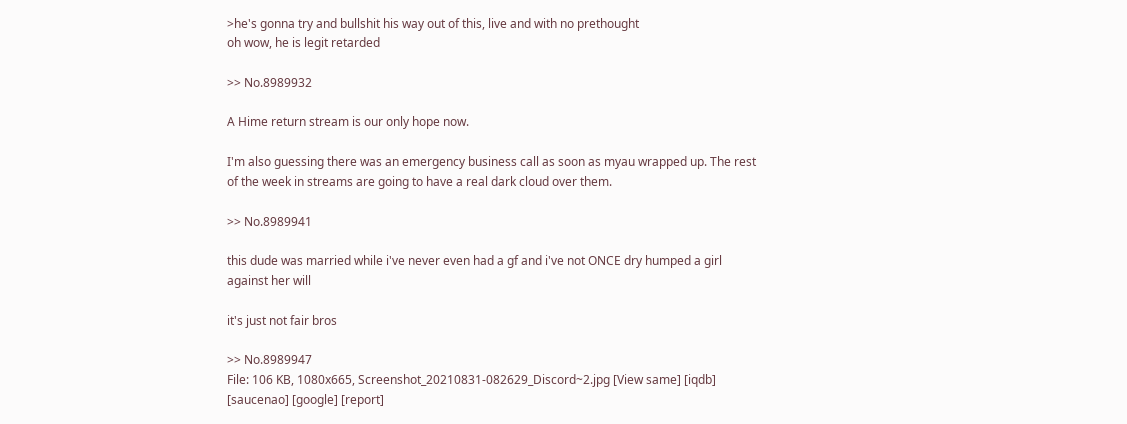>he's gonna try and bullshit his way out of this, live and with no prethought
oh wow, he is legit retarded

>> No.8989932

A Hime return stream is our only hope now.

I'm also guessing there was an emergency business call as soon as myau wrapped up. The rest of the week in streams are going to have a real dark cloud over them.

>> No.8989941

this dude was married while i've never even had a gf and i've not ONCE dry humped a girl against her will

it's just not fair bros

>> No.8989947
File: 106 KB, 1080x665, Screenshot_20210831-082629_Discord~2.jpg [View same] [iqdb] [saucenao] [google] [report]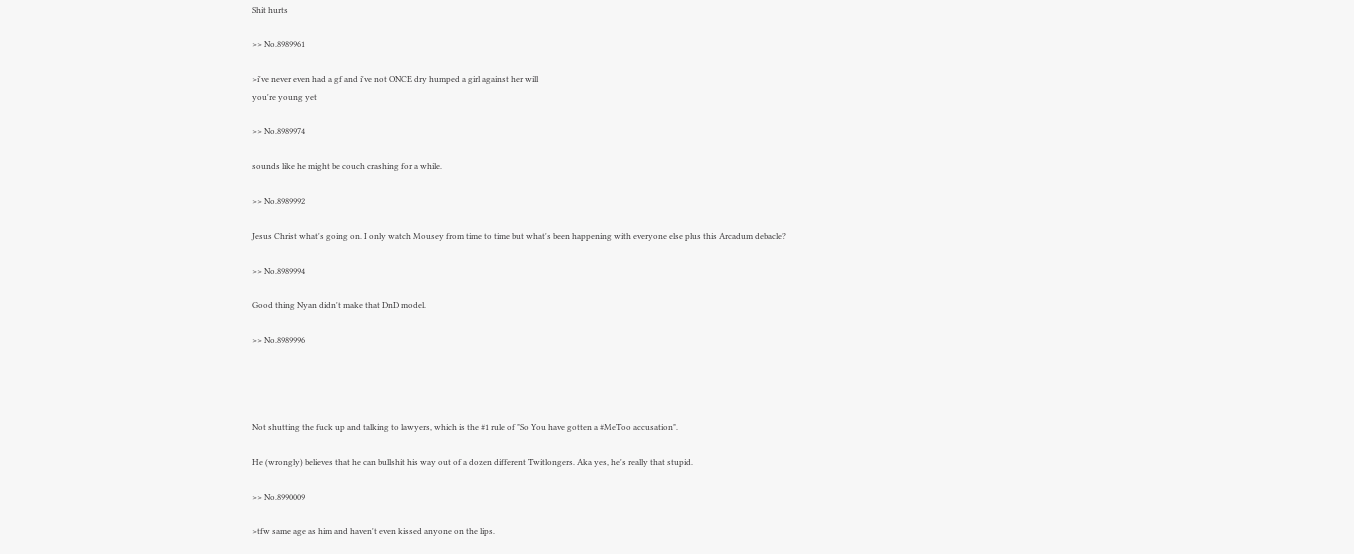Shit hurts

>> No.8989961

>i've never even had a gf and i've not ONCE dry humped a girl against her will
you're young yet

>> No.8989974

sounds like he might be couch crashing for a while.

>> No.8989992

Jesus Christ what's going on. I only watch Mousey from time to time but what's been happening with everyone else plus this Arcadum debacle?

>> No.8989994

Good thing Nyan didn't make that DnD model.

>> No.8989996




Not shutting the fuck up and talking to lawyers, which is the #1 rule of "So You have gotten a #MeToo accusation".

He (wrongly) believes that he can bullshit his way out of a dozen different Twitlongers. Aka yes, he's really that stupid.

>> No.8990009

>tfw same age as him and haven't even kissed anyone on the lips.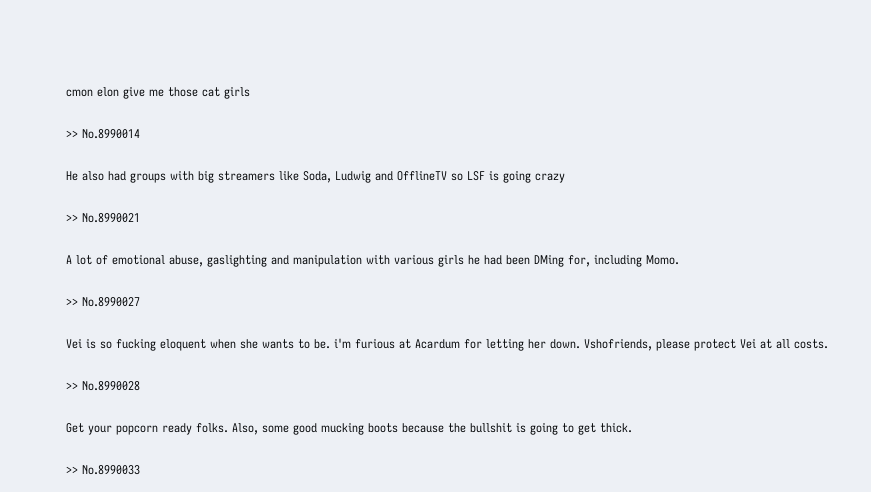cmon elon give me those cat girls

>> No.8990014

He also had groups with big streamers like Soda, Ludwig and OfflineTV so LSF is going crazy

>> No.8990021

A lot of emotional abuse, gaslighting and manipulation with various girls he had been DMing for, including Momo.

>> No.8990027

Vei is so fucking eloquent when she wants to be. i'm furious at Acardum for letting her down. Vshofriends, please protect Vei at all costs.

>> No.8990028

Get your popcorn ready folks. Also, some good mucking boots because the bullshit is going to get thick.

>> No.8990033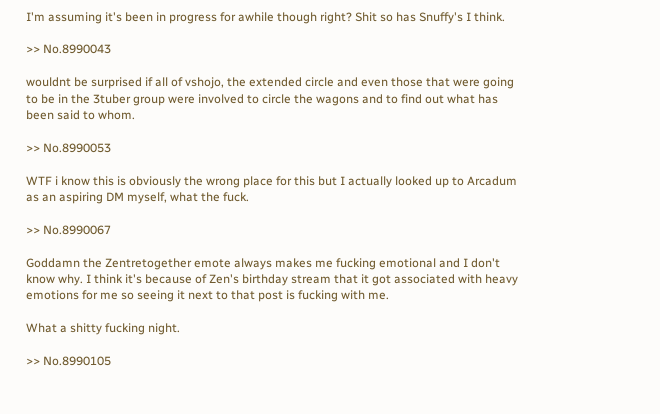I'm assuming it's been in progress for awhile though right? Shit so has Snuffy's I think.

>> No.8990043

wouldnt be surprised if all of vshojo, the extended circle and even those that were going to be in the 3tuber group were involved to circle the wagons and to find out what has been said to whom.

>> No.8990053

WTF i know this is obviously the wrong place for this but I actually looked up to Arcadum as an aspiring DM myself, what the fuck.

>> No.8990067

Goddamn the Zentretogether emote always makes me fucking emotional and I don't know why. I think it's because of Zen's birthday stream that it got associated with heavy emotions for me so seeing it next to that post is fucking with me.

What a shitty fucking night.

>> No.8990105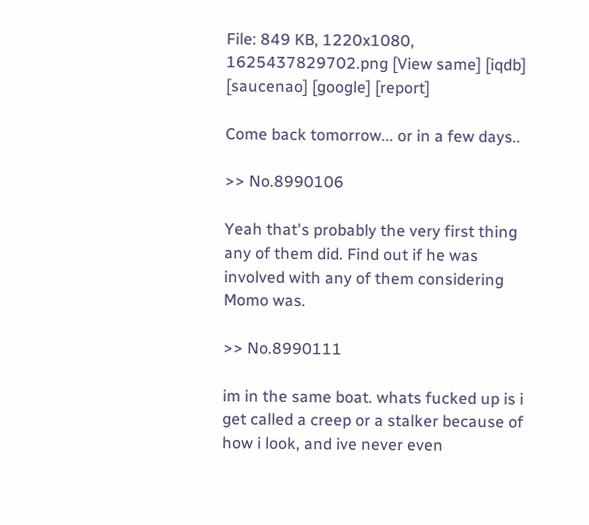File: 849 KB, 1220x1080, 1625437829702.png [View same] [iqdb] [saucenao] [google] [report]

Come back tomorrow... or in a few days..

>> No.8990106

Yeah that's probably the very first thing any of them did. Find out if he was involved with any of them considering Momo was.

>> No.8990111

im in the same boat. whats fucked up is i get called a creep or a stalker because of how i look, and ive never even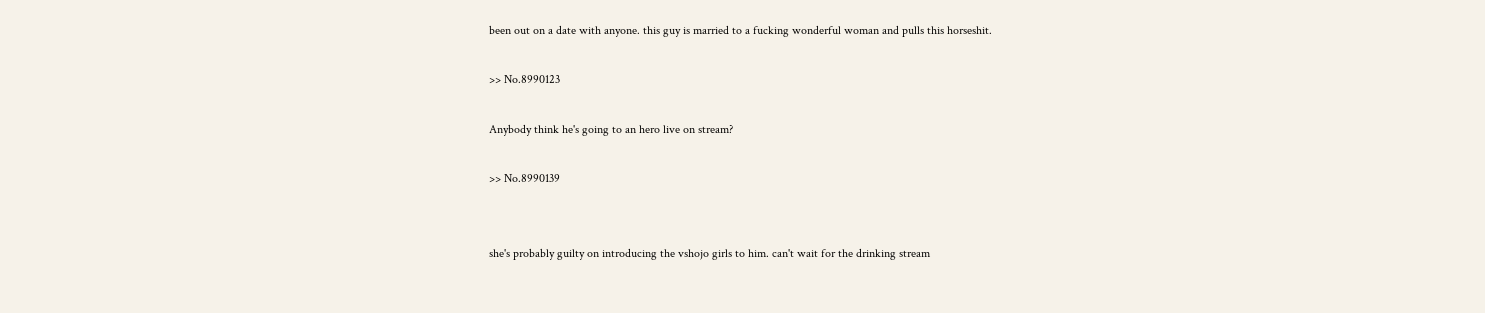been out on a date with anyone. this guy is married to a fucking wonderful woman and pulls this horseshit.

>> No.8990123

Anybody think he's going to an hero live on stream?

>> No.8990139


she's probably guilty on introducing the vshojo girls to him. can't wait for the drinking stream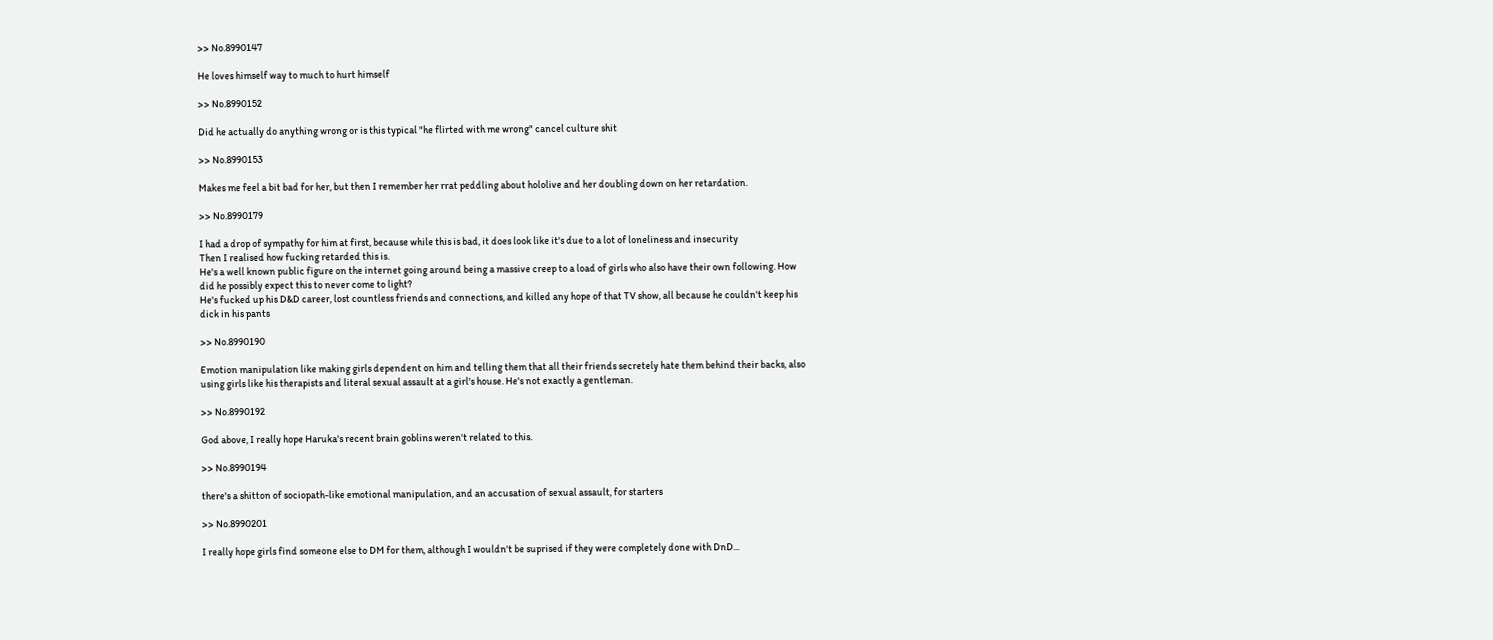>> No.8990147

He loves himself way to much to hurt himself

>> No.8990152

Did he actually do anything wrong or is this typical "he flirted with me wrong" cancel culture shit

>> No.8990153

Makes me feel a bit bad for her, but then I remember her rrat peddling about hololive and her doubling down on her retardation.

>> No.8990179

I had a drop of sympathy for him at first, because while this is bad, it does look like it's due to a lot of loneliness and insecurity
Then I realised how fucking retarded this is.
He's a well known public figure on the internet going around being a massive creep to a load of girls who also have their own following. How did he possibly expect this to never come to light?
He's fucked up his D&D career, lost countless friends and connections, and killed any hope of that TV show, all because he couldn't keep his dick in his pants

>> No.8990190

Emotion manipulation like making girls dependent on him and telling them that all their friends secretely hate them behind their backs, also using girls like his therapists and literal sexual assault at a girl's house. He's not exactly a gentleman.

>> No.8990192

God above, I really hope Haruka's recent brain goblins weren't related to this.

>> No.8990194

there's a shitton of sociopath-like emotional manipulation, and an accusation of sexual assault, for starters

>> No.8990201

I really hope girls find someone else to DM for them, although I wouldn't be suprised if they were completely done with DnD...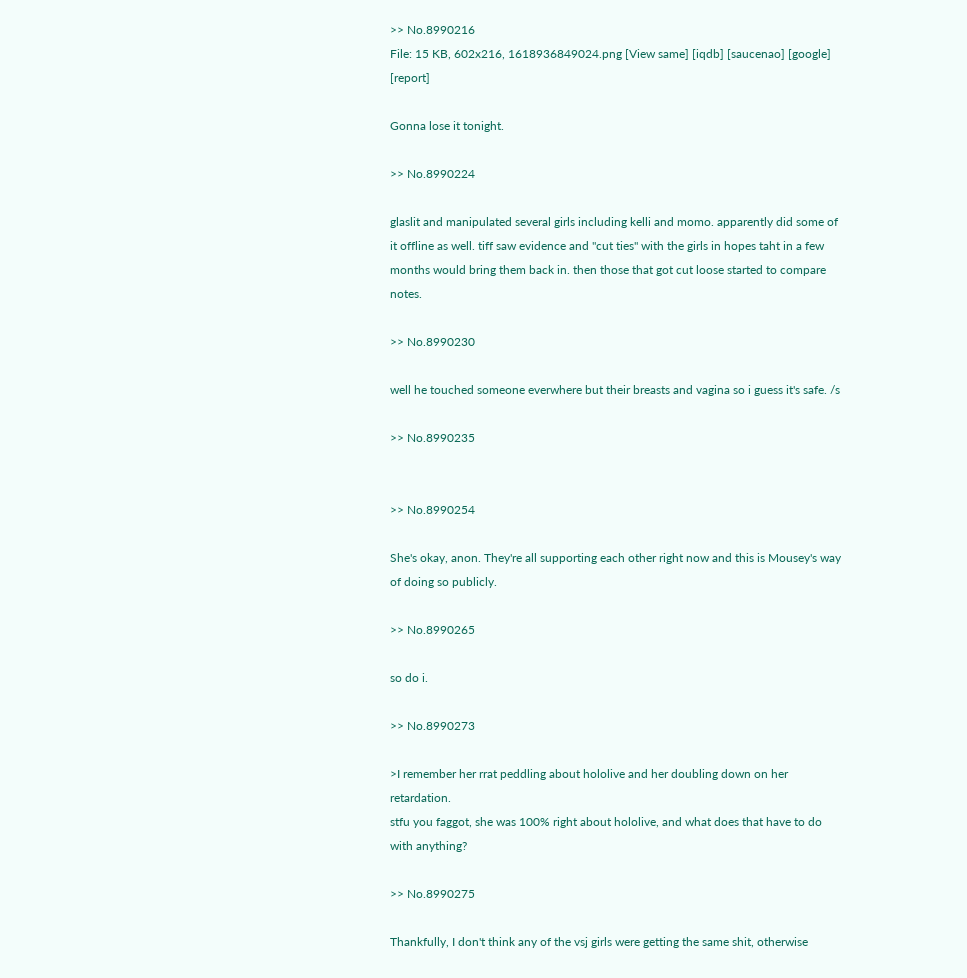>> No.8990216
File: 15 KB, 602x216, 1618936849024.png [View same] [iqdb] [saucenao] [google] [report]

Gonna lose it tonight.

>> No.8990224

glaslit and manipulated several girls including kelli and momo. apparently did some of it offline as well. tiff saw evidence and "cut ties" with the girls in hopes taht in a few months would bring them back in. then those that got cut loose started to compare notes.

>> No.8990230

well he touched someone everwhere but their breasts and vagina so i guess it's safe. /s

>> No.8990235


>> No.8990254

She's okay, anon. They're all supporting each other right now and this is Mousey's way of doing so publicly.

>> No.8990265

so do i.

>> No.8990273

>I remember her rrat peddling about hololive and her doubling down on her retardation.
stfu you faggot, she was 100% right about hololive, and what does that have to do with anything?

>> No.8990275

Thankfully, I don't think any of the vsj girls were getting the same shit, otherwise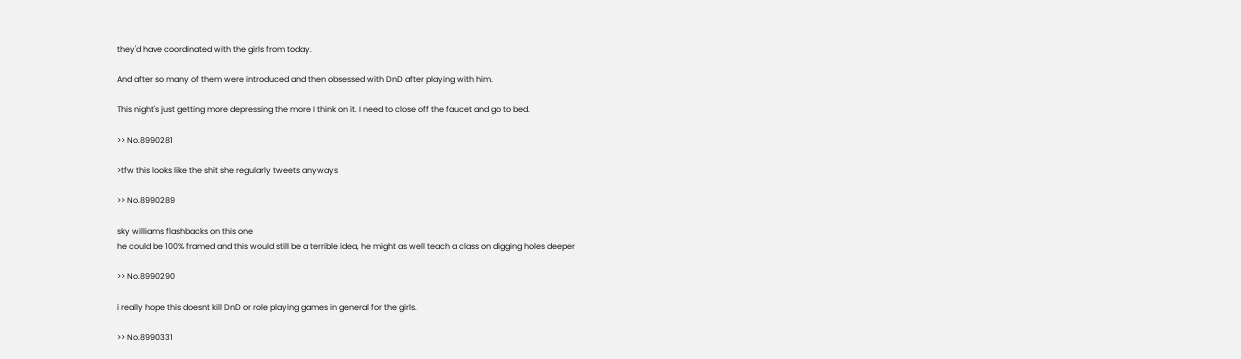they'd have coordinated with the girls from today.

And after so many of them were introduced and then obsessed with DnD after playing with him.

This night's just getting more depressing the more I think on it. I need to close off the faucet and go to bed.

>> No.8990281

>tfw this looks like the shit she regularly tweets anyways

>> No.8990289

sky williams flashbacks on this one
he could be 100% framed and this would still be a terrible idea, he might as well teach a class on digging holes deeper

>> No.8990290

i really hope this doesnt kill DnD or role playing games in general for the girls.

>> No.8990331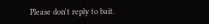Please don't reply to bait.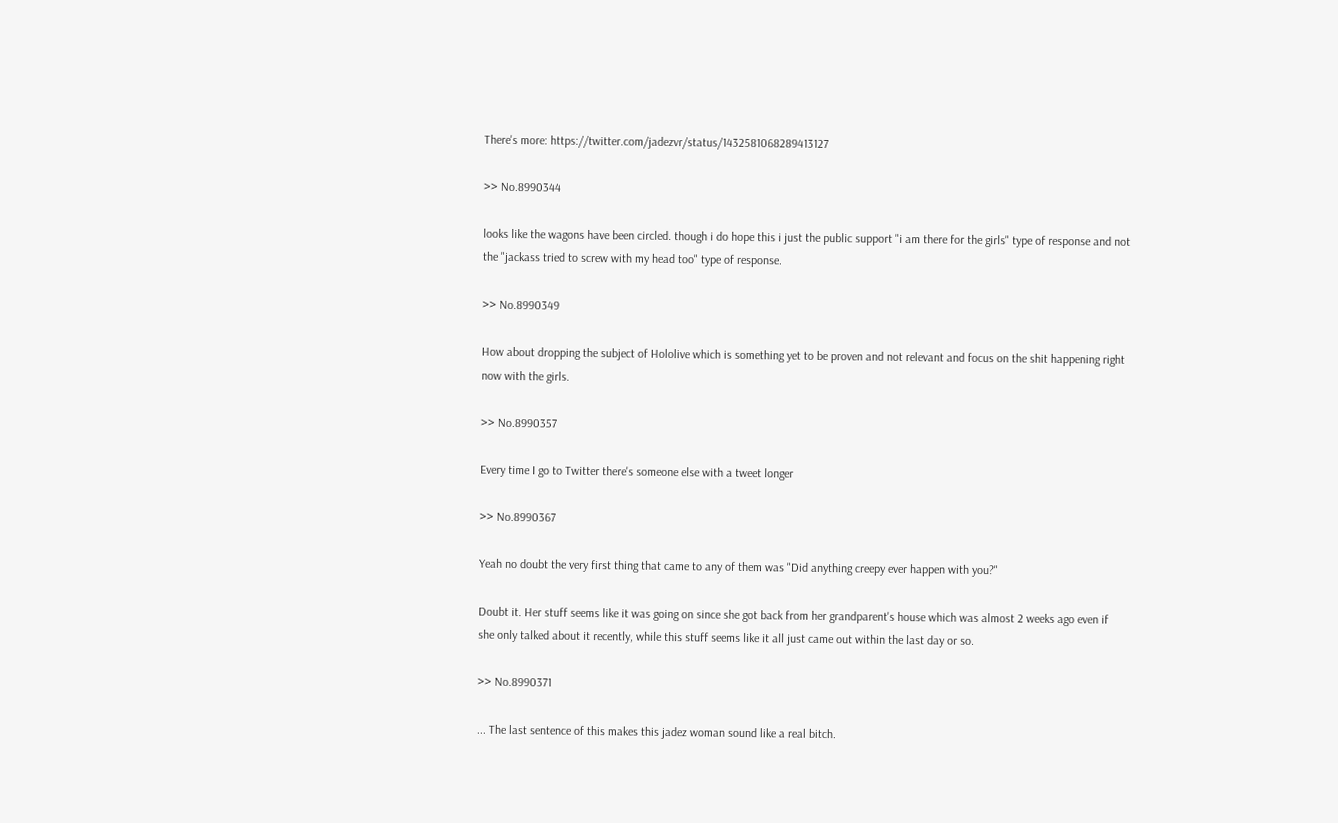There's more: https://twitter.com/jadezvr/status/1432581068289413127

>> No.8990344

looks like the wagons have been circled. though i do hope this i just the public support "i am there for the girls" type of response and not the "jackass tried to screw with my head too" type of response.

>> No.8990349

How about dropping the subject of Hololive which is something yet to be proven and not relevant and focus on the shit happening right now with the girls.

>> No.8990357

Every time I go to Twitter there's someone else with a tweet longer

>> No.8990367

Yeah no doubt the very first thing that came to any of them was "Did anything creepy ever happen with you?"

Doubt it. Her stuff seems like it was going on since she got back from her grandparent's house which was almost 2 weeks ago even if she only talked about it recently, while this stuff seems like it all just came out within the last day or so.

>> No.8990371

... The last sentence of this makes this jadez woman sound like a real bitch.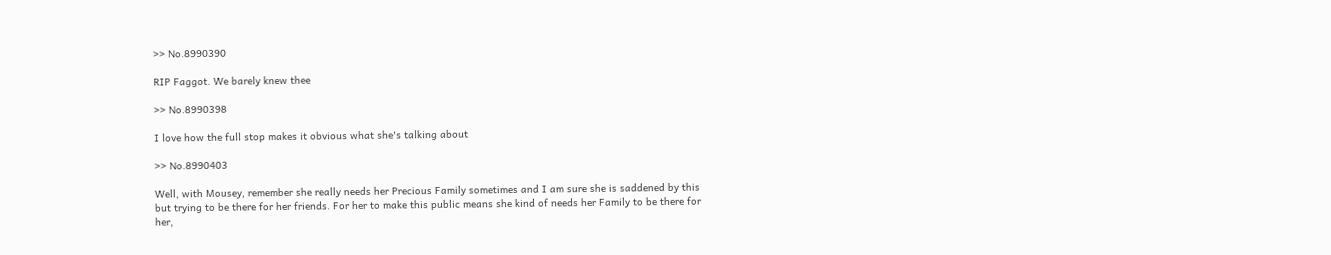>> No.8990390

RIP Faggot. We barely knew thee

>> No.8990398

I love how the full stop makes it obvious what she's talking about

>> No.8990403

Well, with Mousey, remember she really needs her Precious Family sometimes and I am sure she is saddened by this but trying to be there for her friends. For her to make this public means she kind of needs her Family to be there for her,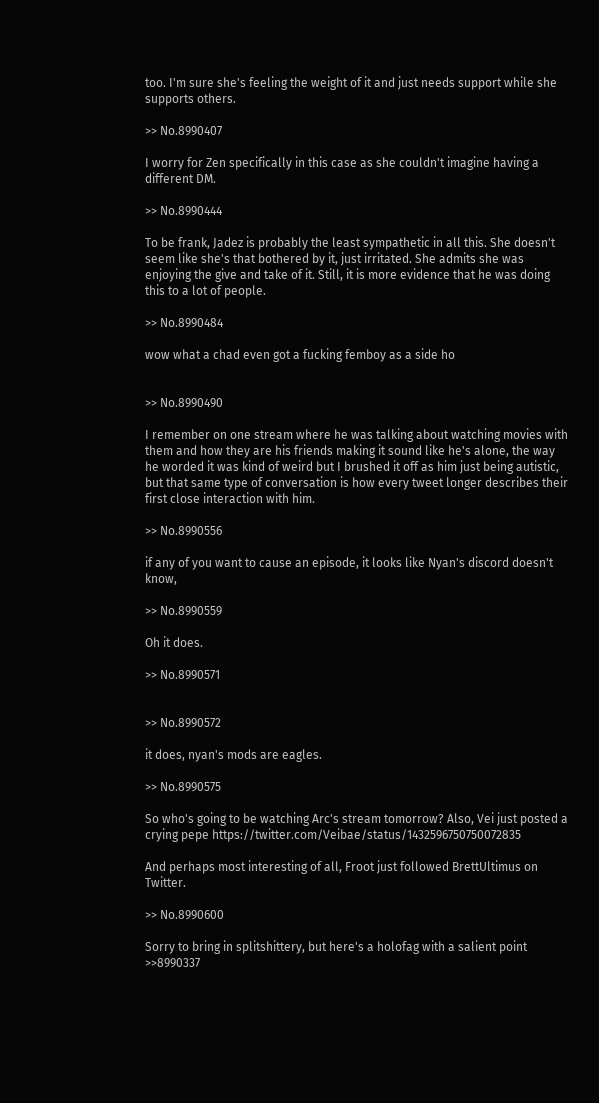too. I'm sure she's feeling the weight of it and just needs support while she supports others.

>> No.8990407

I worry for Zen specifically in this case as she couldn't imagine having a different DM.

>> No.8990444

To be frank, Jadez is probably the least sympathetic in all this. She doesn't seem like she's that bothered by it, just irritated. She admits she was enjoying the give and take of it. Still, it is more evidence that he was doing this to a lot of people.

>> No.8990484

wow what a chad even got a fucking femboy as a side ho


>> No.8990490

I remember on one stream where he was talking about watching movies with them and how they are his friends making it sound like he's alone, the way he worded it was kind of weird but I brushed it off as him just being autistic, but that same type of conversation is how every tweet longer describes their first close interaction with him.

>> No.8990556

if any of you want to cause an episode, it looks like Nyan's discord doesn't know,

>> No.8990559

Oh it does.

>> No.8990571


>> No.8990572

it does, nyan's mods are eagles.

>> No.8990575

So who's going to be watching Arc's stream tomorrow? Also, Vei just posted a crying pepe https://twitter.com/Veibae/status/1432596750750072835

And perhaps most interesting of all, Froot just followed BrettUltimus on Twitter.

>> No.8990600

Sorry to bring in splitshittery, but here's a holofag with a salient point >>8990337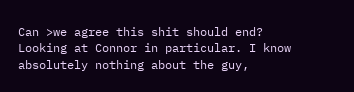Can >we agree this shit should end? Looking at Connor in particular. I know absolutely nothing about the guy,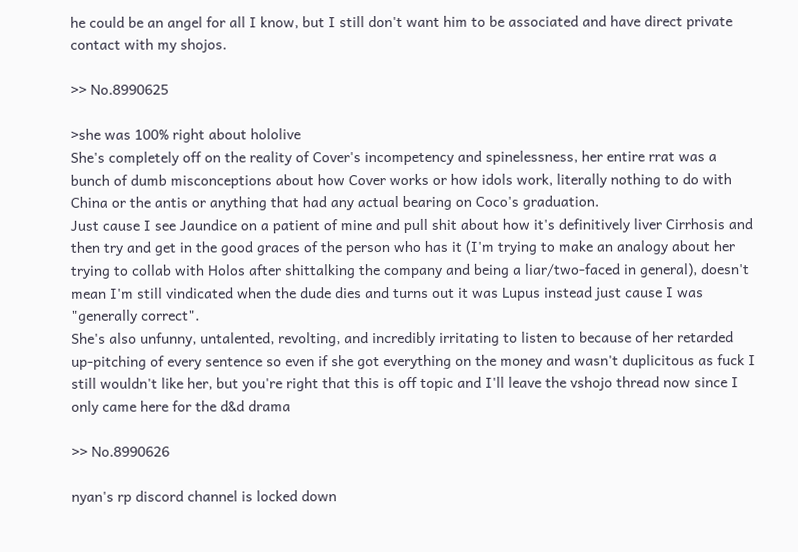he could be an angel for all I know, but I still don't want him to be associated and have direct private contact with my shojos.

>> No.8990625

>she was 100% right about hololive
She's completely off on the reality of Cover's incompetency and spinelessness, her entire rrat was a bunch of dumb misconceptions about how Cover works or how idols work, literally nothing to do with China or the antis or anything that had any actual bearing on Coco's graduation.
Just cause I see Jaundice on a patient of mine and pull shit about how it's definitively liver Cirrhosis and then try and get in the good graces of the person who has it (I'm trying to make an analogy about her trying to collab with Holos after shittalking the company and being a liar/two-faced in general), doesn't mean I'm still vindicated when the dude dies and turns out it was Lupus instead just cause I was "generally correct".
She's also unfunny, untalented, revolting, and incredibly irritating to listen to because of her retarded up-pitching of every sentence so even if she got everything on the money and wasn't duplicitous as fuck I still wouldn't like her, but you're right that this is off topic and I'll leave the vshojo thread now since I only came here for the d&d drama

>> No.8990626

nyan's rp discord channel is locked down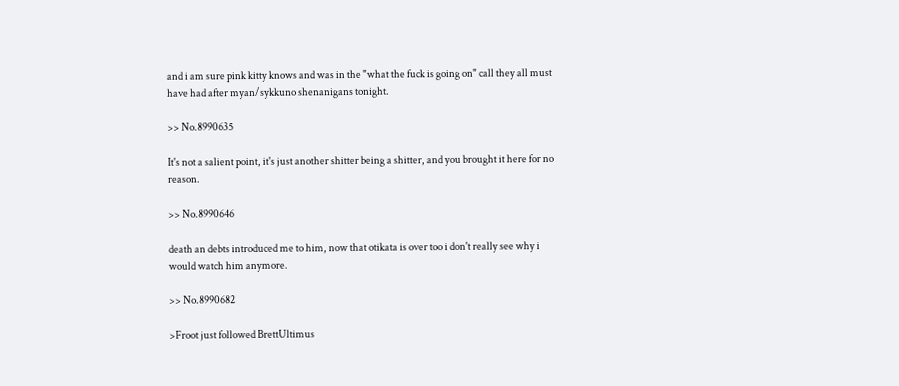and i am sure pink kitty knows and was in the "what the fuck is going on" call they all must have had after myan/sykkuno shenanigans tonight.

>> No.8990635

It's not a salient point, it's just another shitter being a shitter, and you brought it here for no reason.

>> No.8990646

death an debts introduced me to him, now that otikata is over too i don't really see why i would watch him anymore.

>> No.8990682

>Froot just followed BrettUltimus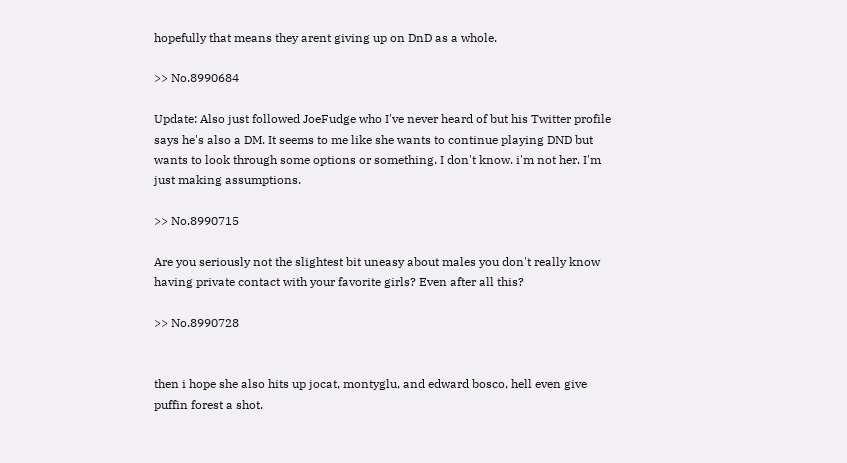hopefully that means they arent giving up on DnD as a whole.

>> No.8990684

Update: Also just followed JoeFudge who I've never heard of but his Twitter profile says he's also a DM. It seems to me like she wants to continue playing DND but wants to look through some options or something. I don't know. i'm not her. I'm just making assumptions.

>> No.8990715

Are you seriously not the slightest bit uneasy about males you don't really know having private contact with your favorite girls? Even after all this?

>> No.8990728


then i hope she also hits up jocat, montyglu, and edward bosco, hell even give puffin forest a shot.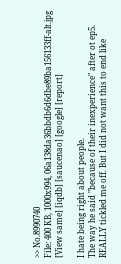>> No.8990740
File: 400 KB, 1000x994, 06a138da36bbdb6d6dbe89ba156133ff-alt.jpg [View same] [iqdb] [saucenao] [google] [report]

I hate being right about people.
The way he said "because of their inexperience" after ot ep5. REALLY tickled me off. But I did not want this to end like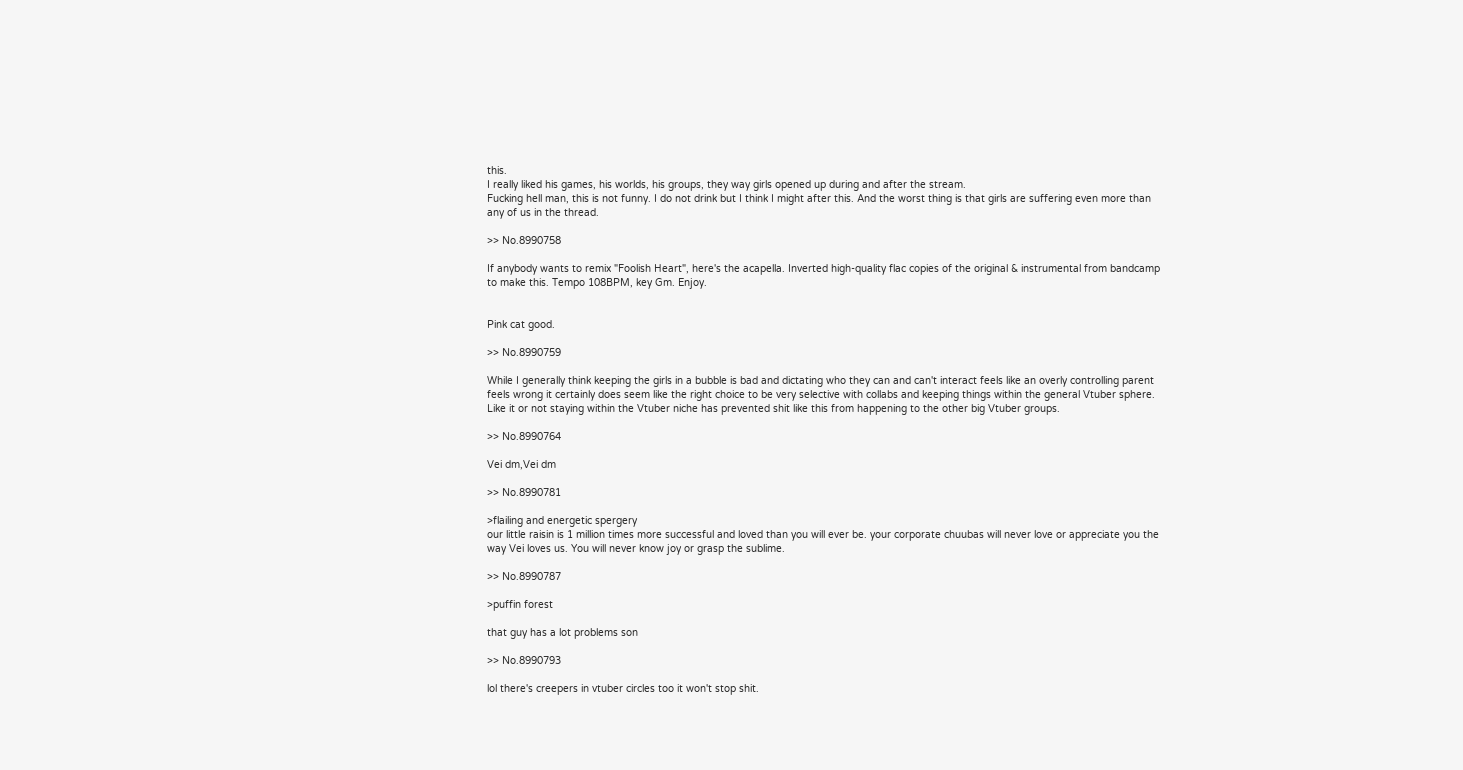this.
I really liked his games, his worlds, his groups, they way girls opened up during and after the stream.
Fucking hell man, this is not funny. I do not drink but I think I might after this. And the worst thing is that girls are suffering even more than any of us in the thread.

>> No.8990758

If anybody wants to remix "Foolish Heart", here's the acapella. Inverted high-quality flac copies of the original & instrumental from bandcamp to make this. Tempo 108BPM, key Gm. Enjoy.


Pink cat good.

>> No.8990759

While I generally think keeping the girls in a bubble is bad and dictating who they can and can't interact feels like an overly controlling parent feels wrong it certainly does seem like the right choice to be very selective with collabs and keeping things within the general Vtuber sphere. Like it or not staying within the Vtuber niche has prevented shit like this from happening to the other big Vtuber groups.

>> No.8990764

Vei dm,Vei dm

>> No.8990781

>flailing and energetic spergery
our little raisin is 1 million times more successful and loved than you will ever be. your corporate chuubas will never love or appreciate you the way Vei loves us. You will never know joy or grasp the sublime.

>> No.8990787

>puffin forest

that guy has a lot problems son

>> No.8990793

lol there's creepers in vtuber circles too it won't stop shit.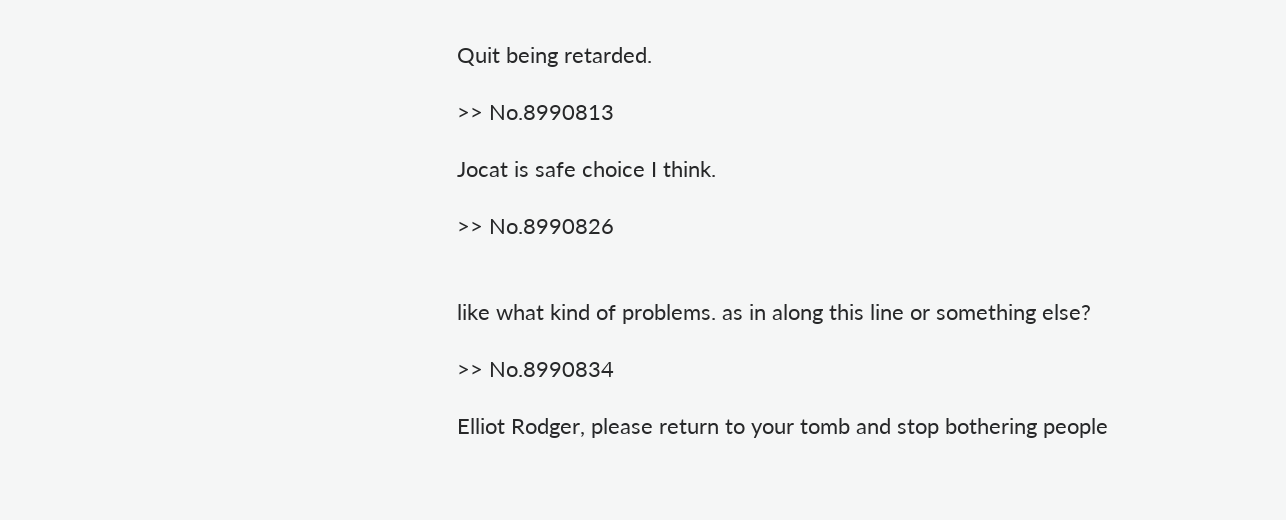Quit being retarded.

>> No.8990813

Jocat is safe choice I think.

>> No.8990826


like what kind of problems. as in along this line or something else?

>> No.8990834

Elliot Rodger, please return to your tomb and stop bothering people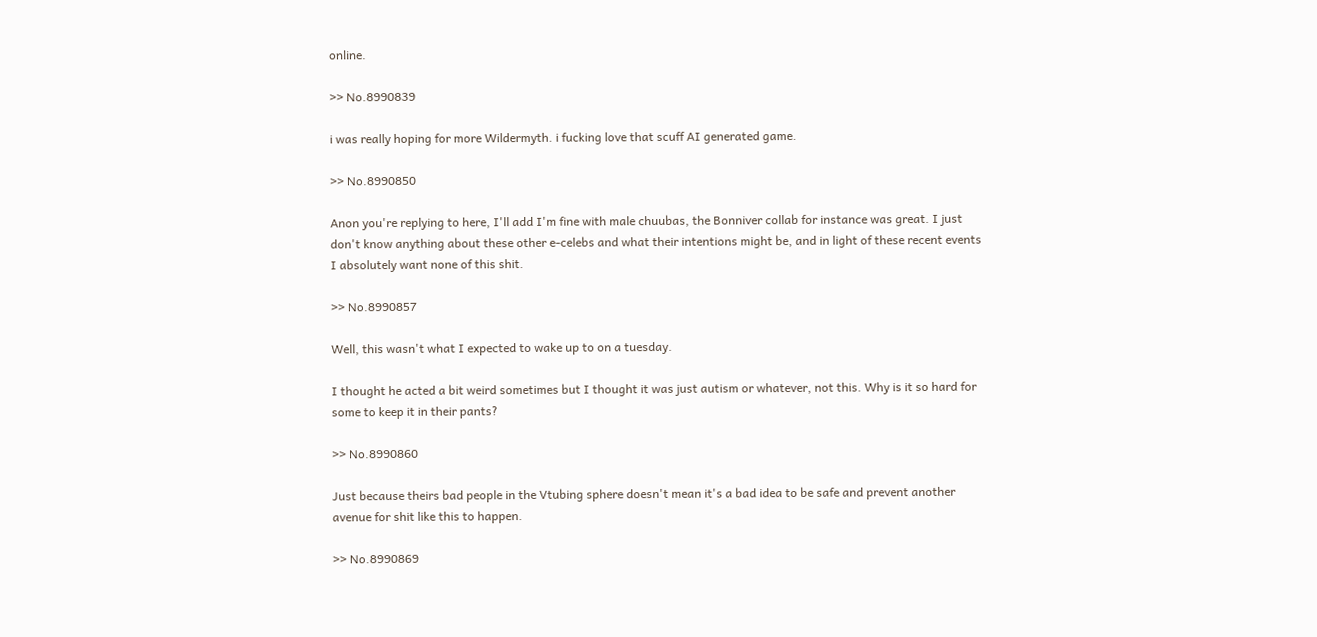online.

>> No.8990839

i was really hoping for more Wildermyth. i fucking love that scuff AI generated game.

>> No.8990850

Anon you're replying to here, I'll add I'm fine with male chuubas, the Bonniver collab for instance was great. I just don't know anything about these other e-celebs and what their intentions might be, and in light of these recent events I absolutely want none of this shit.

>> No.8990857

Well, this wasn't what I expected to wake up to on a tuesday.

I thought he acted a bit weird sometimes but I thought it was just autism or whatever, not this. Why is it so hard for some to keep it in their pants?

>> No.8990860

Just because theirs bad people in the Vtubing sphere doesn't mean it's a bad idea to be safe and prevent another avenue for shit like this to happen.

>> No.8990869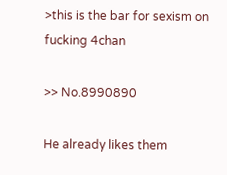>this is the bar for sexism on fucking 4chan

>> No.8990890

He already likes them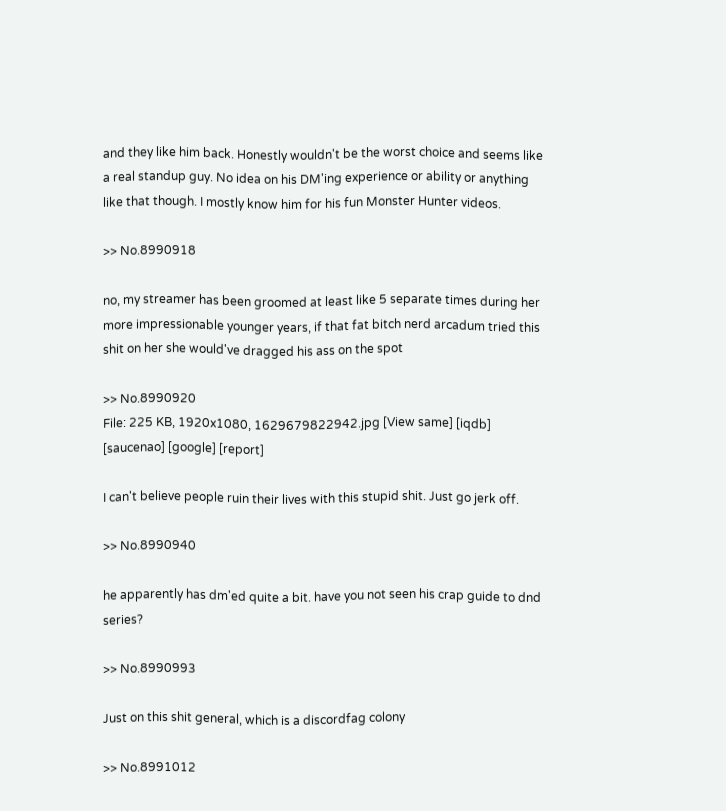and they like him back. Honestly wouldn't be the worst choice and seems like a real standup guy. No idea on his DM'ing experience or ability or anything like that though. I mostly know him for his fun Monster Hunter videos.

>> No.8990918

no, my streamer has been groomed at least like 5 separate times during her more impressionable younger years, if that fat bitch nerd arcadum tried this shit on her she would've dragged his ass on the spot

>> No.8990920
File: 225 KB, 1920x1080, 1629679822942.jpg [View same] [iqdb] [saucenao] [google] [report]

I can't believe people ruin their lives with this stupid shit. Just go jerk off.

>> No.8990940

he apparently has dm'ed quite a bit. have you not seen his crap guide to dnd series?

>> No.8990993

Just on this shit general, which is a discordfag colony

>> No.8991012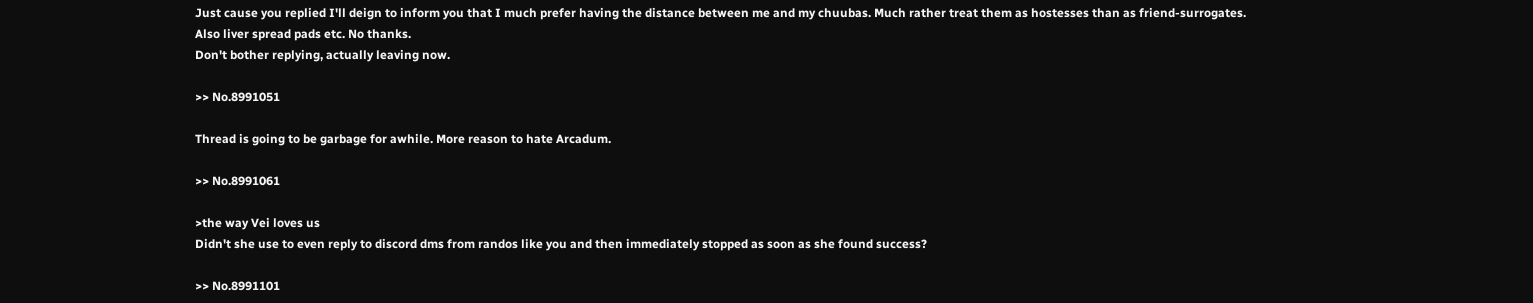Just cause you replied I'll deign to inform you that I much prefer having the distance between me and my chuubas. Much rather treat them as hostesses than as friend-surrogates.
Also liver spread pads etc. No thanks.
Don't bother replying, actually leaving now.

>> No.8991051

Thread is going to be garbage for awhile. More reason to hate Arcadum.

>> No.8991061

>the way Vei loves us
Didn't she use to even reply to discord dms from randos like you and then immediately stopped as soon as she found success?

>> No.8991101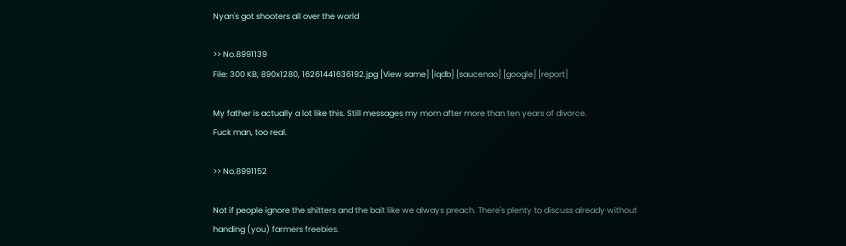Nyan's got shooters all over the world

>> No.8991139
File: 300 KB, 890x1280, 16261441636192.jpg [View same] [iqdb] [saucenao] [google] [report]

My father is actually a lot like this. Still messages my mom after more than ten years of divorce.
Fuck man, too real.

>> No.8991152

Not if people ignore the shitters and the bait like we always preach. There's plenty to discuss already without handing (you) farmers freebies.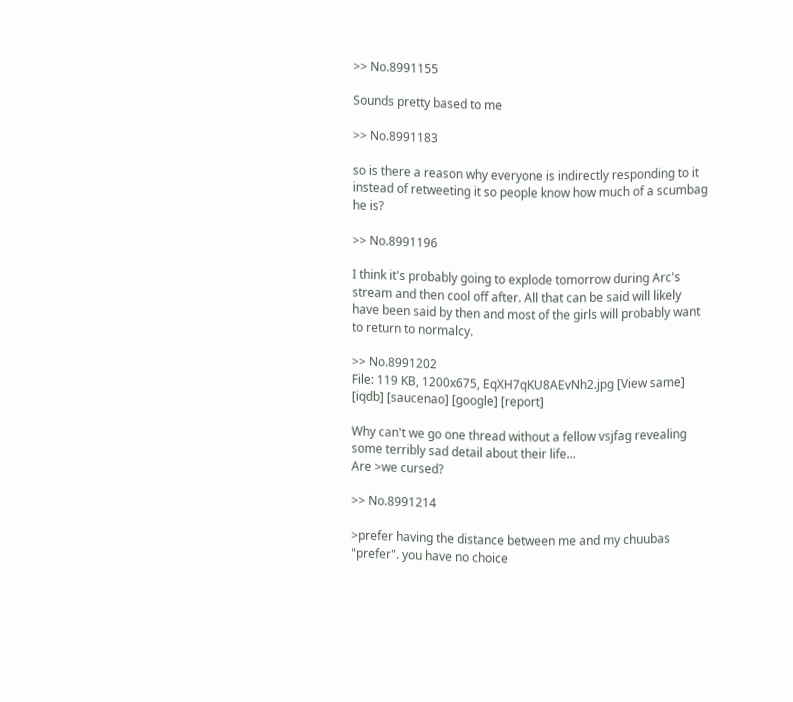>> No.8991155

Sounds pretty based to me

>> No.8991183

so is there a reason why everyone is indirectly responding to it instead of retweeting it so people know how much of a scumbag he is?

>> No.8991196

I think it's probably going to explode tomorrow during Arc's stream and then cool off after. All that can be said will likely have been said by then and most of the girls will probably want to return to normalcy.

>> No.8991202
File: 119 KB, 1200x675, EqXH7qKU8AEvNh2.jpg [View same] [iqdb] [saucenao] [google] [report]

Why can't we go one thread without a fellow vsjfag revealing some terribly sad detail about their life...
Are >we cursed?

>> No.8991214

>prefer having the distance between me and my chuubas
"prefer". you have no choice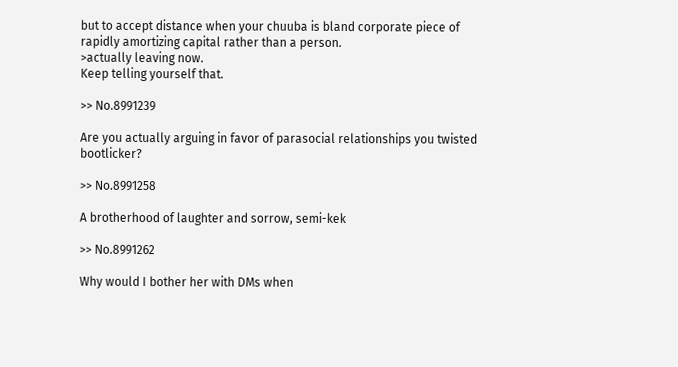but to accept distance when your chuuba is bland corporate piece of rapidly amortizing capital rather than a person.
>actually leaving now.
Keep telling yourself that.

>> No.8991239

Are you actually arguing in favor of parasocial relationships you twisted bootlicker?

>> No.8991258

A brotherhood of laughter and sorrow, semi-kek

>> No.8991262

Why would I bother her with DMs when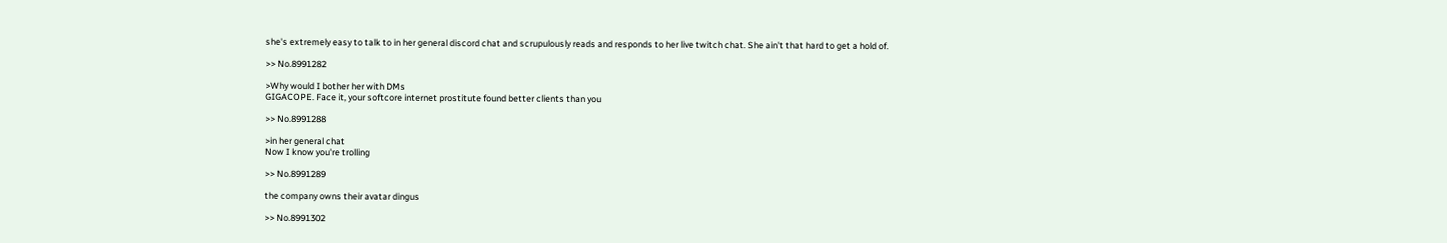she's extremely easy to talk to in her general discord chat and scrupulously reads and responds to her live twitch chat. She ain't that hard to get a hold of.

>> No.8991282

>Why would I bother her with DMs
GIGACOPE. Face it, your softcore internet prostitute found better clients than you

>> No.8991288

>in her general chat
Now I know you're trolling

>> No.8991289

the company owns their avatar dingus

>> No.8991302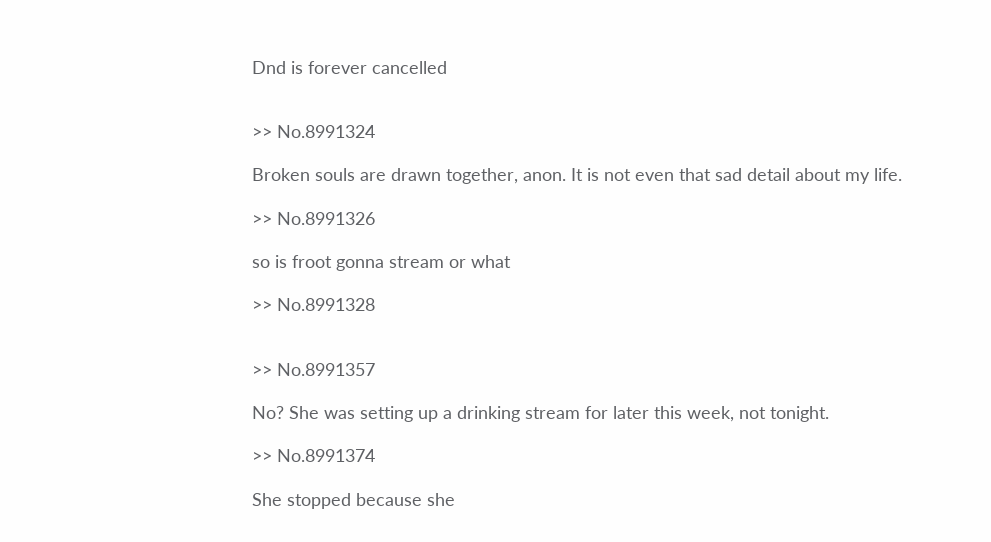Dnd is forever cancelled


>> No.8991324

Broken souls are drawn together, anon. It is not even that sad detail about my life.

>> No.8991326

so is froot gonna stream or what

>> No.8991328


>> No.8991357

No? She was setting up a drinking stream for later this week, not tonight.

>> No.8991374

She stopped because she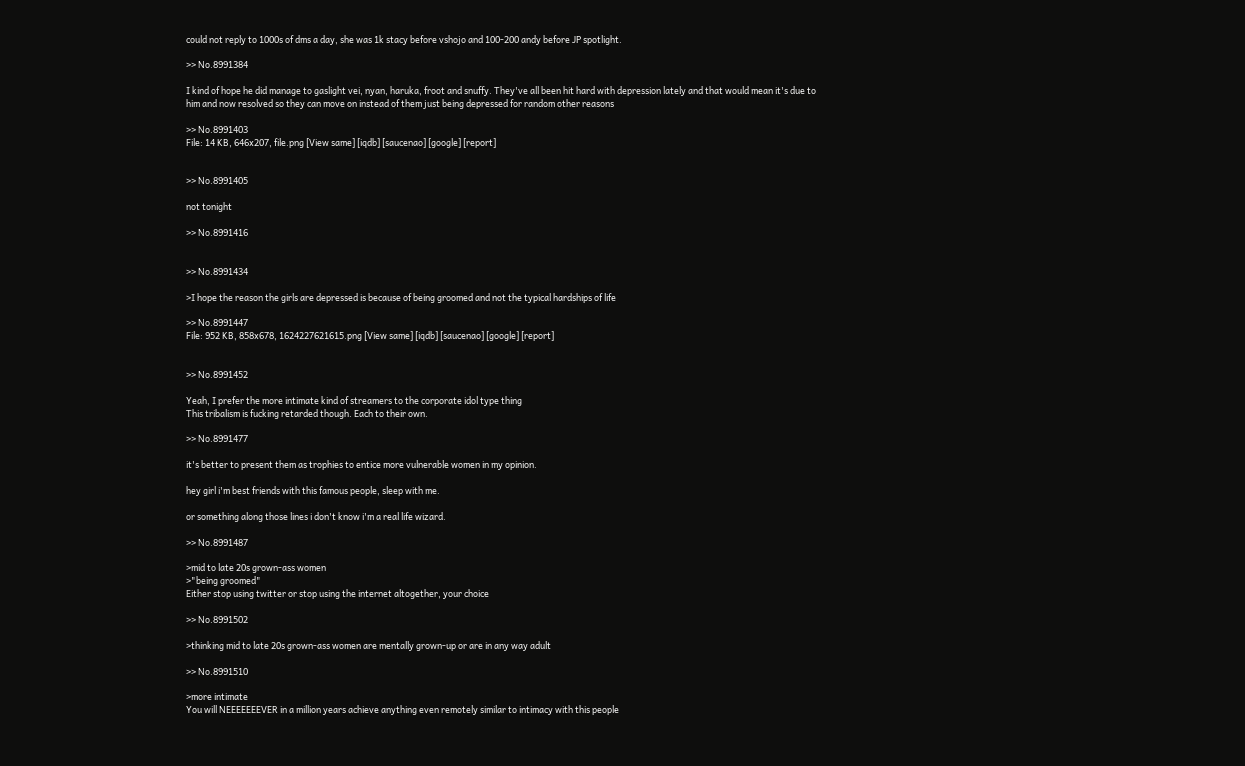could not reply to 1000s of dms a day, she was 1k stacy before vshojo and 100-200 andy before JP spotlight.

>> No.8991384

I kind of hope he did manage to gaslight vei, nyan, haruka, froot and snuffy. They've all been hit hard with depression lately and that would mean it's due to him and now resolved so they can move on instead of them just being depressed for random other reasons

>> No.8991403
File: 14 KB, 646x207, file.png [View same] [iqdb] [saucenao] [google] [report]


>> No.8991405

not tonight

>> No.8991416


>> No.8991434

>I hope the reason the girls are depressed is because of being groomed and not the typical hardships of life

>> No.8991447
File: 952 KB, 858x678, 1624227621615.png [View same] [iqdb] [saucenao] [google] [report]


>> No.8991452

Yeah, I prefer the more intimate kind of streamers to the corporate idol type thing
This tribalism is fucking retarded though. Each to their own.

>> No.8991477

it's better to present them as trophies to entice more vulnerable women in my opinion.

hey girl i'm best friends with this famous people, sleep with me.

or something along those lines i don't know i'm a real life wizard.

>> No.8991487

>mid to late 20s grown-ass women
>"being groomed"
Either stop using twitter or stop using the internet altogether, your choice

>> No.8991502

>thinking mid to late 20s grown-ass women are mentally grown-up or are in any way adult

>> No.8991510

>more intimate
You will NEEEEEEEVER in a million years achieve anything even remotely similar to intimacy with this people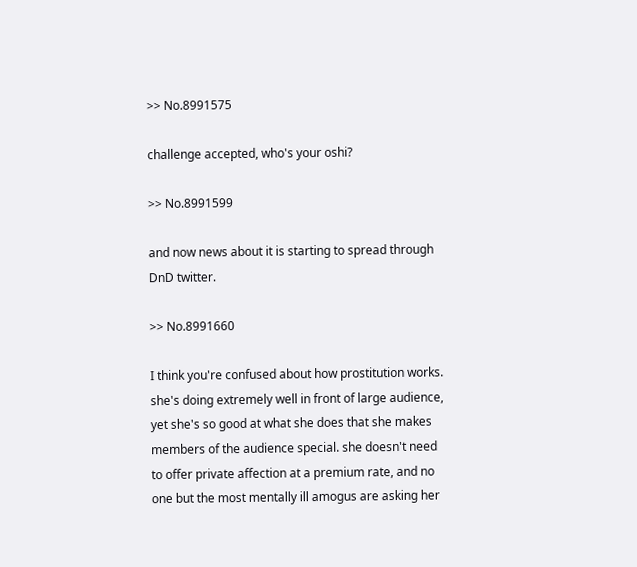>> No.8991575

challenge accepted, who's your oshi?

>> No.8991599

and now news about it is starting to spread through DnD twitter.

>> No.8991660

I think you're confused about how prostitution works. she's doing extremely well in front of large audience, yet she's so good at what she does that she makes members of the audience special. she doesn't need to offer private affection at a premium rate, and no one but the most mentally ill amogus are asking her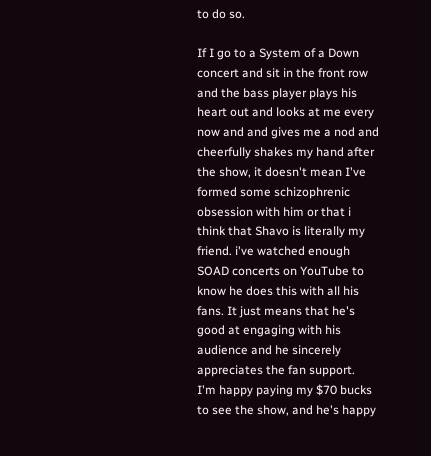to do so.

If I go to a System of a Down concert and sit in the front row and the bass player plays his heart out and looks at me every now and and gives me a nod and cheerfully shakes my hand after the show, it doesn't mean I've formed some schizophrenic obsession with him or that i think that Shavo is literally my friend. i've watched enough SOAD concerts on YouTube to know he does this with all his fans. It just means that he's good at engaging with his audience and he sincerely appreciates the fan support.
I'm happy paying my $70 bucks to see the show, and he's happy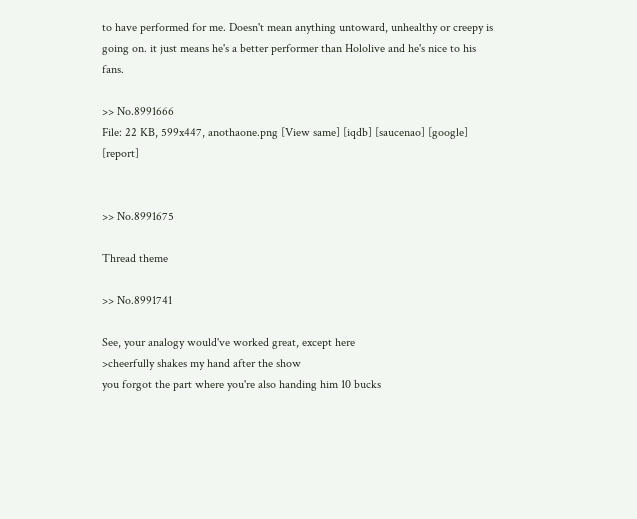to have performed for me. Doesn't mean anything untoward, unhealthy or creepy is going on. it just means he's a better performer than Hololive and he's nice to his fans.

>> No.8991666
File: 22 KB, 599x447, anothaone.png [View same] [iqdb] [saucenao] [google] [report]


>> No.8991675

Thread theme

>> No.8991741

See, your analogy would've worked great, except here
>cheerfully shakes my hand after the show
you forgot the part where you're also handing him 10 bucks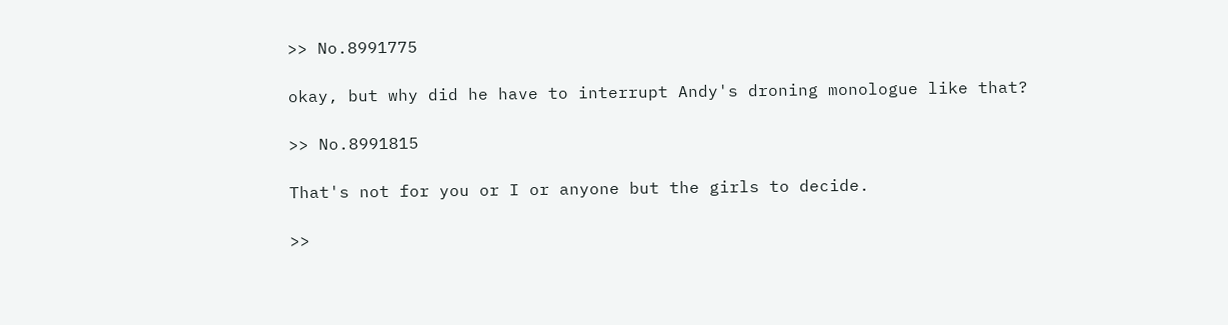>> No.8991775

okay, but why did he have to interrupt Andy's droning monologue like that?

>> No.8991815

That's not for you or I or anyone but the girls to decide.

>>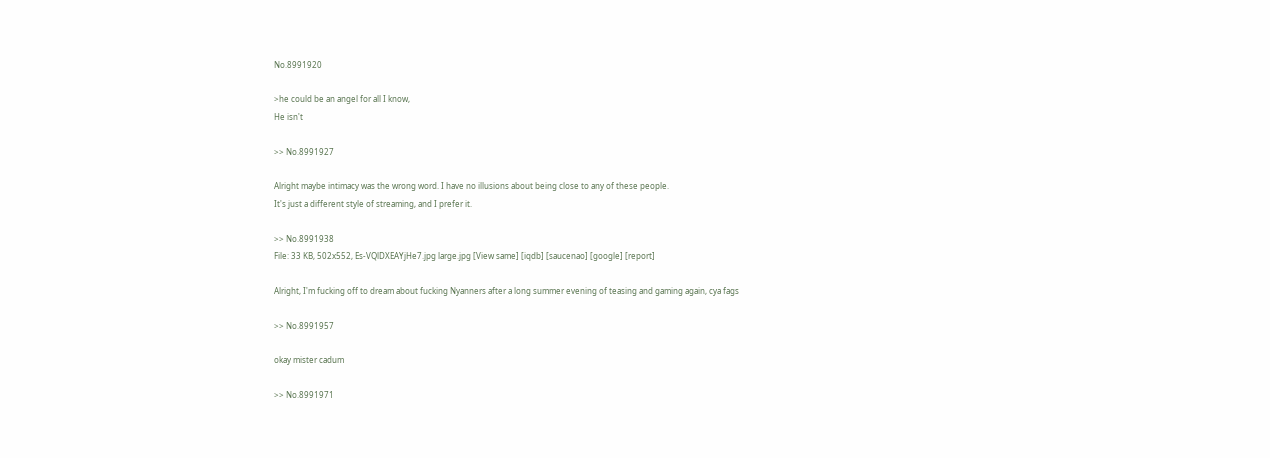No.8991920

>he could be an angel for all I know,
He isn't

>> No.8991927

Alright maybe intimacy was the wrong word. I have no illusions about being close to any of these people.
It's just a different style of streaming, and I prefer it.

>> No.8991938
File: 33 KB, 502x552, Es-VQlDXEAYjHe7.jpg large.jpg [View same] [iqdb] [saucenao] [google] [report]

Alright, I'm fucking off to dream about fucking Nyanners after a long summer evening of teasing and gaming again, cya fags

>> No.8991957

okay mister cadum

>> No.8991971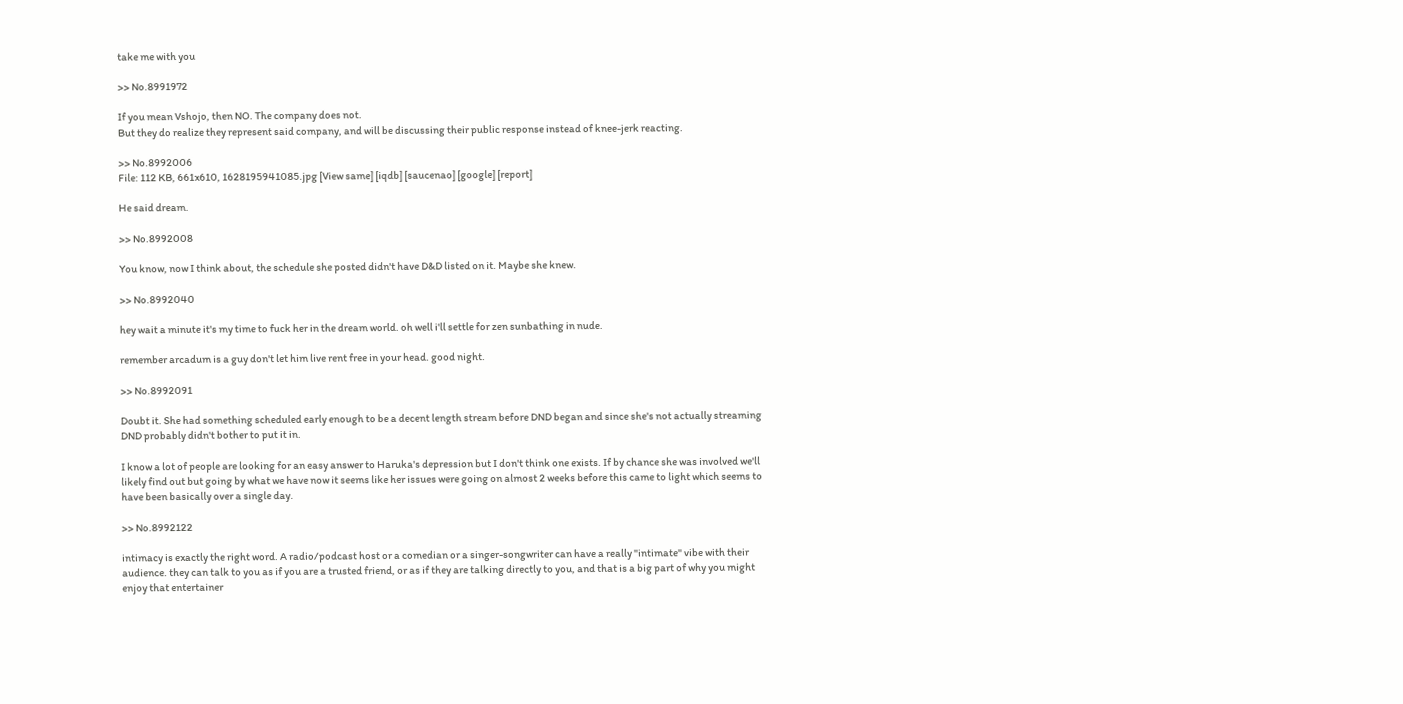take me with you

>> No.8991972

If you mean Vshojo, then NO. The company does not.
But they do realize they represent said company, and will be discussing their public response instead of knee-jerk reacting.

>> No.8992006
File: 112 KB, 661x610, 1628195941085.jpg [View same] [iqdb] [saucenao] [google] [report]

He said dream.

>> No.8992008

You know, now I think about, the schedule she posted didn't have D&D listed on it. Maybe she knew.

>> No.8992040

hey wait a minute it's my time to fuck her in the dream world. oh well i'll settle for zen sunbathing in nude.

remember arcadum is a guy don't let him live rent free in your head. good night.

>> No.8992091

Doubt it. She had something scheduled early enough to be a decent length stream before DND began and since she's not actually streaming DND probably didn't bother to put it in.

I know a lot of people are looking for an easy answer to Haruka's depression but I don't think one exists. If by chance she was involved we'll likely find out but going by what we have now it seems like her issues were going on almost 2 weeks before this came to light which seems to have been basically over a single day.

>> No.8992122

intimacy is exactly the right word. A radio/podcast host or a comedian or a singer-songwriter can have a really "intimate" vibe with their audience. they can talk to you as if you are a trusted friend, or as if they are talking directly to you, and that is a big part of why you might enjoy that entertainer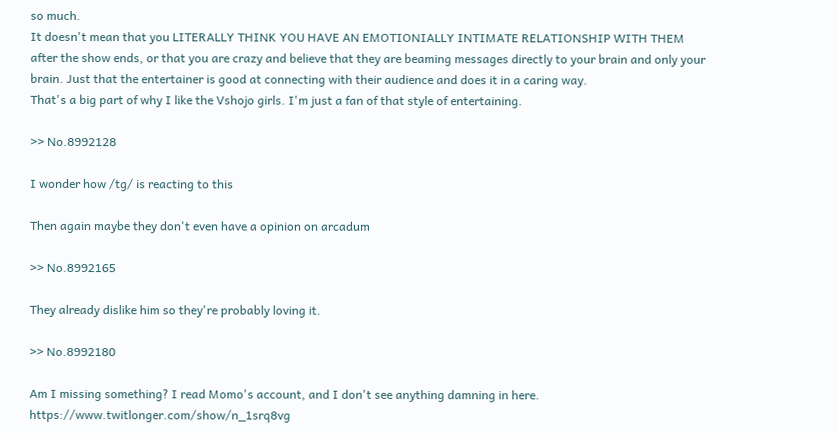so much.
It doesn't mean that you LITERALLY THINK YOU HAVE AN EMOTIONIALLY INTIMATE RELATIONSHIP WITH THEM after the show ends, or that you are crazy and believe that they are beaming messages directly to your brain and only your brain. Just that the entertainer is good at connecting with their audience and does it in a caring way.
That's a big part of why I like the Vshojo girls. I'm just a fan of that style of entertaining.

>> No.8992128

I wonder how /tg/ is reacting to this

Then again maybe they don't even have a opinion on arcadum

>> No.8992165

They already dislike him so they're probably loving it.

>> No.8992180

Am I missing something? I read Momo's account, and I don't see anything damning in here. https://www.twitlonger.com/show/n_1srq8vg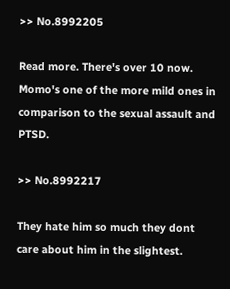>> No.8992205

Read more. There's over 10 now. Momo's one of the more mild ones in comparison to the sexual assault and PTSD.

>> No.8992217

They hate him so much they dont care about him in the slightest.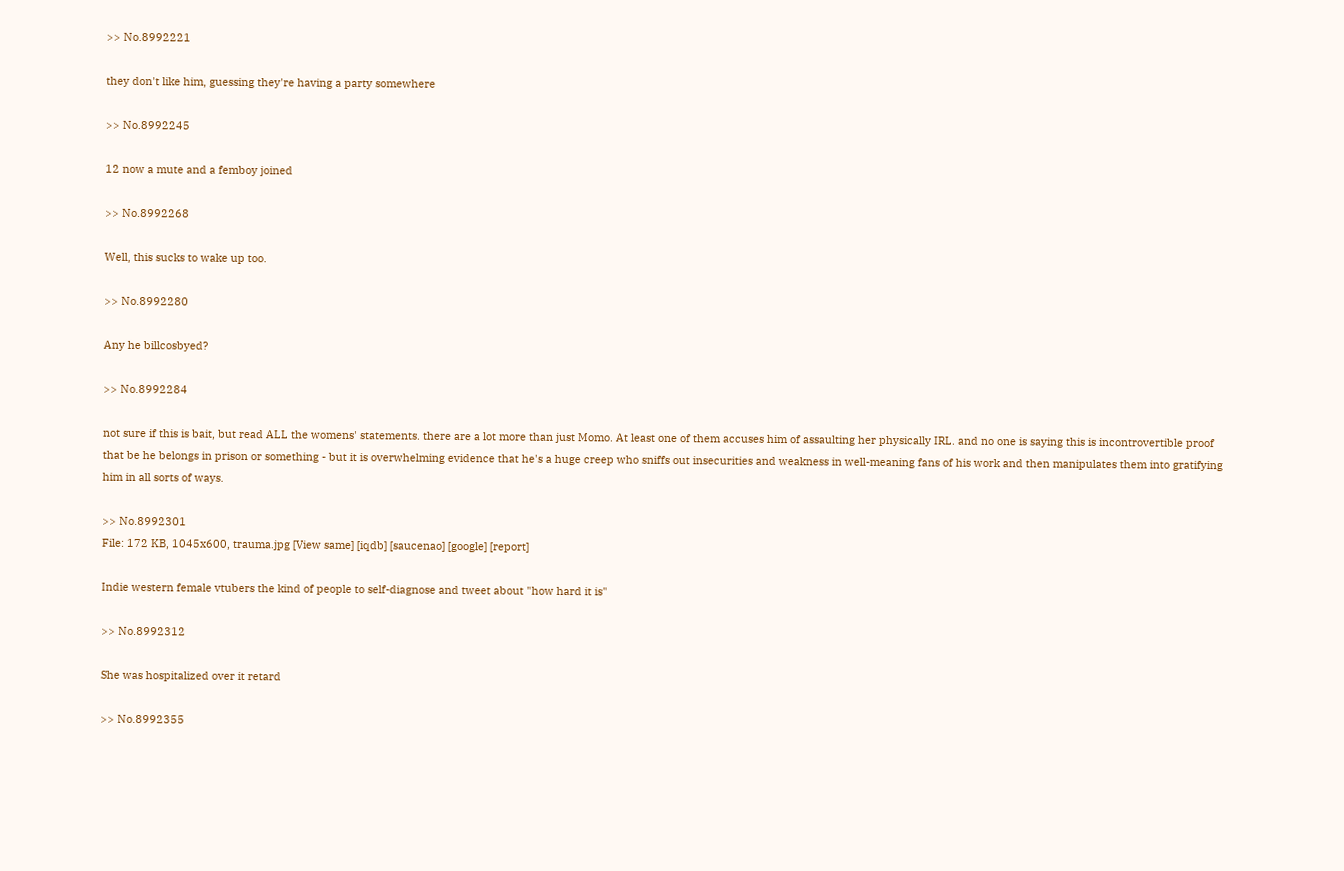>> No.8992221

they don't like him, guessing they're having a party somewhere

>> No.8992245

12 now a mute and a femboy joined

>> No.8992268

Well, this sucks to wake up too.

>> No.8992280

Any he billcosbyed?

>> No.8992284

not sure if this is bait, but read ALL the womens' statements. there are a lot more than just Momo. At least one of them accuses him of assaulting her physically IRL. and no one is saying this is incontrovertible proof that be he belongs in prison or something - but it is overwhelming evidence that he's a huge creep who sniffs out insecurities and weakness in well-meaning fans of his work and then manipulates them into gratifying him in all sorts of ways.

>> No.8992301
File: 172 KB, 1045x600, trauma.jpg [View same] [iqdb] [saucenao] [google] [report]

Indie western female vtubers the kind of people to self-diagnose and tweet about "how hard it is"

>> No.8992312

She was hospitalized over it retard

>> No.8992355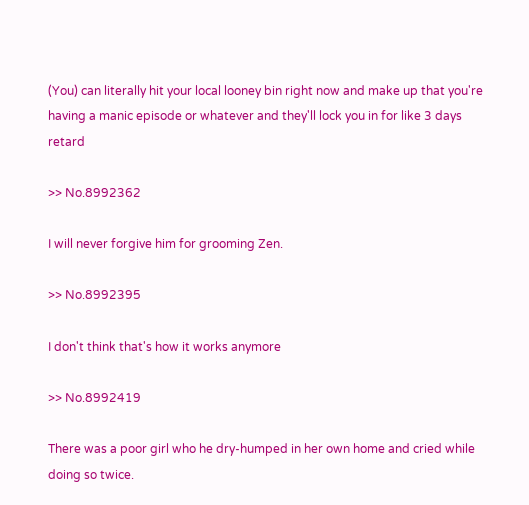(You) can literally hit your local looney bin right now and make up that you're having a manic episode or whatever and they'll lock you in for like 3 days retard

>> No.8992362

I will never forgive him for grooming Zen.

>> No.8992395

I don't think that's how it works anymore

>> No.8992419

There was a poor girl who he dry-humped in her own home and cried while doing so twice.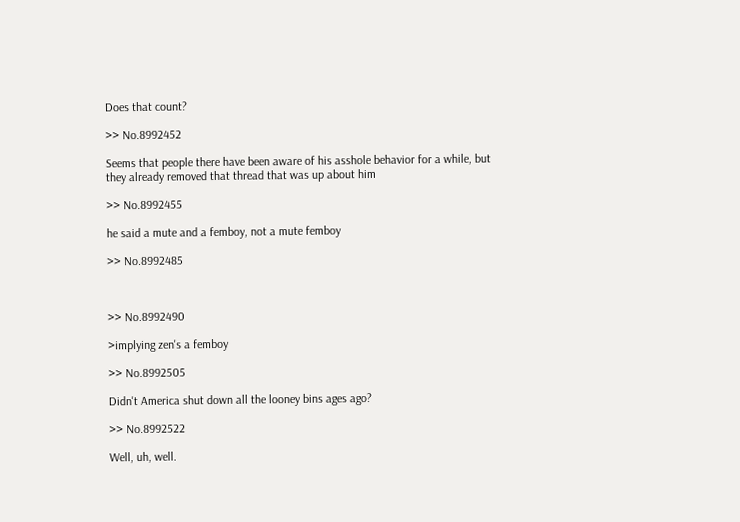Does that count?

>> No.8992452

Seems that people there have been aware of his asshole behavior for a while, but they already removed that thread that was up about him

>> No.8992455

he said a mute and a femboy, not a mute femboy

>> No.8992485



>> No.8992490

>implying zen's a femboy

>> No.8992505

Didn't America shut down all the looney bins ages ago?

>> No.8992522

Well, uh, well.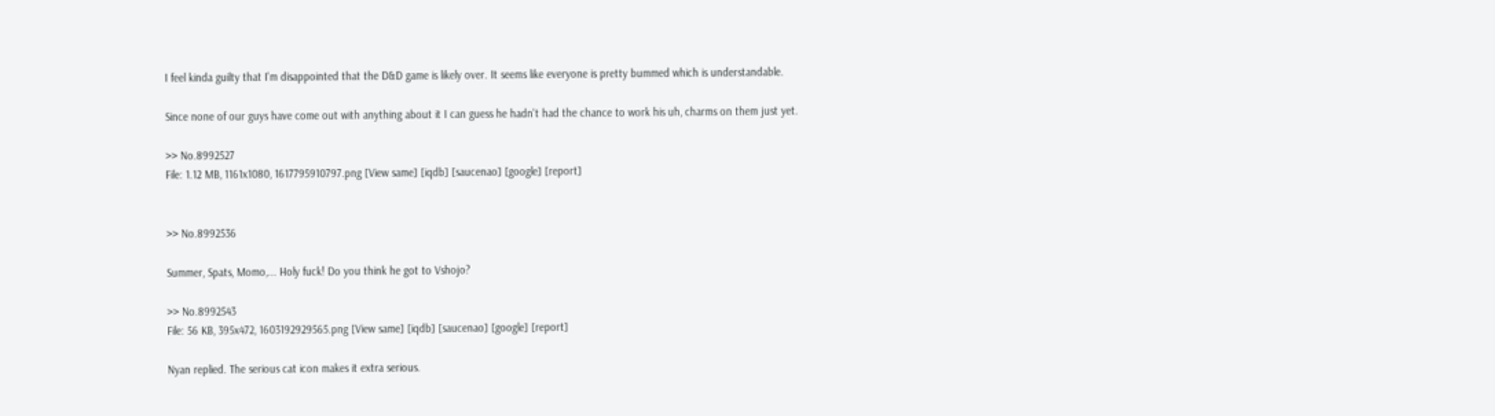I feel kinda guilty that I'm disappointed that the D&D game is likely over. It seems like everyone is pretty bummed which is understandable.

Since none of our guys have come out with anything about it I can guess he hadn't had the chance to work his uh, charms on them just yet.

>> No.8992527
File: 1.12 MB, 1161x1080, 1617795910797.png [View same] [iqdb] [saucenao] [google] [report]


>> No.8992536

Summer, Spats, Momo,... Holy fuck! Do you think he got to Vshojo?

>> No.8992543
File: 56 KB, 395x472, 1603192929565.png [View same] [iqdb] [saucenao] [google] [report]

Nyan replied. The serious cat icon makes it extra serious.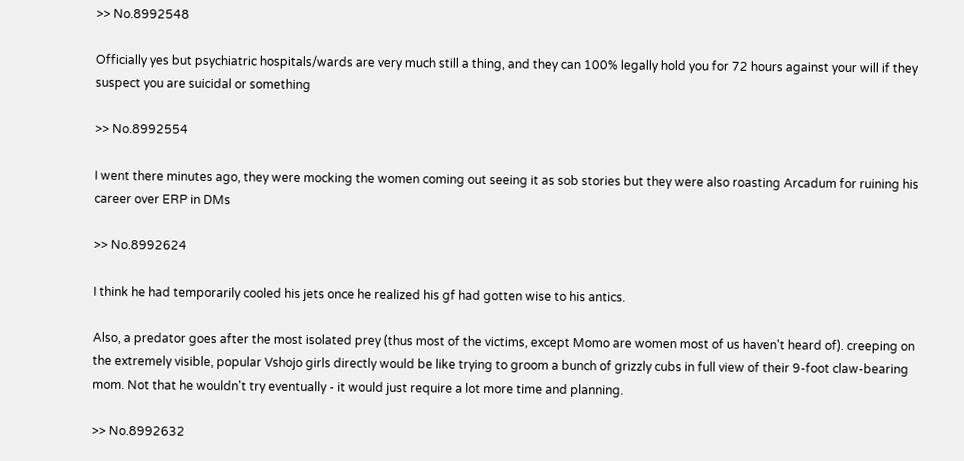>> No.8992548

Officially yes but psychiatric hospitals/wards are very much still a thing, and they can 100% legally hold you for 72 hours against your will if they suspect you are suicidal or something

>> No.8992554

I went there minutes ago, they were mocking the women coming out seeing it as sob stories but they were also roasting Arcadum for ruining his career over ERP in DMs

>> No.8992624

I think he had temporarily cooled his jets once he realized his gf had gotten wise to his antics.

Also, a predator goes after the most isolated prey (thus most of the victims, except Momo are women most of us haven't heard of). creeping on the extremely visible, popular Vshojo girls directly would be like trying to groom a bunch of grizzly cubs in full view of their 9-foot claw-bearing mom. Not that he wouldn't try eventually - it would just require a lot more time and planning.

>> No.8992632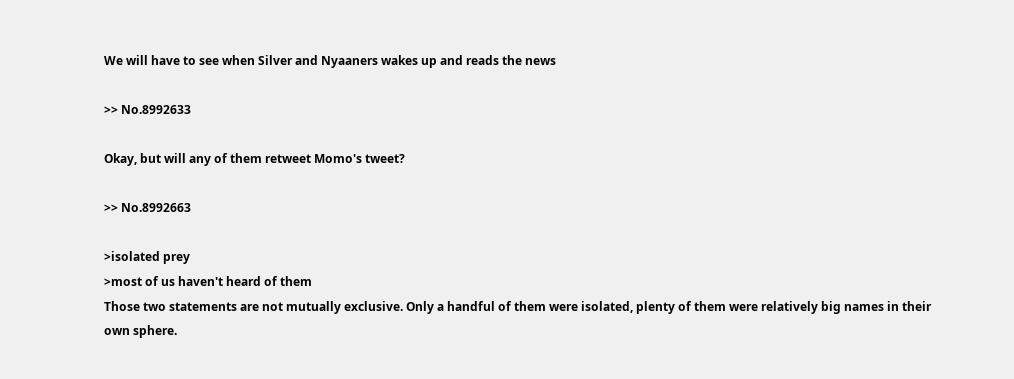We will have to see when Silver and Nyaaners wakes up and reads the news

>> No.8992633

Okay, but will any of them retweet Momo's tweet?

>> No.8992663

>isolated prey
>most of us haven't heard of them
Those two statements are not mutually exclusive. Only a handful of them were isolated, plenty of them were relatively big names in their own sphere.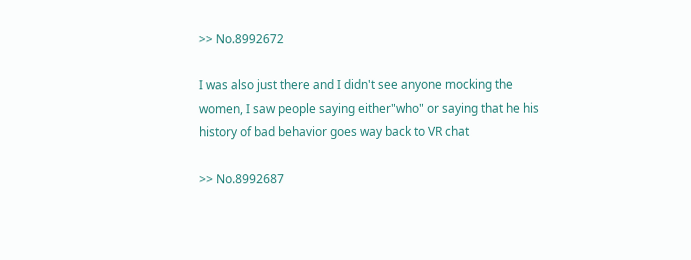>> No.8992672

I was also just there and I didn't see anyone mocking the women, I saw people saying either"who" or saying that he his history of bad behavior goes way back to VR chat

>> No.8992687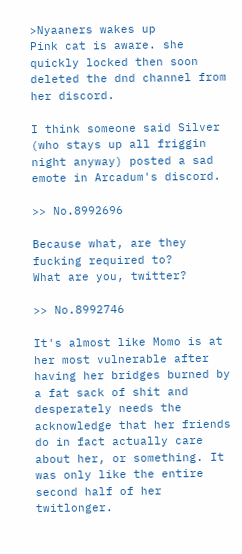>Nyaaners wakes up
Pink cat is aware. she quickly locked then soon deleted the dnd channel from her discord.

I think someone said Silver (who stays up all friggin night anyway) posted a sad emote in Arcadum's discord.

>> No.8992696

Because what, are they fucking required to?
What are you, twitter?

>> No.8992746

It's almost like Momo is at her most vulnerable after having her bridges burned by a fat sack of shit and desperately needs the acknowledge that her friends do in fact actually care about her, or something. It was only like the entire second half of her twitlonger.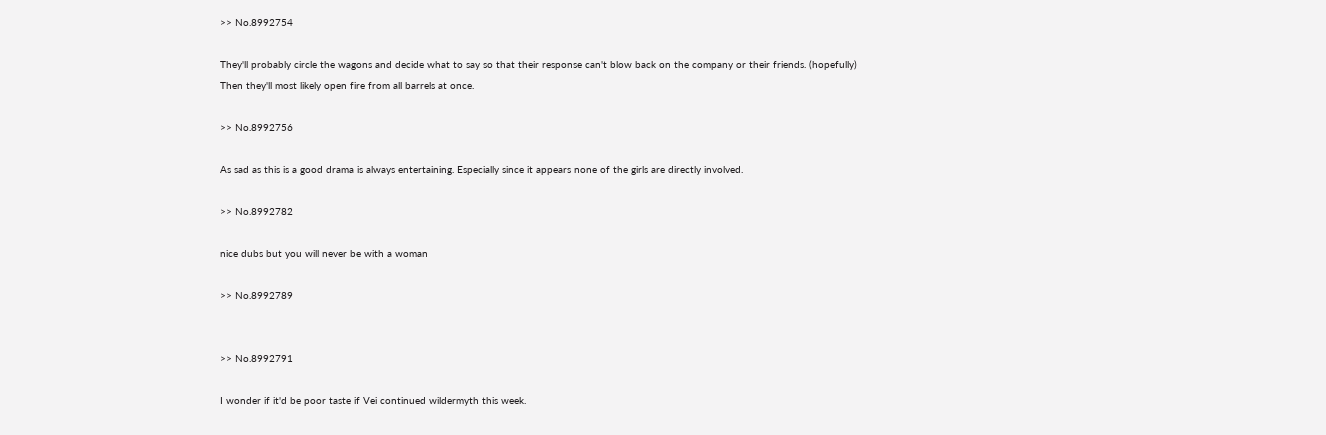>> No.8992754

They'll probably circle the wagons and decide what to say so that their response can't blow back on the company or their friends. (hopefully)
Then they'll most likely open fire from all barrels at once.

>> No.8992756

As sad as this is a good drama is always entertaining. Especially since it appears none of the girls are directly involved.

>> No.8992782

nice dubs but you will never be with a woman

>> No.8992789


>> No.8992791

I wonder if it'd be poor taste if Vei continued wildermyth this week.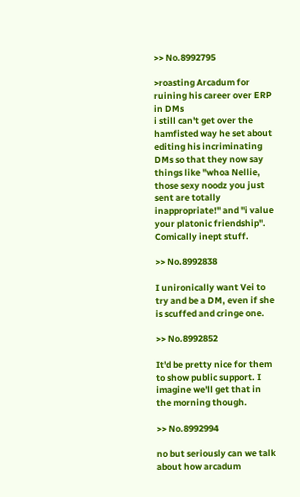>> No.8992795

>roasting Arcadum for ruining his career over ERP in DMs
i still can't get over the hamfisted way he set about editing his incriminating DMs so that they now say things like "whoa Nellie, those sexy noodz you just sent are totally inappropriate!" and "i value your platonic friendship". Comically inept stuff.

>> No.8992838

I unironically want Vei to try and be a DM, even if she is scuffed and cringe one.

>> No.8992852

It'd be pretty nice for them to show public support. I imagine we'll get that in the morning though.

>> No.8992994

no but seriously can we talk about how arcadum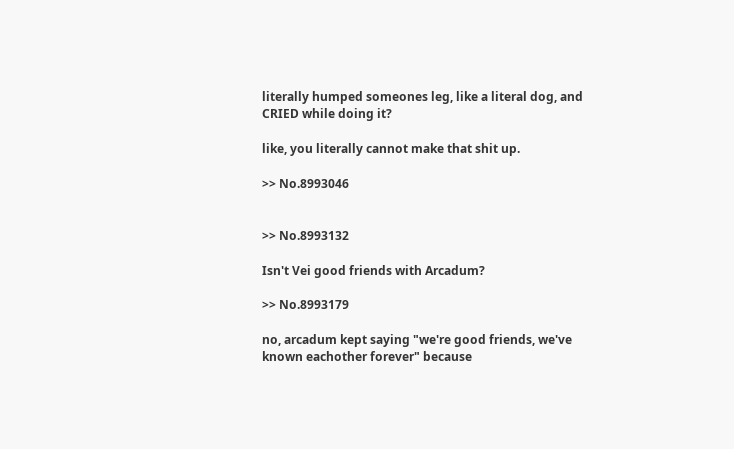literally humped someones leg, like a literal dog, and CRIED while doing it?

like, you literally cannot make that shit up.

>> No.8993046


>> No.8993132

Isn't Vei good friends with Arcadum?

>> No.8993179

no, arcadum kept saying "we're good friends, we've known eachother forever" because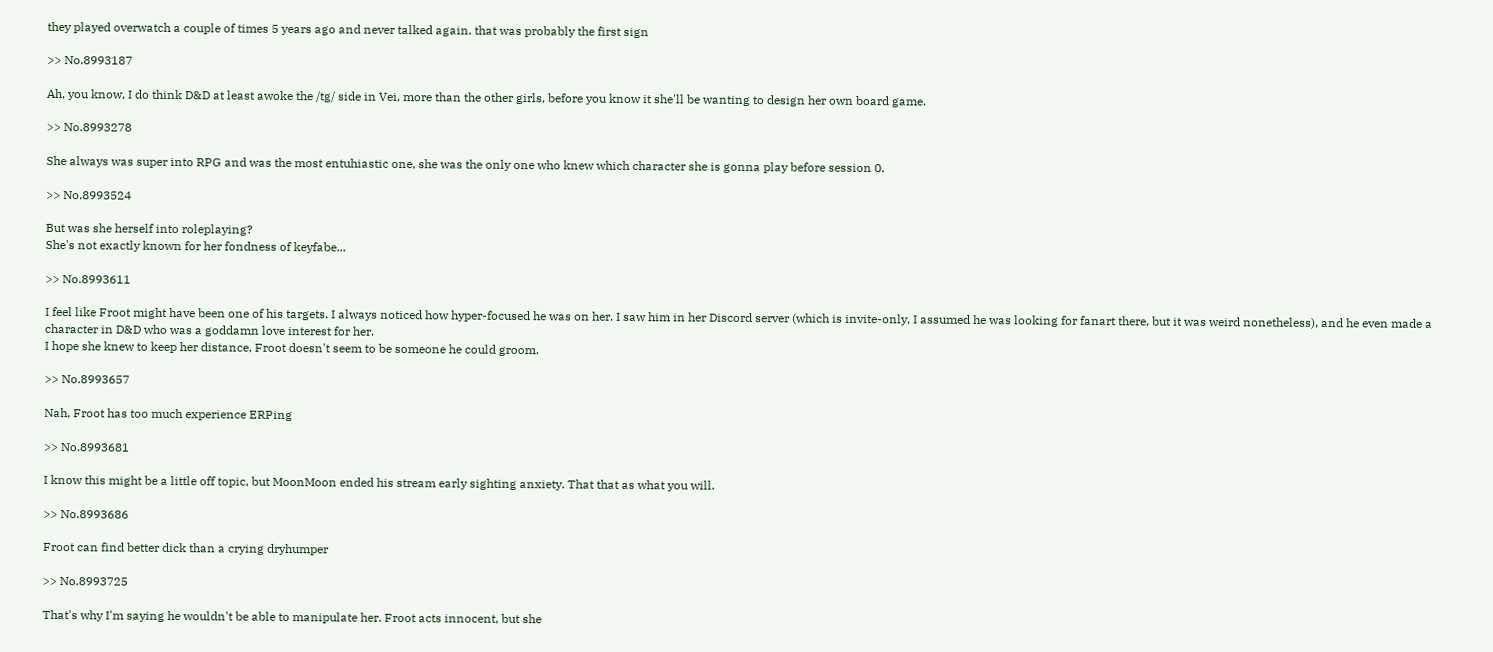they played overwatch a couple of times 5 years ago and never talked again. that was probably the first sign

>> No.8993187

Ah, you know, I do think D&D at least awoke the /tg/ side in Vei, more than the other girls, before you know it she'll be wanting to design her own board game.

>> No.8993278

She always was super into RPG and was the most entuhiastic one, she was the only one who knew which character she is gonna play before session 0.

>> No.8993524

But was she herself into roleplaying?
She's not exactly known for her fondness of keyfabe...

>> No.8993611

I feel like Froot might have been one of his targets. I always noticed how hyper-focused he was on her. I saw him in her Discord server (which is invite-only, I assumed he was looking for fanart there, but it was weird nonetheless), and he even made a character in D&D who was a goddamn love interest for her.
I hope she knew to keep her distance, Froot doesn't seem to be someone he could groom.

>> No.8993657

Nah, Froot has too much experience ERPing

>> No.8993681

I know this might be a little off topic, but MoonMoon ended his stream early sighting anxiety. That that as what you will.

>> No.8993686

Froot can find better dick than a crying dryhumper

>> No.8993725

That's why I'm saying he wouldn't be able to manipulate her. Froot acts innocent, but she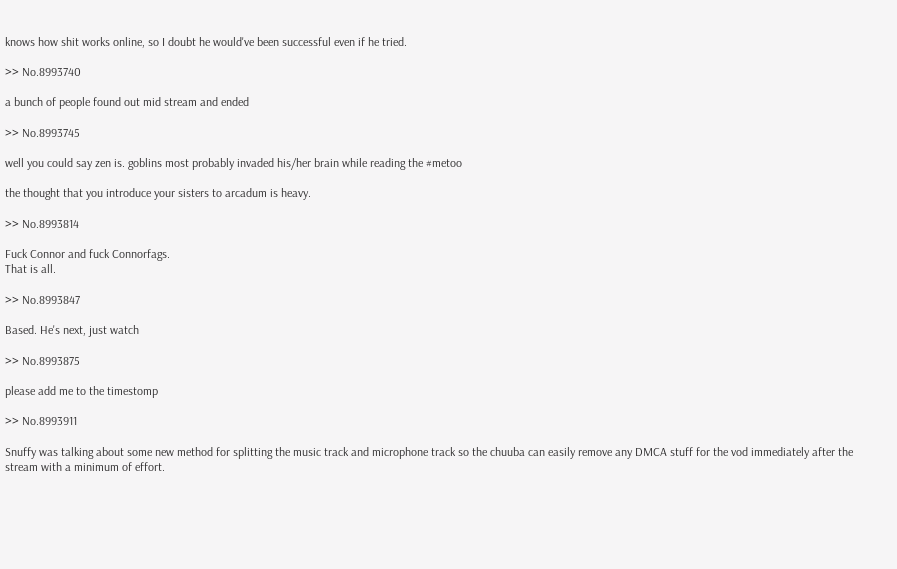knows how shit works online, so I doubt he would've been successful even if he tried.

>> No.8993740

a bunch of people found out mid stream and ended

>> No.8993745

well you could say zen is. goblins most probably invaded his/her brain while reading the #metoo

the thought that you introduce your sisters to arcadum is heavy.

>> No.8993814

Fuck Connor and fuck Connorfags.
That is all.

>> No.8993847

Based. He's next, just watch

>> No.8993875

please add me to the timestomp

>> No.8993911

Snuffy was talking about some new method for splitting the music track and microphone track so the chuuba can easily remove any DMCA stuff for the vod immediately after the stream with a minimum of effort.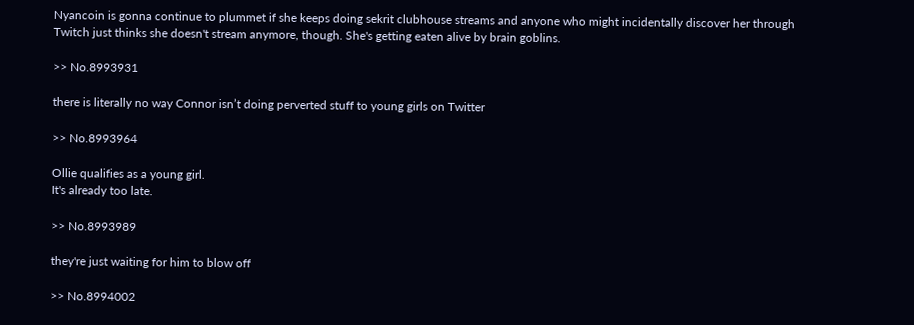Nyancoin is gonna continue to plummet if she keeps doing sekrit clubhouse streams and anyone who might incidentally discover her through Twitch just thinks she doesn't stream anymore, though. She's getting eaten alive by brain goblins.

>> No.8993931

there is literally no way Connor isn’t doing perverted stuff to young girls on Twitter

>> No.8993964

Ollie qualifies as a young girl.
It's already too late.

>> No.8993989

they're just waiting for him to blow off

>> No.8994002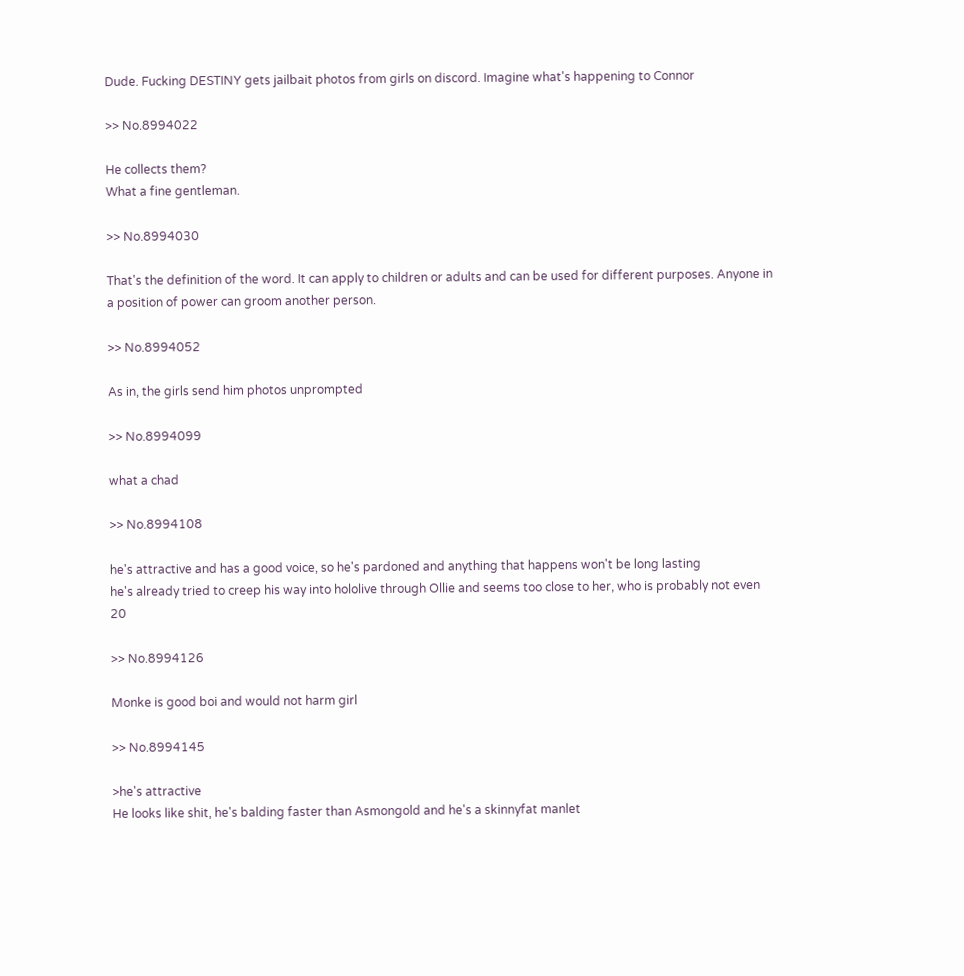Dude. Fucking DESTINY gets jailbait photos from girls on discord. Imagine what's happening to Connor

>> No.8994022

He collects them?
What a fine gentleman.

>> No.8994030

That's the definition of the word. It can apply to children or adults and can be used for different purposes. Anyone in a position of power can groom another person.

>> No.8994052

As in, the girls send him photos unprompted

>> No.8994099

what a chad

>> No.8994108

he's attractive and has a good voice, so he's pardoned and anything that happens won't be long lasting
he's already tried to creep his way into hololive through Ollie and seems too close to her, who is probably not even 20

>> No.8994126

Monke is good boi and would not harm girl

>> No.8994145

>he's attractive
He looks like shit, he's balding faster than Asmongold and he's a skinnyfat manlet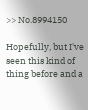>> No.8994150

Hopefully, but I've seen this kind of thing before and a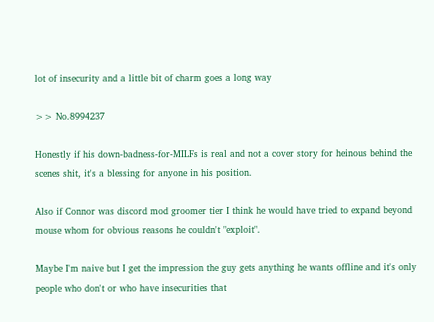lot of insecurity and a little bit of charm goes a long way

>> No.8994237

Honestly if his down-badness-for-MILFs is real and not a cover story for heinous behind the scenes shit, it's a blessing for anyone in his position.

Also if Connor was discord mod groomer tier I think he would have tried to expand beyond mouse whom for obvious reasons he couldn't "exploit".

Maybe I'm naive but I get the impression the guy gets anything he wants offline and it's only people who don't or who have insecurities that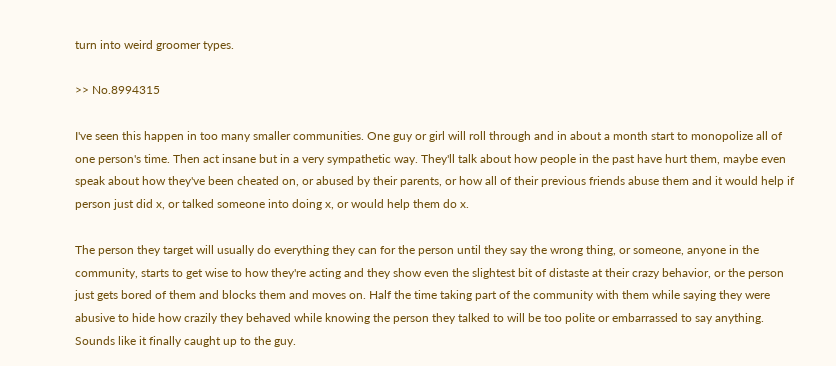turn into weird groomer types.

>> No.8994315

I've seen this happen in too many smaller communities. One guy or girl will roll through and in about a month start to monopolize all of one person's time. Then act insane but in a very sympathetic way. They'll talk about how people in the past have hurt them, maybe even speak about how they've been cheated on, or abused by their parents, or how all of their previous friends abuse them and it would help if person just did x, or talked someone into doing x, or would help them do x.

The person they target will usually do everything they can for the person until they say the wrong thing, or someone, anyone in the community, starts to get wise to how they're acting and they show even the slightest bit of distaste at their crazy behavior, or the person just gets bored of them and blocks them and moves on. Half the time taking part of the community with them while saying they were abusive to hide how crazily they behaved while knowing the person they talked to will be too polite or embarrassed to say anything. Sounds like it finally caught up to the guy.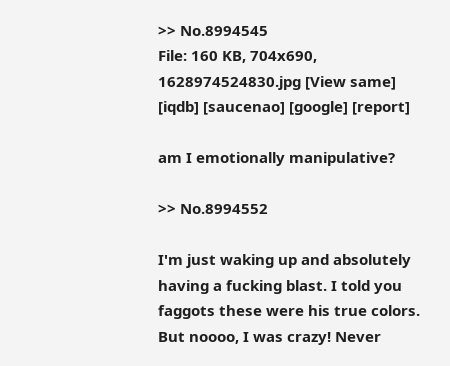>> No.8994545
File: 160 KB, 704x690, 1628974524830.jpg [View same] [iqdb] [saucenao] [google] [report]

am I emotionally manipulative?

>> No.8994552

I'm just waking up and absolutely having a fucking blast. I told you faggots these were his true colors. But noooo, I was crazy! Never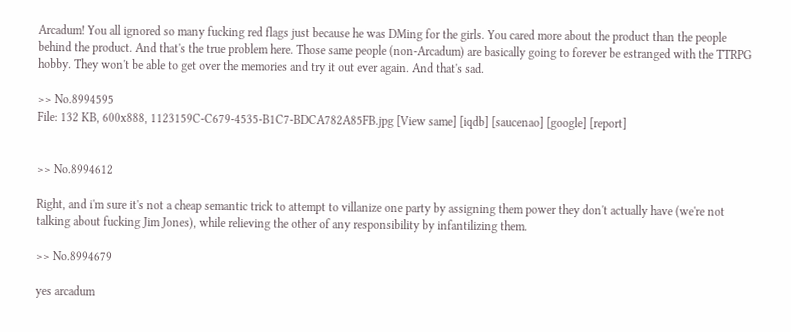Arcadum! You all ignored so many fucking red flags just because he was DMing for the girls. You cared more about the product than the people behind the product. And that's the true problem here. Those same people (non-Arcadum) are basically going to forever be estranged with the TTRPG hobby. They won't be able to get over the memories and try it out ever again. And that's sad.

>> No.8994595
File: 132 KB, 600x888, 1123159C-C679-4535-B1C7-BDCA782A85FB.jpg [View same] [iqdb] [saucenao] [google] [report]


>> No.8994612

Right, and i'm sure it's not a cheap semantic trick to attempt to villanize one party by assigning them power they don't actually have (we're not talking about fucking Jim Jones), while relieving the other of any responsibility by infantilizing them.

>> No.8994679

yes arcadum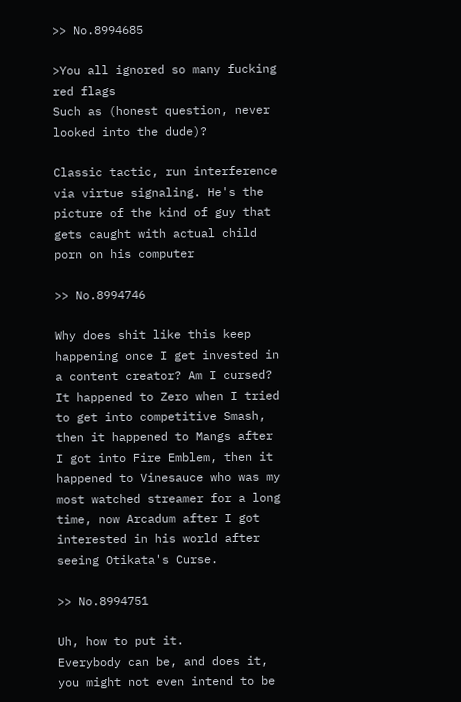>> No.8994685

>You all ignored so many fucking red flags
Such as (honest question, never looked into the dude)?

Classic tactic, run interference via virtue signaling. He's the picture of the kind of guy that gets caught with actual child porn on his computer

>> No.8994746

Why does shit like this keep happening once I get invested in a content creator? Am I cursed?
It happened to Zero when I tried to get into competitive Smash, then it happened to Mangs after I got into Fire Emblem, then it happened to Vinesauce who was my most watched streamer for a long time, now Arcadum after I got interested in his world after seeing Otikata's Curse.

>> No.8994751

Uh, how to put it.
Everybody can be, and does it, you might not even intend to be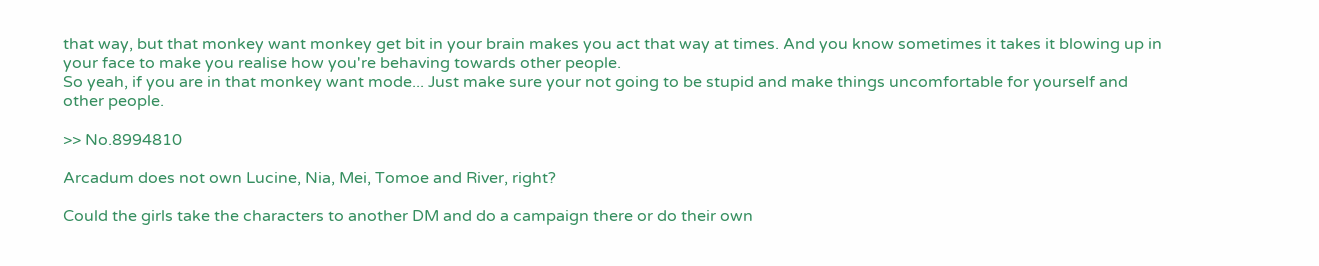that way, but that monkey want monkey get bit in your brain makes you act that way at times. And you know sometimes it takes it blowing up in your face to make you realise how you're behaving towards other people.
So yeah, if you are in that monkey want mode... Just make sure your not going to be stupid and make things uncomfortable for yourself and other people.

>> No.8994810

Arcadum does not own Lucine, Nia, Mei, Tomoe and River, right?

Could the girls take the characters to another DM and do a campaign there or do their own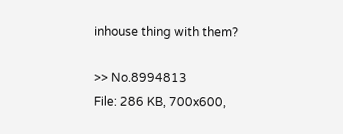inhouse thing with them?

>> No.8994813
File: 286 KB, 700x600,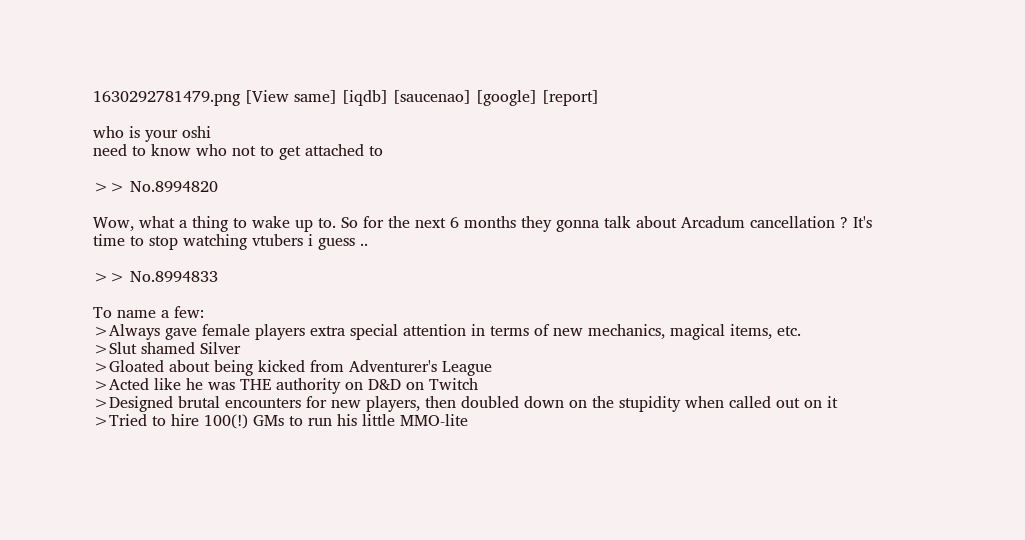1630292781479.png [View same] [iqdb] [saucenao] [google] [report]

who is your oshi
need to know who not to get attached to

>> No.8994820

Wow, what a thing to wake up to. So for the next 6 months they gonna talk about Arcadum cancellation ? It's time to stop watching vtubers i guess ..

>> No.8994833

To name a few:
>Always gave female players extra special attention in terms of new mechanics, magical items, etc.
>Slut shamed Silver
>Gloated about being kicked from Adventurer's League
>Acted like he was THE authority on D&D on Twitch
>Designed brutal encounters for new players, then doubled down on the stupidity when called out on it
>Tried to hire 100(!) GMs to run his little MMO-lite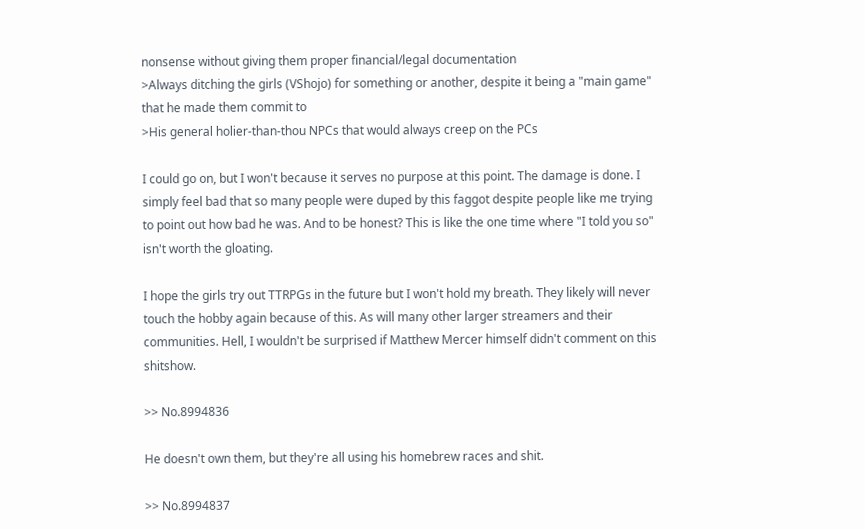nonsense without giving them proper financial/legal documentation
>Always ditching the girls (VShojo) for something or another, despite it being a "main game" that he made them commit to
>His general holier-than-thou NPCs that would always creep on the PCs

I could go on, but I won't because it serves no purpose at this point. The damage is done. I simply feel bad that so many people were duped by this faggot despite people like me trying to point out how bad he was. And to be honest? This is like the one time where "I told you so" isn't worth the gloating.

I hope the girls try out TTRPGs in the future but I won't hold my breath. They likely will never touch the hobby again because of this. As will many other larger streamers and their communities. Hell, I wouldn't be surprised if Matthew Mercer himself didn't comment on this shitshow.

>> No.8994836

He doesn't own them, but they're all using his homebrew races and shit.

>> No.8994837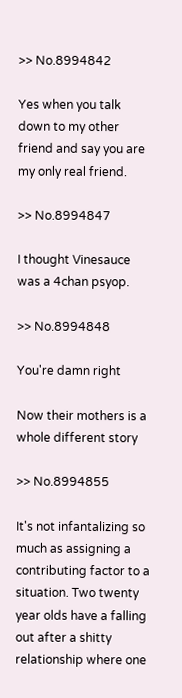>> No.8994842

Yes when you talk down to my other friend and say you are my only real friend.

>> No.8994847

I thought Vinesauce was a 4chan psyop.

>> No.8994848

You're damn right

Now their mothers is a whole different story

>> No.8994855

It's not infantalizing so much as assigning a contributing factor to a situation. Two twenty year olds have a falling out after a shitty relationship where one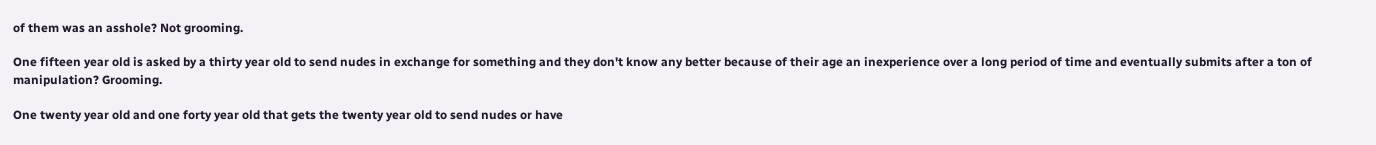of them was an asshole? Not grooming.

One fifteen year old is asked by a thirty year old to send nudes in exchange for something and they don't know any better because of their age an inexperience over a long period of time and eventually submits after a ton of manipulation? Grooming.

One twenty year old and one forty year old that gets the twenty year old to send nudes or have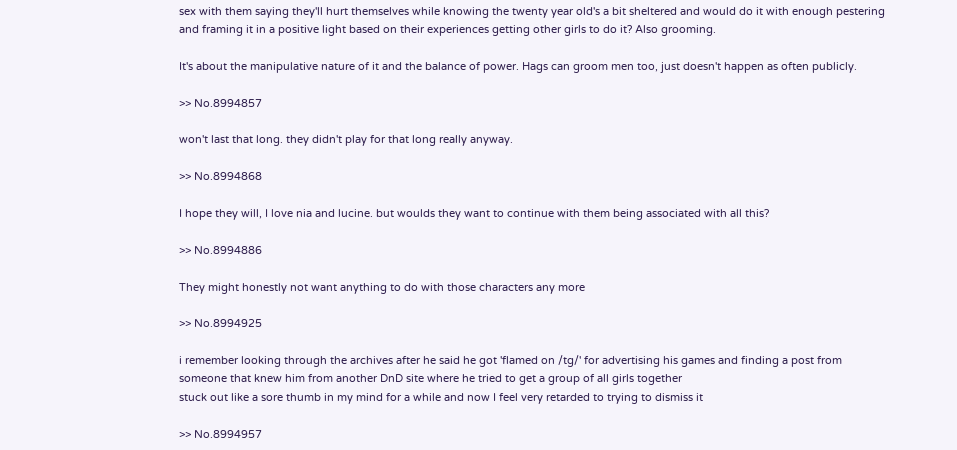sex with them saying they'll hurt themselves while knowing the twenty year old's a bit sheltered and would do it with enough pestering and framing it in a positive light based on their experiences getting other girls to do it? Also grooming.

It's about the manipulative nature of it and the balance of power. Hags can groom men too, just doesn't happen as often publicly.

>> No.8994857

won't last that long. they didn't play for that long really anyway.

>> No.8994868

I hope they will, I love nia and lucine. but woulds they want to continue with them being associated with all this?

>> No.8994886

They might honestly not want anything to do with those characters any more

>> No.8994925

i remember looking through the archives after he said he got 'flamed on /tg/' for advertising his games and finding a post from someone that knew him from another DnD site where he tried to get a group of all girls together
stuck out like a sore thumb in my mind for a while and now I feel very retarded to trying to dismiss it

>> No.8994957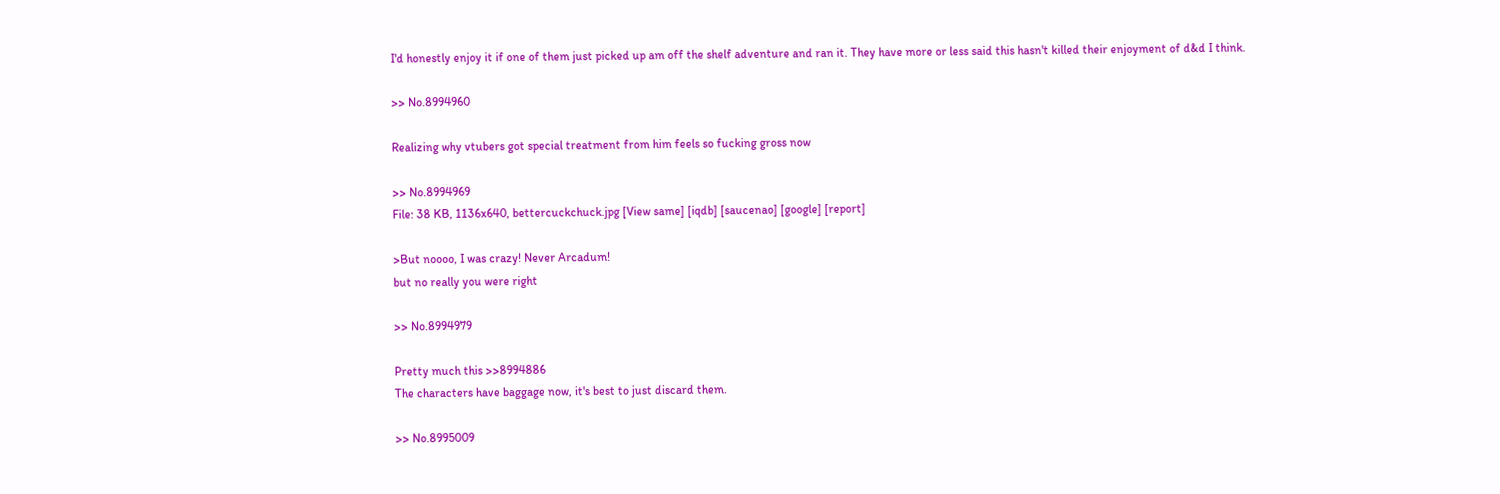I'd honestly enjoy it if one of them just picked up am off the shelf adventure and ran it. They have more or less said this hasn't killed their enjoyment of d&d I think.

>> No.8994960

Realizing why vtubers got special treatment from him feels so fucking gross now

>> No.8994969
File: 38 KB, 1136x640, bettercuckchuck.jpg [View same] [iqdb] [saucenao] [google] [report]

>But noooo, I was crazy! Never Arcadum!
but no really you were right

>> No.8994979

Pretty much this >>8994886
The characters have baggage now, it's best to just discard them.

>> No.8995009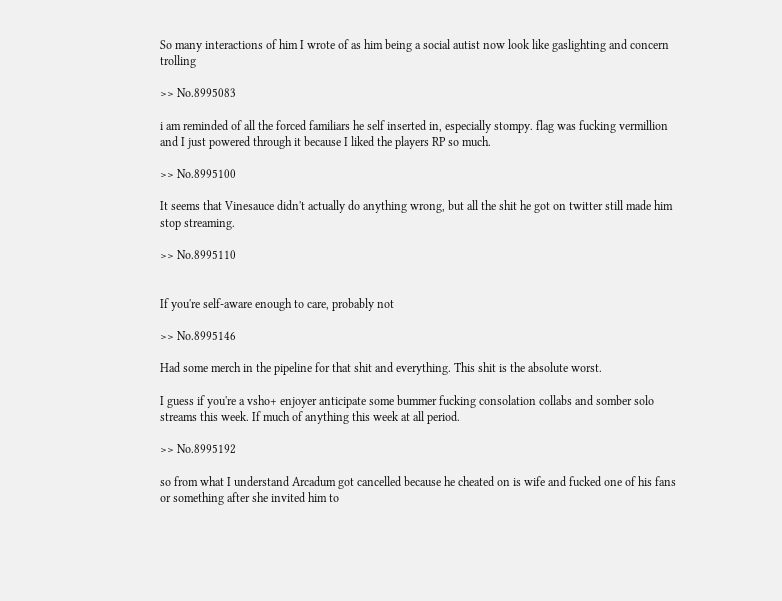So many interactions of him I wrote of as him being a social autist now look like gaslighting and concern trolling

>> No.8995083

i am reminded of all the forced familiars he self inserted in, especially stompy. flag was fucking vermillion and I just powered through it because I liked the players RP so much.

>> No.8995100

It seems that Vinesauce didn't actually do anything wrong, but all the shit he got on twitter still made him stop streaming.

>> No.8995110


If you're self-aware enough to care, probably not

>> No.8995146

Had some merch in the pipeline for that shit and everything. This shit is the absolute worst.

I guess if you're a vsho+ enjoyer anticipate some bummer fucking consolation collabs and somber solo streams this week. If much of anything this week at all period.

>> No.8995192

so from what I understand Arcadum got cancelled because he cheated on is wife and fucked one of his fans or something after she invited him to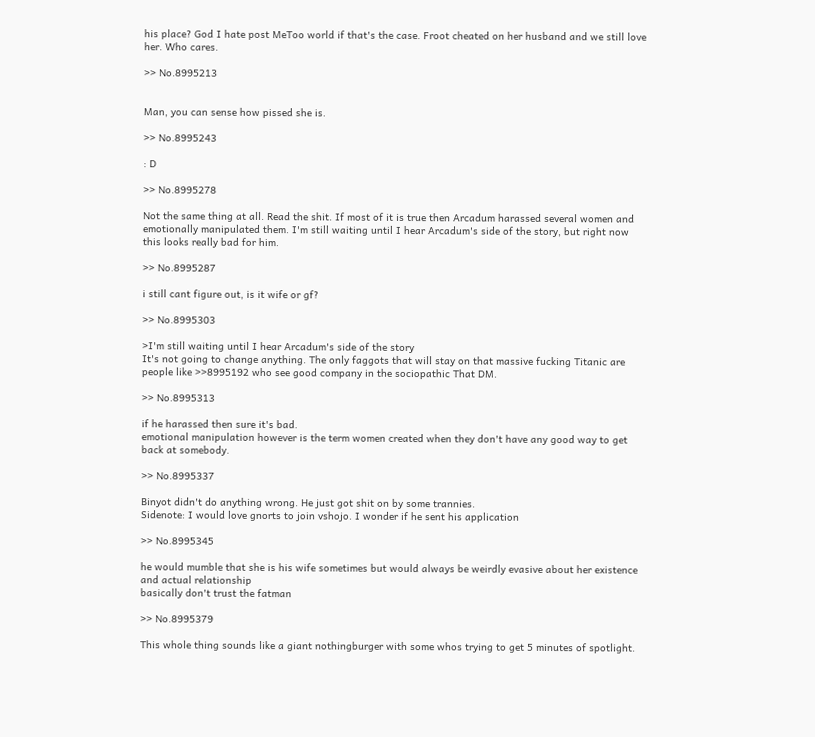his place? God I hate post MeToo world if that's the case. Froot cheated on her husband and we still love her. Who cares.

>> No.8995213


Man, you can sense how pissed she is.

>> No.8995243

: D

>> No.8995278

Not the same thing at all. Read the shit. If most of it is true then Arcadum harassed several women and emotionally manipulated them. I'm still waiting until I hear Arcadum's side of the story, but right now this looks really bad for him.

>> No.8995287

i still cant figure out, is it wife or gf?

>> No.8995303

>I'm still waiting until I hear Arcadum's side of the story
It's not going to change anything. The only faggots that will stay on that massive fucking Titanic are people like >>8995192 who see good company in the sociopathic That DM.

>> No.8995313

if he harassed then sure it's bad.
emotional manipulation however is the term women created when they don't have any good way to get back at somebody.

>> No.8995337

Binyot didn't do anything wrong. He just got shit on by some trannies.
Sidenote: I would love gnorts to join vshojo. I wonder if he sent his application

>> No.8995345

he would mumble that she is his wife sometimes but would always be weirdly evasive about her existence and actual relationship
basically don't trust the fatman

>> No.8995379

This whole thing sounds like a giant nothingburger with some whos trying to get 5 minutes of spotlight.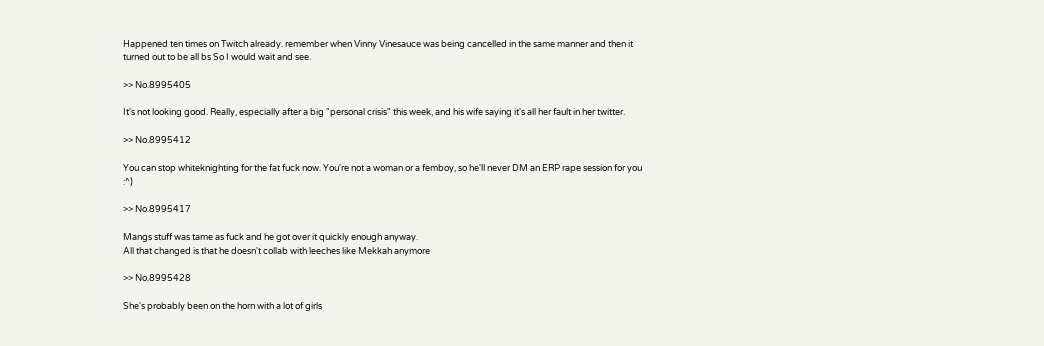Happened ten times on Twitch already. remember when Vinny Vinesauce was being cancelled in the same manner and then it turned out to be all bs So I would wait and see.

>> No.8995405

It's not looking good. Really, especially after a big "personal crisis" this week, and his wife saying it's all her fault in her twitter.

>> No.8995412

You can stop whiteknighting for the fat fuck now. You're not a woman or a femboy, so he'll never DM an ERP rape session for you :^)

>> No.8995417

Mangs stuff was tame as fuck and he got over it quickly enough anyway.
All that changed is that he doesn't collab with leeches like Mekkah anymore

>> No.8995428

She's probably been on the horn with a lot of girls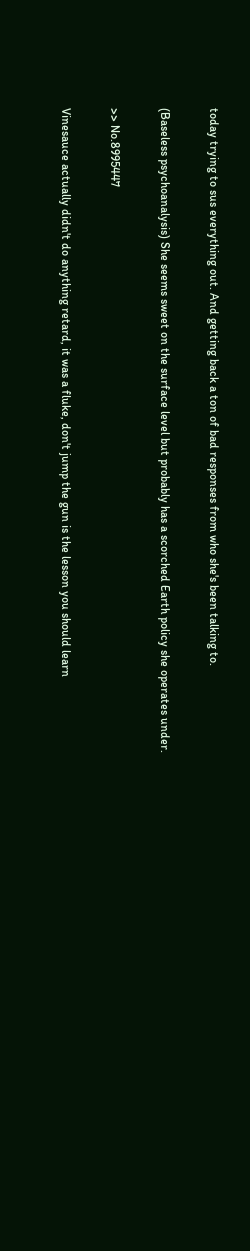today trying to sus everything out. And getting back a ton of bad responses from who she's been talking to.

(Baseless psychoanalysis) She seems sweet on the surface level but probably has a scorched Earth policy she operates under.

>> No.8995447

Vinesauce actually didn't do anything retard, it was a fluke, don't jump the gun is the lesson you should learn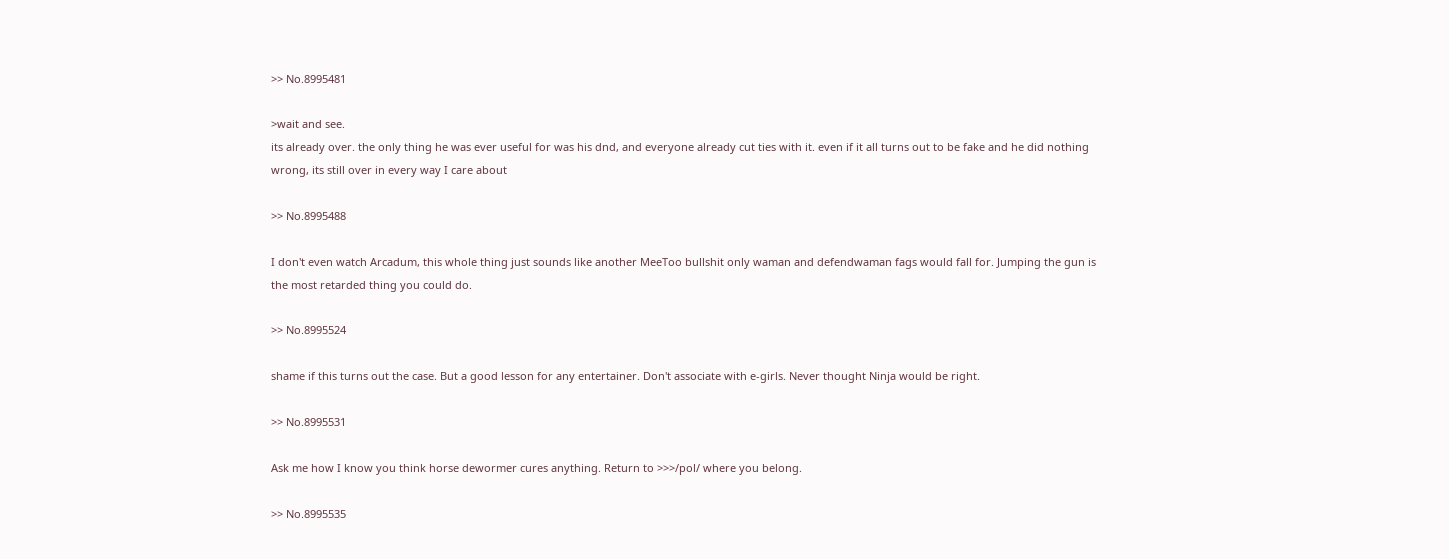>> No.8995481

>wait and see.
its already over. the only thing he was ever useful for was his dnd, and everyone already cut ties with it. even if it all turns out to be fake and he did nothing wrong, its still over in every way I care about

>> No.8995488

I don't even watch Arcadum, this whole thing just sounds like another MeeToo bullshit only waman and defendwaman fags would fall for. Jumping the gun is the most retarded thing you could do.

>> No.8995524

shame if this turns out the case. But a good lesson for any entertainer. Don't associate with e-girls. Never thought Ninja would be right.

>> No.8995531

Ask me how I know you think horse dewormer cures anything. Return to >>>/pol/ where you belong.

>> No.8995535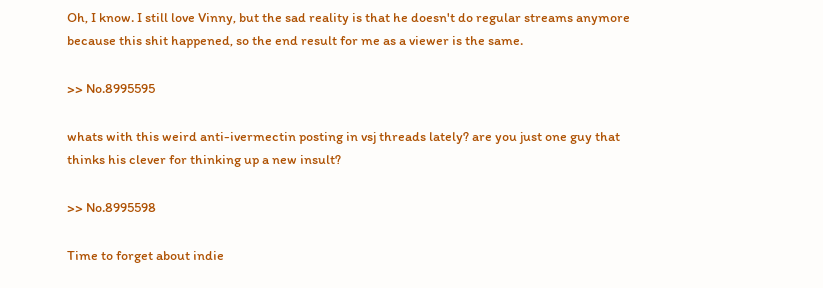Oh, I know. I still love Vinny, but the sad reality is that he doesn't do regular streams anymore because this shit happened, so the end result for me as a viewer is the same.

>> No.8995595

whats with this weird anti-ivermectin posting in vsj threads lately? are you just one guy that thinks his clever for thinking up a new insult?

>> No.8995598

Time to forget about indie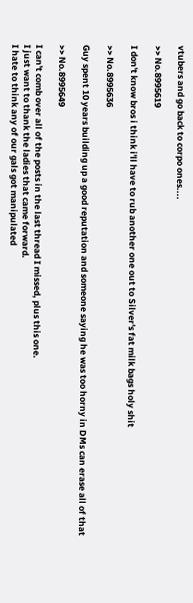vtubers and go back to corpo ones....

>> No.8995619

I don't know bros i think i'll have to rub another one out to Silver's fat milk bags holy shit

>> No.8995636

Guy spent 10 years building up a good reputation and someone saying he was too horny in DMs can erase all of that

>> No.8995649

I can't comb over all of the posts in the last thread I missed, plus this one.
I just want to thank the ladies that came forward.
I hate to think any of our gals got manipulated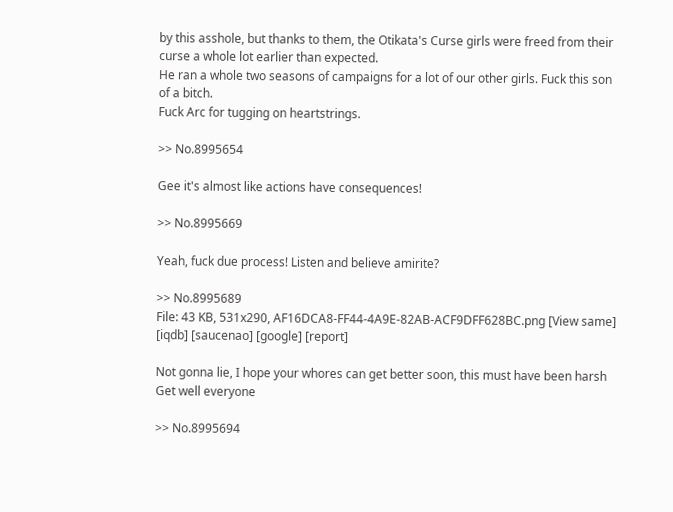by this asshole, but thanks to them, the Otikata's Curse girls were freed from their curse a whole lot earlier than expected.
He ran a whole two seasons of campaigns for a lot of our other girls. Fuck this son of a bitch.
Fuck Arc for tugging on heartstrings.

>> No.8995654

Gee it's almost like actions have consequences!

>> No.8995669

Yeah, fuck due process! Listen and believe amirite?

>> No.8995689
File: 43 KB, 531x290, AF16DCA8-FF44-4A9E-82AB-ACF9DFF628BC.png [View same] [iqdb] [saucenao] [google] [report]

Not gonna lie, I hope your whores can get better soon, this must have been harsh
Get well everyone

>> No.8995694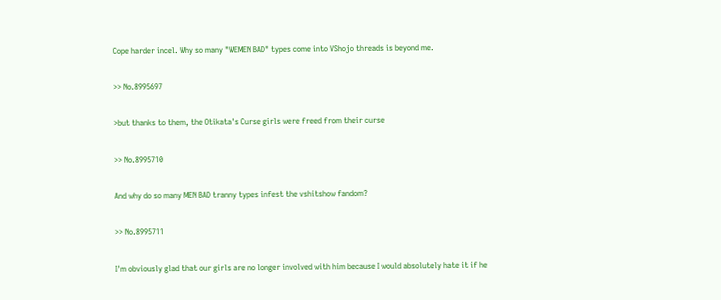Cope harder incel. Why so many "WEMEN BAD" types come into VShojo threads is beyond me.

>> No.8995697

>but thanks to them, the Otikata's Curse girls were freed from their curse

>> No.8995710

And why do so many MEN BAD tranny types infest the vshitshow fandom?

>> No.8995711

I'm obviously glad that our girls are no longer involved with him because I would absolutely hate it if he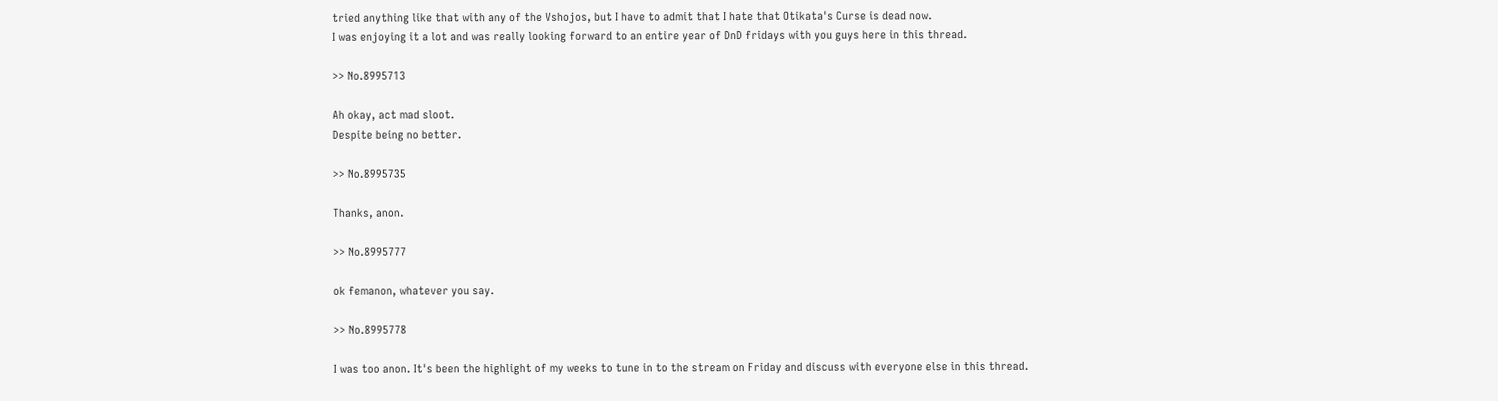tried anything like that with any of the Vshojos, but I have to admit that I hate that Otikata's Curse is dead now.
I was enjoying it a lot and was really looking forward to an entire year of DnD fridays with you guys here in this thread.

>> No.8995713

Ah okay, act mad sloot.
Despite being no better.

>> No.8995735

Thanks, anon.

>> No.8995777

ok femanon, whatever you say.

>> No.8995778

I was too anon. It's been the highlight of my weeks to tune in to the stream on Friday and discuss with everyone else in this thread.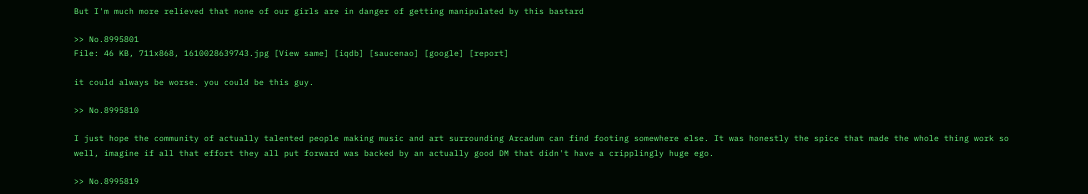But I'm much more relieved that none of our girls are in danger of getting manipulated by this bastard

>> No.8995801
File: 46 KB, 711x868, 1610028639743.jpg [View same] [iqdb] [saucenao] [google] [report]

it could always be worse. you could be this guy.

>> No.8995810

I just hope the community of actually talented people making music and art surrounding Arcadum can find footing somewhere else. It was honestly the spice that made the whole thing work so well, imagine if all that effort they all put forward was backed by an actually good DM that didn't have a cripplingly huge ego.

>> No.8995819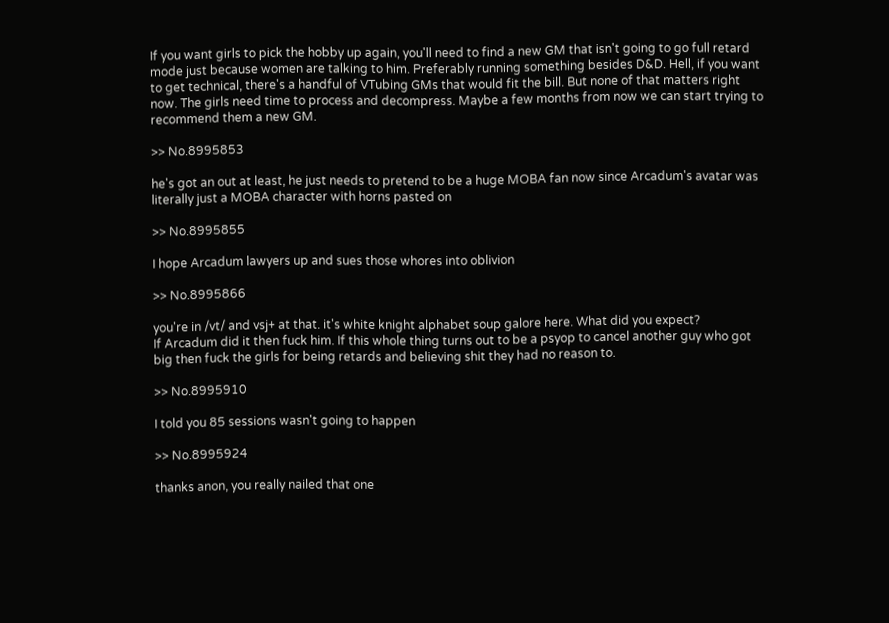If you want girls to pick the hobby up again, you'll need to find a new GM that isn't going to go full retard mode just because women are talking to him. Preferably running something besides D&D. Hell, if you want to get technical, there's a handful of VTubing GMs that would fit the bill. But none of that matters right now. The girls need time to process and decompress. Maybe a few months from now we can start trying to recommend them a new GM.

>> No.8995853

he's got an out at least, he just needs to pretend to be a huge MOBA fan now since Arcadum's avatar was literally just a MOBA character with horns pasted on

>> No.8995855

I hope Arcadum lawyers up and sues those whores into oblivion

>> No.8995866

you're in /vt/ and vsj+ at that. it's white knight alphabet soup galore here. What did you expect?
If Arcadum did it then fuck him. If this whole thing turns out to be a psyop to cancel another guy who got big then fuck the girls for being retards and believing shit they had no reason to.

>> No.8995910

I told you 85 sessions wasn't going to happen

>> No.8995924

thanks anon, you really nailed that one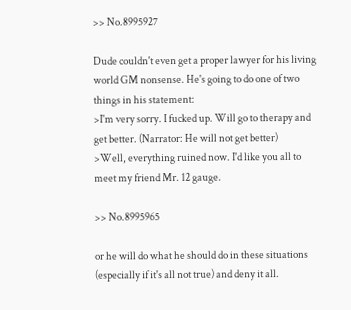>> No.8995927

Dude couldn't even get a proper lawyer for his living world GM nonsense. He's going to do one of two things in his statement:
>I'm very sorry. I fucked up. Will go to therapy and get better. (Narrator: He will not get better)
>Well, everything ruined now. I'd like you all to meet my friend Mr. 12 gauge.

>> No.8995965

or he will do what he should do in these situations (especially if it's all not true) and deny it all.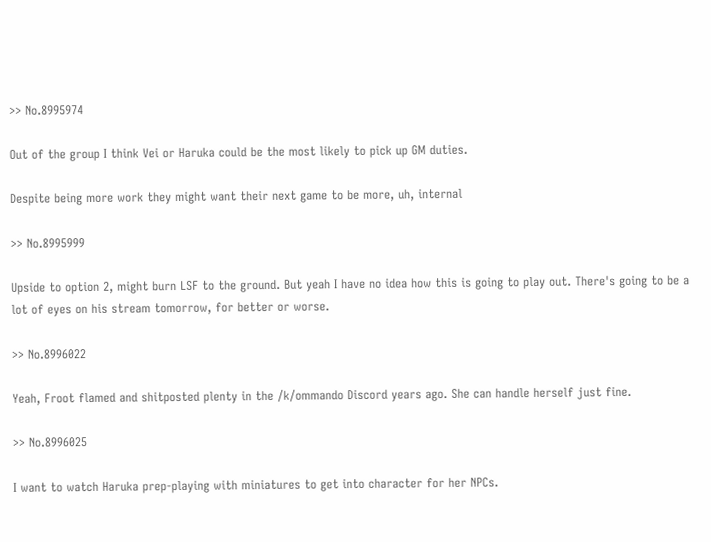>> No.8995974

Out of the group I think Vei or Haruka could be the most likely to pick up GM duties.

Despite being more work they might want their next game to be more, uh, internal

>> No.8995999

Upside to option 2, might burn LSF to the ground. But yeah I have no idea how this is going to play out. There's going to be a lot of eyes on his stream tomorrow, for better or worse.

>> No.8996022

Yeah, Froot flamed and shitposted plenty in the /k/ommando Discord years ago. She can handle herself just fine.

>> No.8996025

I want to watch Haruka prep-playing with miniatures to get into character for her NPCs.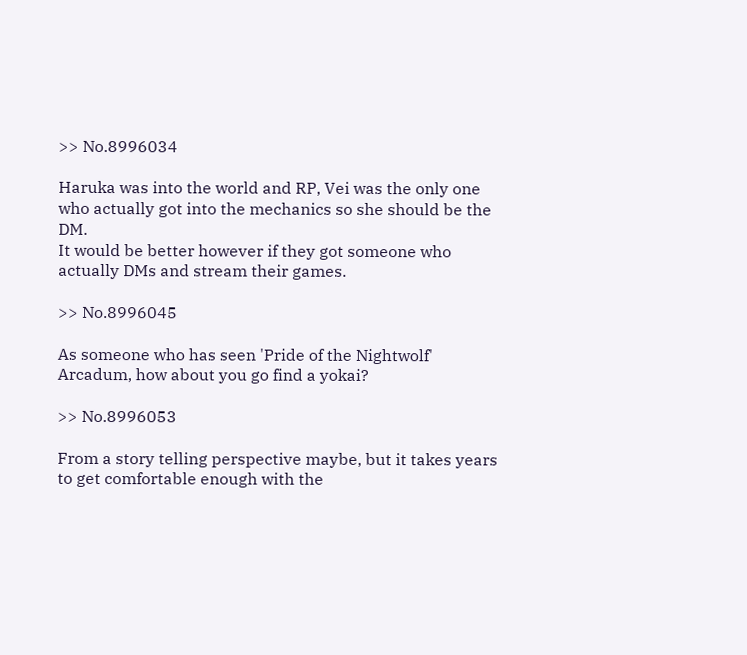>> No.8996034

Haruka was into the world and RP, Vei was the only one who actually got into the mechanics so she should be the DM.
It would be better however if they got someone who actually DMs and stream their games.

>> No.8996045

As someone who has seen 'Pride of the Nightwolf'
Arcadum, how about you go find a yokai?

>> No.8996053

From a story telling perspective maybe, but it takes years to get comfortable enough with the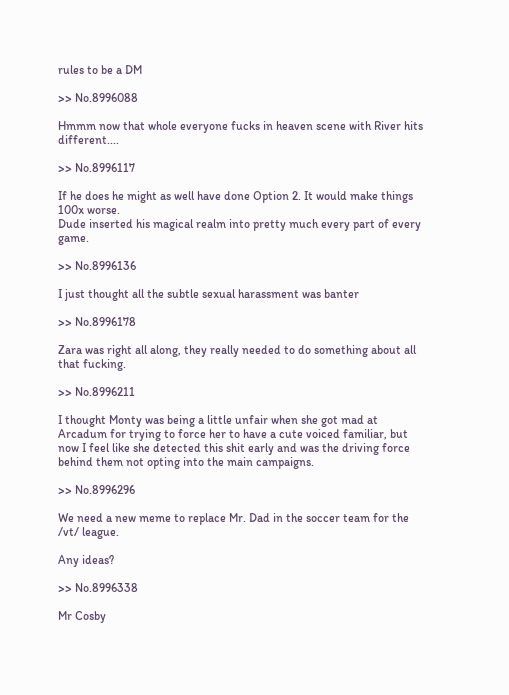rules to be a DM

>> No.8996088

Hmmm now that whole everyone fucks in heaven scene with River hits different....

>> No.8996117

If he does he might as well have done Option 2. It would make things 100x worse.
Dude inserted his magical realm into pretty much every part of every game.

>> No.8996136

I just thought all the subtle sexual harassment was banter

>> No.8996178

Zara was right all along, they really needed to do something about all that fucking.

>> No.8996211

I thought Monty was being a little unfair when she got mad at Arcadum for trying to force her to have a cute voiced familiar, but now I feel like she detected this shit early and was the driving force behind them not opting into the main campaigns.

>> No.8996296

We need a new meme to replace Mr. Dad in the soccer team for the /vt/ league.

Any ideas?

>> No.8996338

Mr Cosby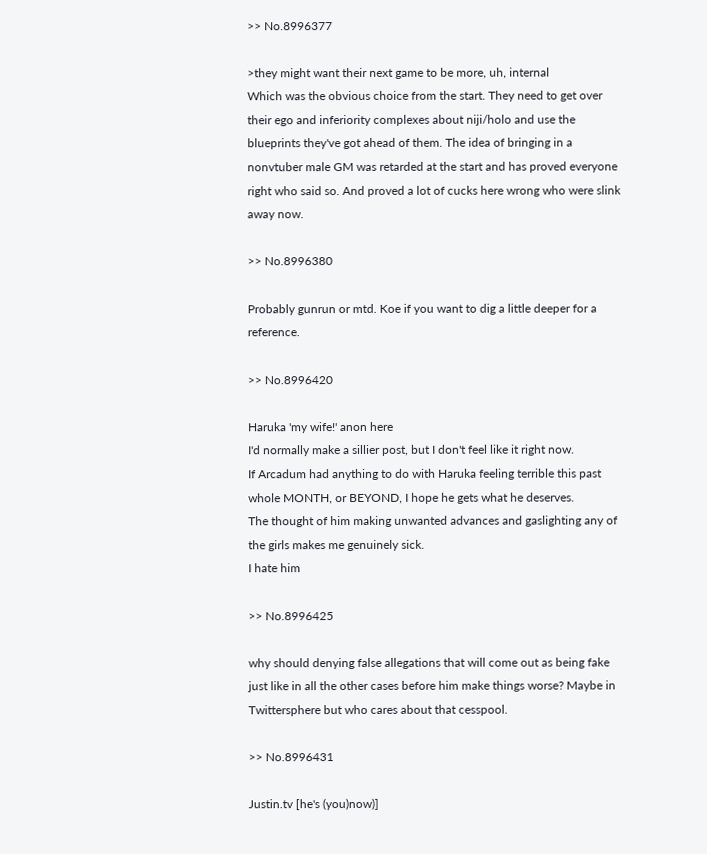>> No.8996377

>they might want their next game to be more, uh, internal
Which was the obvious choice from the start. They need to get over their ego and inferiority complexes about niji/holo and use the blueprints they've got ahead of them. The idea of bringing in a nonvtuber male GM was retarded at the start and has proved everyone right who said so. And proved a lot of cucks here wrong who were slink away now.

>> No.8996380

Probably gunrun or mtd. Koe if you want to dig a little deeper for a reference.

>> No.8996420

Haruka 'my wife!' anon here
I'd normally make a sillier post, but I don't feel like it right now.
If Arcadum had anything to do with Haruka feeling terrible this past whole MONTH, or BEYOND, I hope he gets what he deserves.
The thought of him making unwanted advances and gaslighting any of the girls makes me genuinely sick.
I hate him

>> No.8996425

why should denying false allegations that will come out as being fake just like in all the other cases before him make things worse? Maybe in Twittersphere but who cares about that cesspool.

>> No.8996431

Justin.tv [he's (you)now)]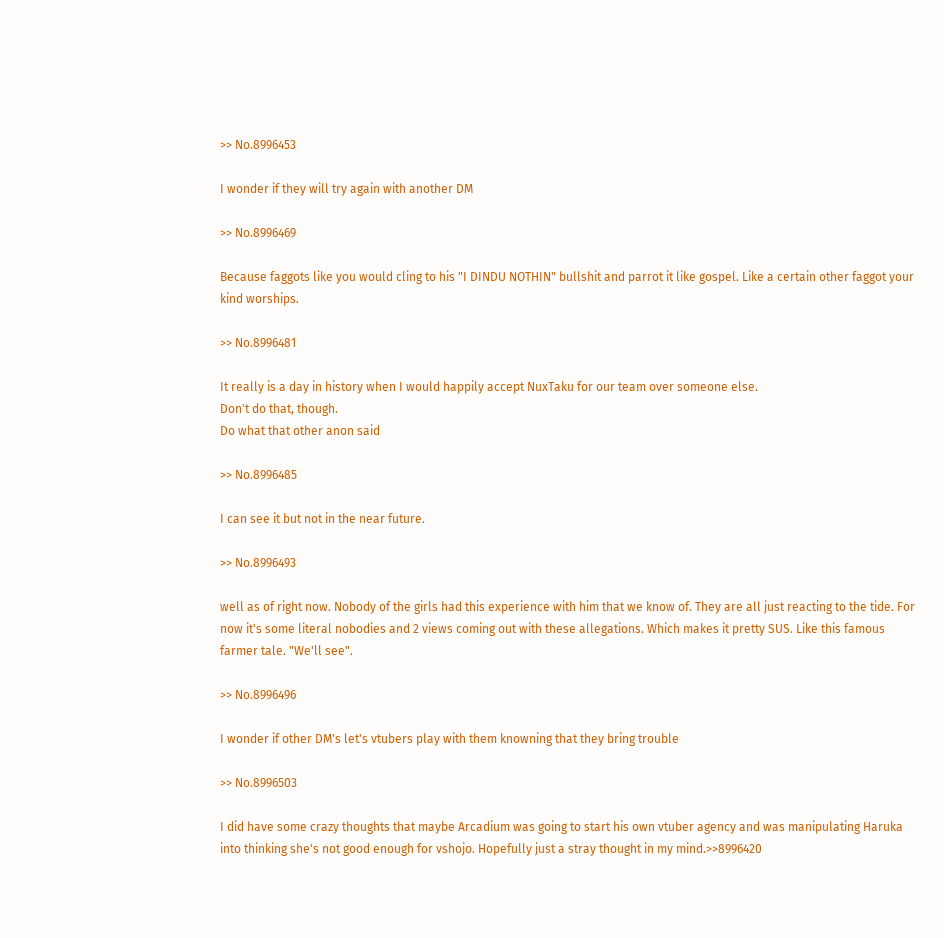>> No.8996453

I wonder if they will try again with another DM

>> No.8996469

Because faggots like you would cling to his "I DINDU NOTHIN" bullshit and parrot it like gospel. Like a certain other faggot your kind worships.

>> No.8996481

It really is a day in history when I would happily accept NuxTaku for our team over someone else.
Don't do that, though.
Do what that other anon said

>> No.8996485

I can see it but not in the near future.

>> No.8996493

well as of right now. Nobody of the girls had this experience with him that we know of. They are all just reacting to the tide. For now it's some literal nobodies and 2 views coming out with these allegations. Which makes it pretty SUS. Like this famous farmer tale. "We'll see".

>> No.8996496

I wonder if other DM's let's vtubers play with them knowning that they bring trouble

>> No.8996503

I did have some crazy thoughts that maybe Arcadium was going to start his own vtuber agency and was manipulating Haruka into thinking she's not good enough for vshojo. Hopefully just a stray thought in my mind.>>8996420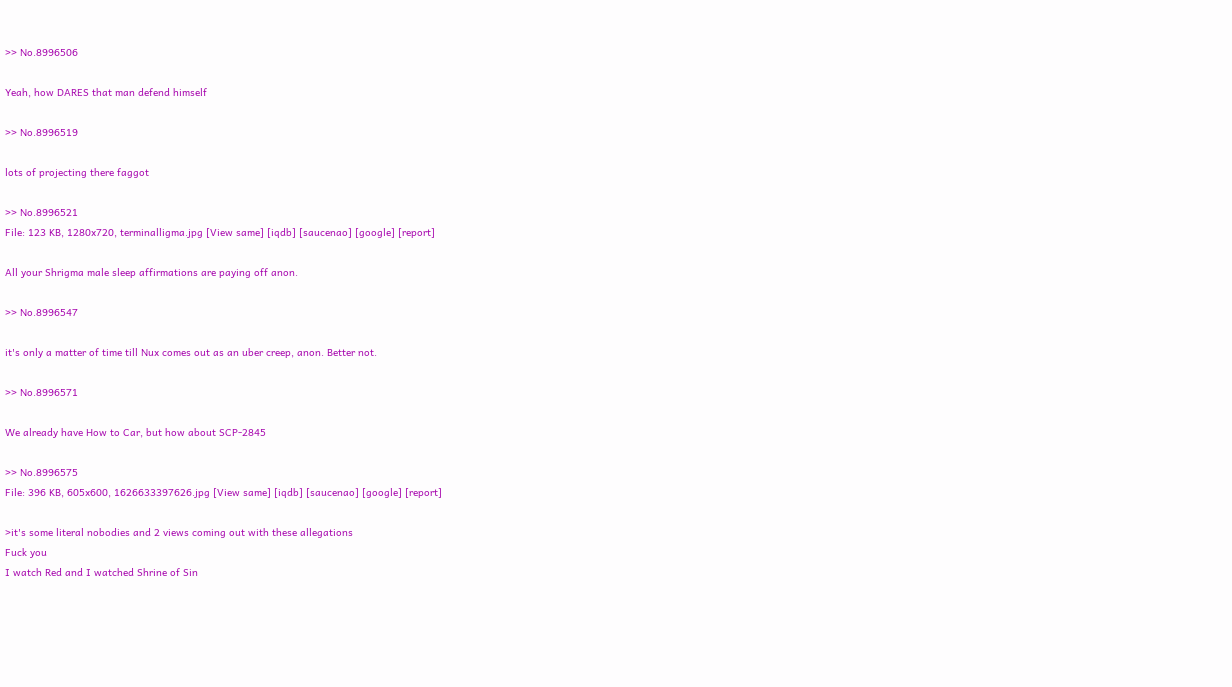>> No.8996506

Yeah, how DARES that man defend himself

>> No.8996519

lots of projecting there faggot

>> No.8996521
File: 123 KB, 1280x720, terminalligma.jpg [View same] [iqdb] [saucenao] [google] [report]

All your Shrigma male sleep affirmations are paying off anon.

>> No.8996547

it's only a matter of time till Nux comes out as an uber creep, anon. Better not.

>> No.8996571

We already have How to Car, but how about SCP-2845

>> No.8996575
File: 396 KB, 605x600, 1626633397626.jpg [View same] [iqdb] [saucenao] [google] [report]

>it's some literal nobodies and 2 views coming out with these allegations
Fuck you
I watch Red and I watched Shrine of Sin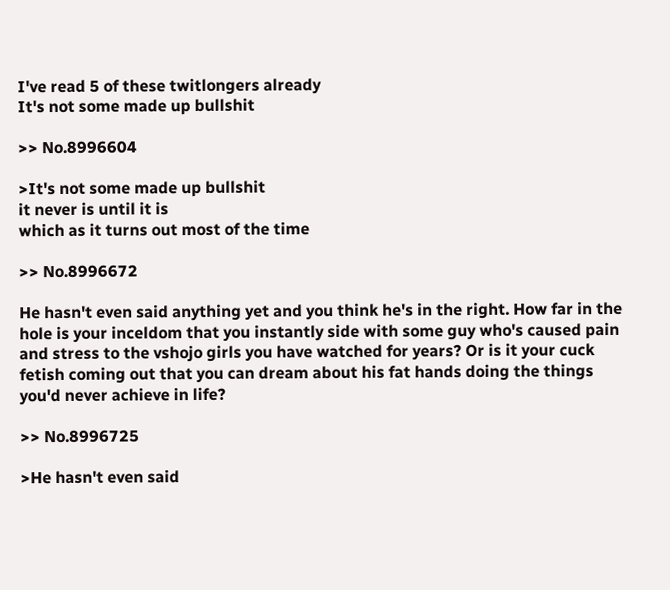I've read 5 of these twitlongers already
It's not some made up bullshit

>> No.8996604

>It's not some made up bullshit
it never is until it is
which as it turns out most of the time

>> No.8996672

He hasn't even said anything yet and you think he's in the right. How far in the hole is your inceldom that you instantly side with some guy who's caused pain and stress to the vshojo girls you have watched for years? Or is it your cuck fetish coming out that you can dream about his fat hands doing the things you'd never achieve in life?

>> No.8996725

>He hasn't even said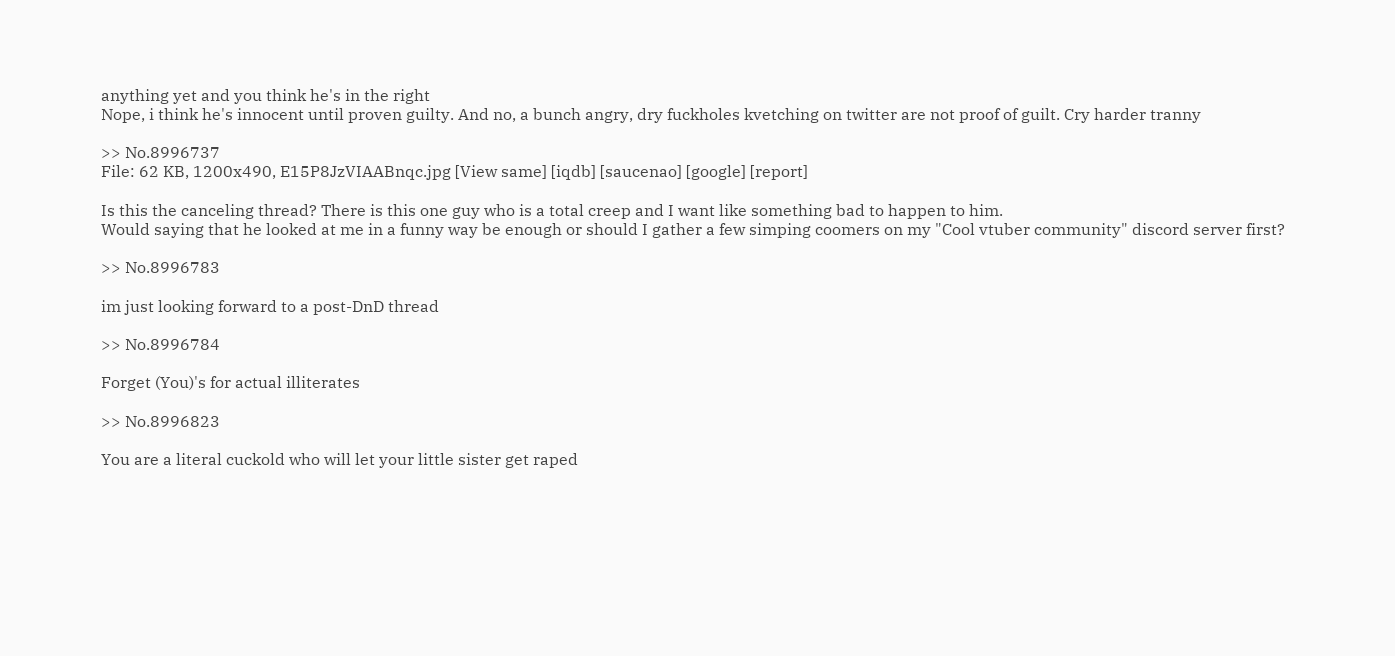anything yet and you think he's in the right
Nope, i think he's innocent until proven guilty. And no, a bunch angry, dry fuckholes kvetching on twitter are not proof of guilt. Cry harder tranny

>> No.8996737
File: 62 KB, 1200x490, E15P8JzVIAABnqc.jpg [View same] [iqdb] [saucenao] [google] [report]

Is this the canceling thread? There is this one guy who is a total creep and I want like something bad to happen to him.
Would saying that he looked at me in a funny way be enough or should I gather a few simping coomers on my "Cool vtuber community" discord server first?

>> No.8996783

im just looking forward to a post-DnD thread

>> No.8996784

Forget (You)'s for actual illiterates

>> No.8996823

You are a literal cuckold who will let your little sister get raped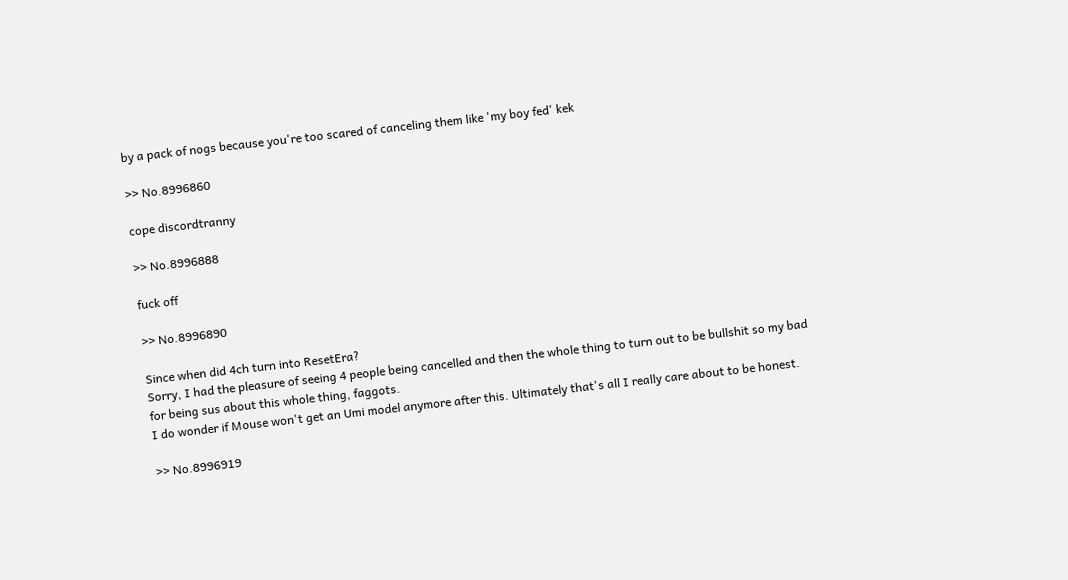by a pack of nogs because you're too scared of canceling them like 'my boy fed' kek

>> No.8996860

cope discordtranny

>> No.8996888

fuck off

>> No.8996890

Since when did 4ch turn into ResetEra?
Sorry, I had the pleasure of seeing 4 people being cancelled and then the whole thing to turn out to be bullshit so my bad for being sus about this whole thing, faggots.
I do wonder if Mouse won't get an Umi model anymore after this. Ultimately that's all I really care about to be honest.

>> No.8996919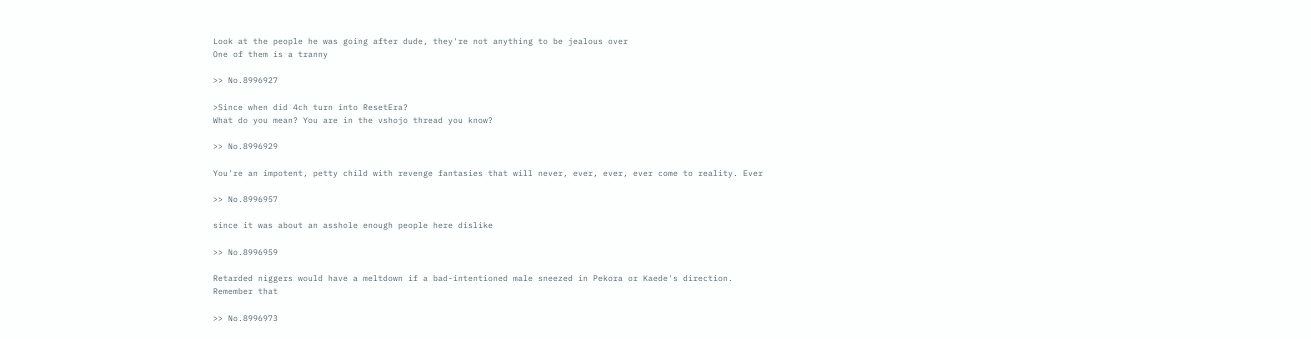Look at the people he was going after dude, they're not anything to be jealous over
One of them is a tranny

>> No.8996927

>Since when did 4ch turn into ResetEra?
What do you mean? You are in the vshojo thread you know?

>> No.8996929

You're an impotent, petty child with revenge fantasies that will never, ever, ever, ever come to reality. Ever

>> No.8996957

since it was about an asshole enough people here dislike

>> No.8996959

Retarded niggers would have a meltdown if a bad-intentioned male sneezed in Pekora or Kaede's direction.
Remember that

>> No.8996973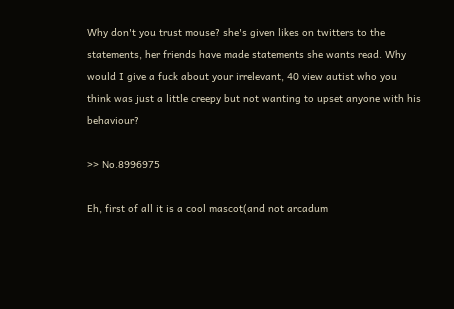Why don't you trust mouse? she's given likes on twitters to the statements, her friends have made statements she wants read. Why would I give a fuck about your irrelevant, 40 view autist who you think was just a little creepy but not wanting to upset anyone with his behaviour?

>> No.8996975

Eh, first of all it is a cool mascot(and not arcadum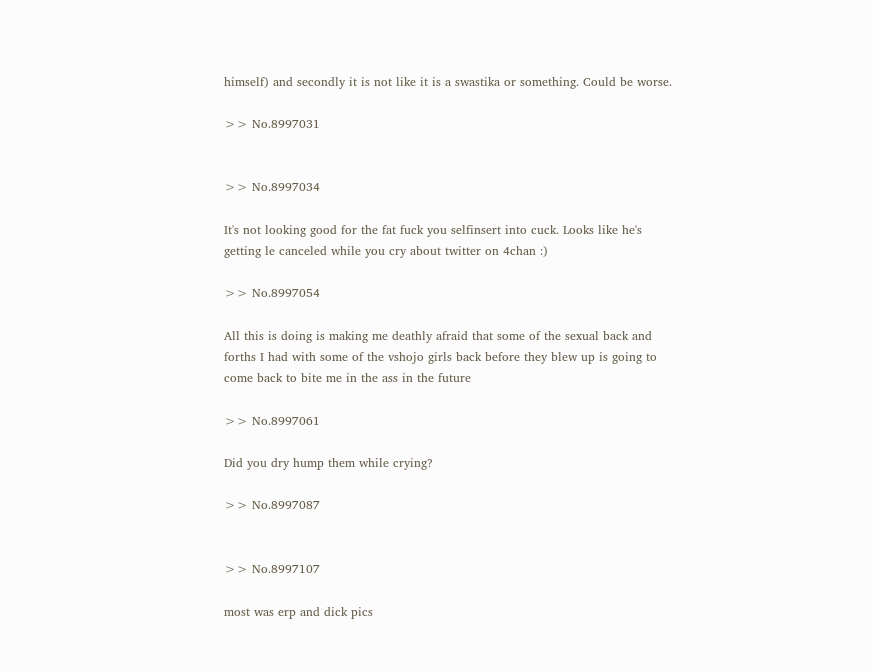himself) and secondly it is not like it is a swastika or something. Could be worse.

>> No.8997031


>> No.8997034

It's not looking good for the fat fuck you selfinsert into cuck. Looks like he's getting le canceled while you cry about twitter on 4chan :)

>> No.8997054

All this is doing is making me deathly afraid that some of the sexual back and forths I had with some of the vshojo girls back before they blew up is going to come back to bite me in the ass in the future

>> No.8997061

Did you dry hump them while crying?

>> No.8997087


>> No.8997107

most was erp and dick pics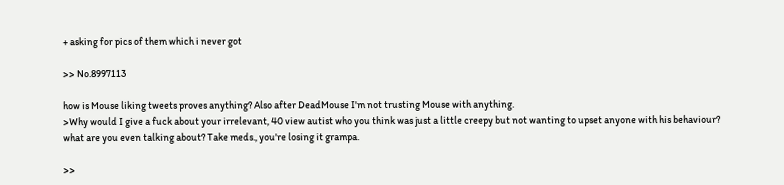+ asking for pics of them which i never got

>> No.8997113

how is Mouse liking tweets proves anything? Also after DeadMouse I'm not trusting Mouse with anything.
>Why would I give a fuck about your irrelevant, 40 view autist who you think was just a little creepy but not wanting to upset anyone with his behaviour?
what are you even talking about? Take meds., you're losing it grampa.

>>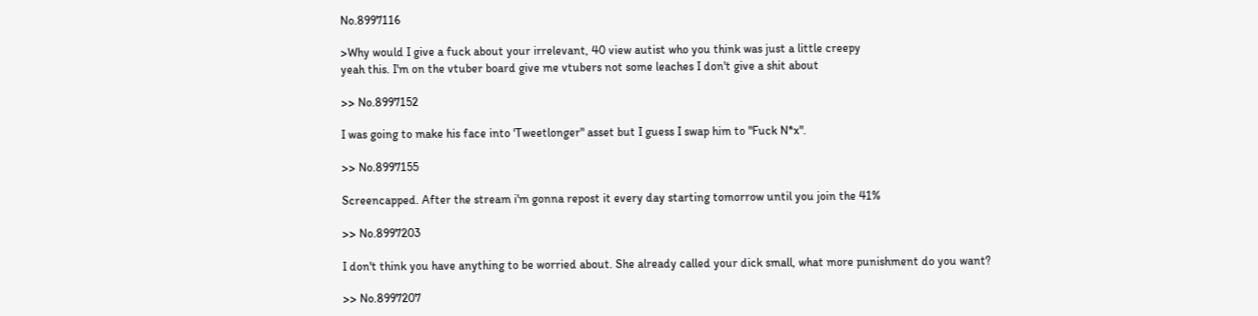No.8997116

>Why would I give a fuck about your irrelevant, 40 view autist who you think was just a little creepy
yeah this. I'm on the vtuber board give me vtubers not some leaches I don't give a shit about

>> No.8997152

I was going to make his face into 'Tweetlonger" asset but I guess I swap him to "Fuck N*x".

>> No.8997155

Screencapped. After the stream i'm gonna repost it every day starting tomorrow until you join the 41%

>> No.8997203

I don't think you have anything to be worried about. She already called your dick small, what more punishment do you want?

>> No.8997207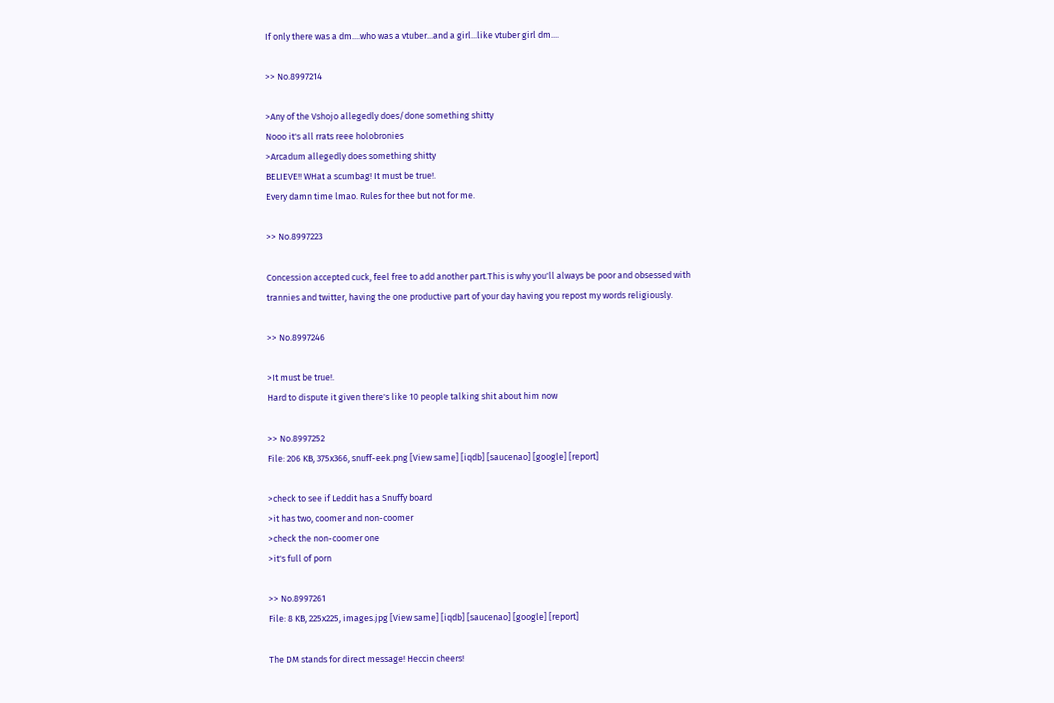If only there was a dm....who was a vtuber...and a girl...like vtuber girl dm....

>> No.8997214

>Any of the Vshojo allegedly does/done something shitty
Nooo it's all rrats reee holobronies
>Arcadum allegedly does something shitty
BELIEVE!! WHat a scumbag! It must be true!.
Every damn time lmao. Rules for thee but not for me.

>> No.8997223

Concession accepted cuck, feel free to add another part.This is why you'll always be poor and obsessed with trannies and twitter, having the one productive part of your day having you repost my words religiously.

>> No.8997246

>It must be true!.
Hard to dispute it given there's like 10 people talking shit about him now

>> No.8997252
File: 206 KB, 375x366, snuff-eek.png [View same] [iqdb] [saucenao] [google] [report]

>check to see if Leddit has a Snuffy board
>it has two, coomer and non-coomer
>check the non-coomer one
>it's full of porn

>> No.8997261
File: 8 KB, 225x225, images.jpg [View same] [iqdb] [saucenao] [google] [report]

The DM stands for direct message! Heccin cheers!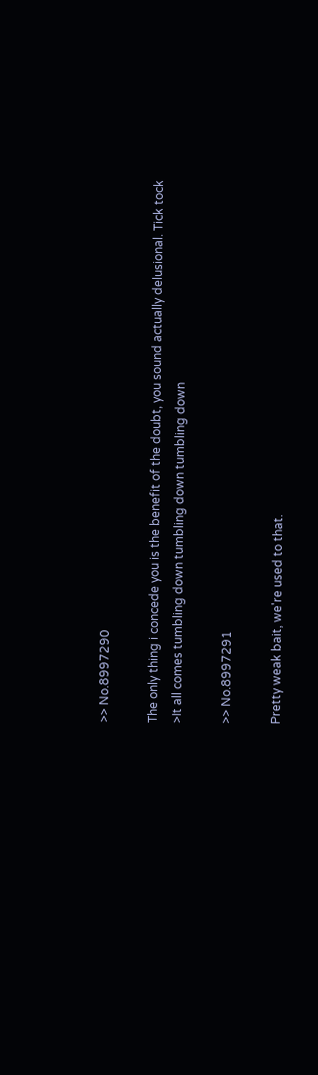>> No.8997290

The only thing i concede you is the benefit of the doubt, you sound actually delusional. Tick tock
>It all comes tumbling down tumbling down tumbling down

>> No.8997291

Pretty weak bait, we're used to that.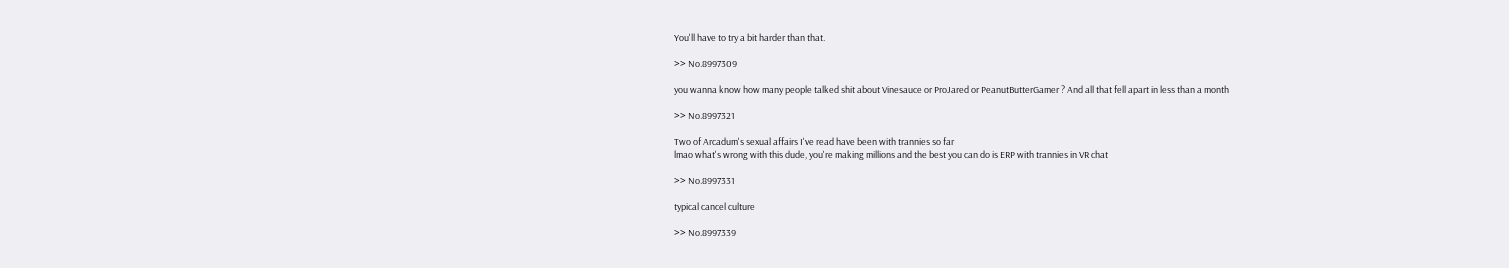You'll have to try a bit harder than that.

>> No.8997309

you wanna know how many people talked shit about Vinesauce or ProJared or PeanutButterGamer ? And all that fell apart in less than a month

>> No.8997321

Two of Arcadum's sexual affairs I've read have been with trannies so far
lmao what's wrong with this dude, you're making millions and the best you can do is ERP with trannies in VR chat

>> No.8997331

typical cancel culture

>> No.8997339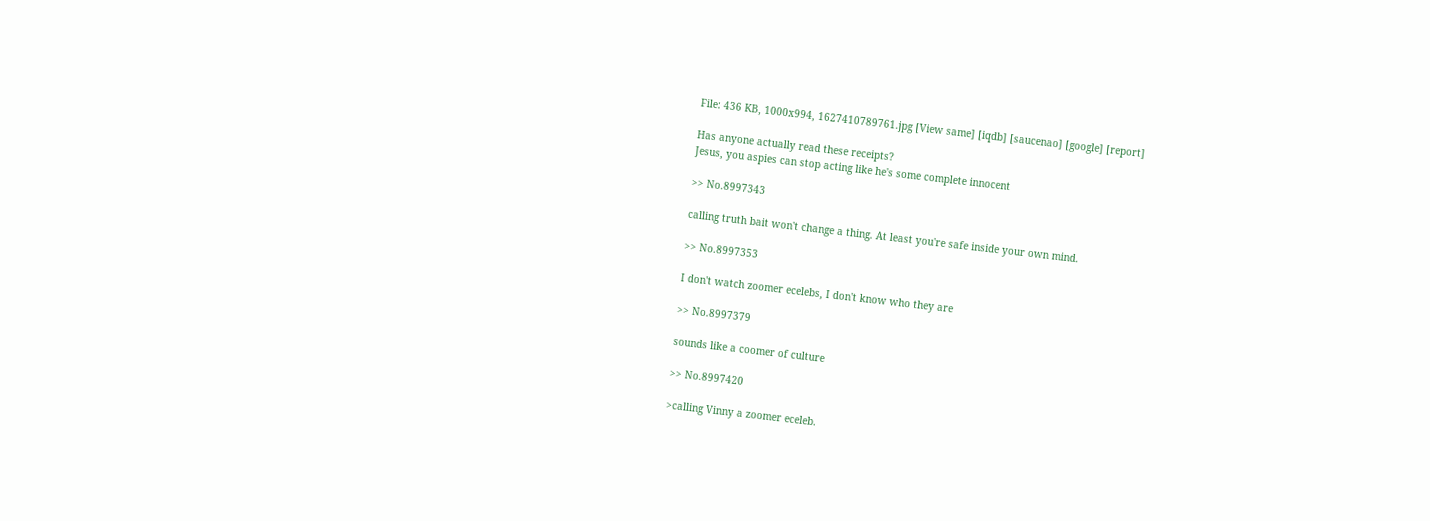File: 436 KB, 1000x994, 1627410789761.jpg [View same] [iqdb] [saucenao] [google] [report]

Has anyone actually read these receipts?
Jesus, you aspies can stop acting like he's some complete innocent

>> No.8997343

calling truth bait won't change a thing. At least you're safe inside your own mind.

>> No.8997353

I don't watch zoomer ecelebs, I don't know who they are

>> No.8997379

sounds like a coomer of culture

>> No.8997420

>calling Vinny a zoomer eceleb.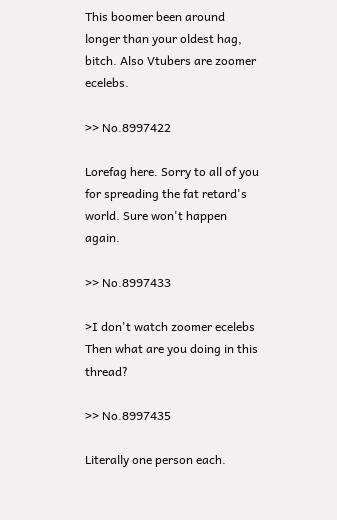This boomer been around longer than your oldest hag, bitch. Also Vtubers are zoomer ecelebs.

>> No.8997422

Lorefag here. Sorry to all of you for spreading the fat retard's world. Sure won't happen again.

>> No.8997433

>I don't watch zoomer ecelebs
Then what are you doing in this thread?

>> No.8997435

Literally one person each.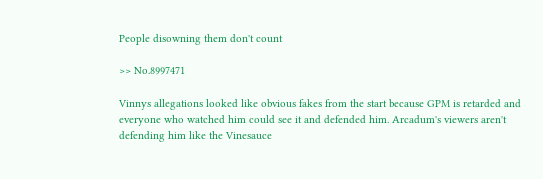People disowning them don't count

>> No.8997471

Vinnys allegations looked like obvious fakes from the start because GPM is retarded and everyone who watched him could see it and defended him. Arcadum's viewers aren't defending him like the Vinesauce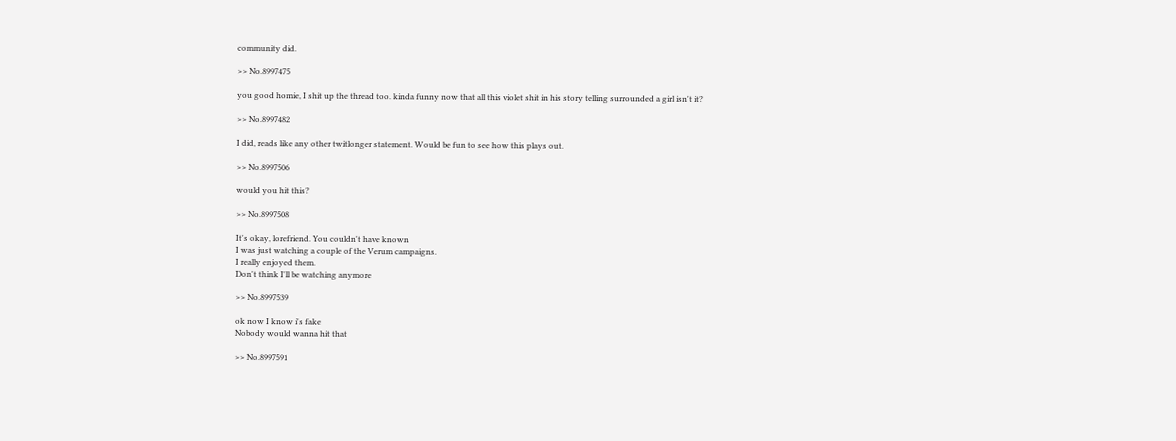community did.

>> No.8997475

you good homie, I shit up the thread too. kinda funny now that all this violet shit in his story telling surrounded a girl isn't it?

>> No.8997482

I did, reads like any other twitlonger statement. Would be fun to see how this plays out.

>> No.8997506

would you hit this?

>> No.8997508

It's okay, lorefriend. You couldn't have known
I was just watching a couple of the Verum campaigns.
I really enjoyed them.
Don't think I'll be watching anymore

>> No.8997539

ok now I know i's fake
Nobody would wanna hit that

>> No.8997591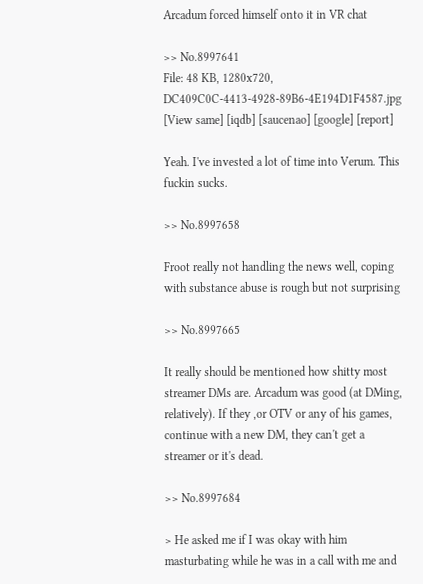Arcadum forced himself onto it in VR chat

>> No.8997641
File: 48 KB, 1280x720, DC409C0C-4413-4928-89B6-4E194D1F4587.jpg [View same] [iqdb] [saucenao] [google] [report]

Yeah. I've invested a lot of time into Verum. This fuckin sucks.

>> No.8997658

Froot really not handling the news well, coping with substance abuse is rough but not surprising

>> No.8997665

It really should be mentioned how shitty most streamer DMs are. Arcadum was good (at DMing, relatively). If they ,or OTV or any of his games, continue with a new DM, they can't get a streamer or it's dead.

>> No.8997684

> He asked me if I was okay with him masturbating while he was in a call with me and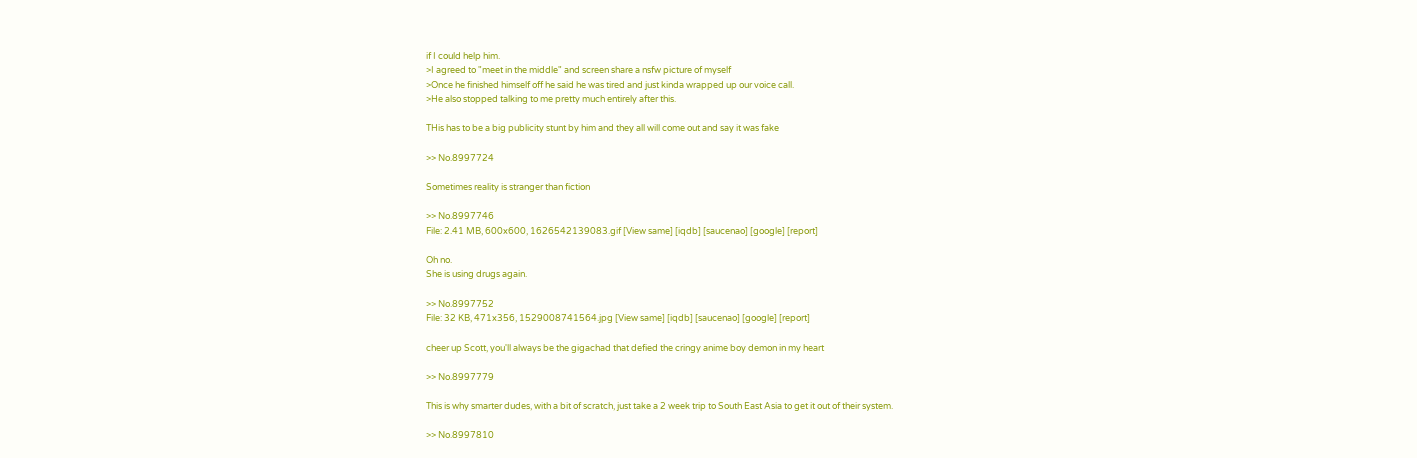if I could help him.
>I agreed to "meet in the middle" and screen share a nsfw picture of myself
>Once he finished himself off he said he was tired and just kinda wrapped up our voice call.
>He also stopped talking to me pretty much entirely after this.

THis has to be a big publicity stunt by him and they all will come out and say it was fake

>> No.8997724

Sometimes reality is stranger than fiction

>> No.8997746
File: 2.41 MB, 600x600, 1626542139083.gif [View same] [iqdb] [saucenao] [google] [report]

Oh no.
She is using drugs again.

>> No.8997752
File: 32 KB, 471x356, 1529008741564.jpg [View same] [iqdb] [saucenao] [google] [report]

cheer up Scott, you'll always be the gigachad that defied the cringy anime boy demon in my heart

>> No.8997779

This is why smarter dudes, with a bit of scratch, just take a 2 week trip to South East Asia to get it out of their system.

>> No.8997810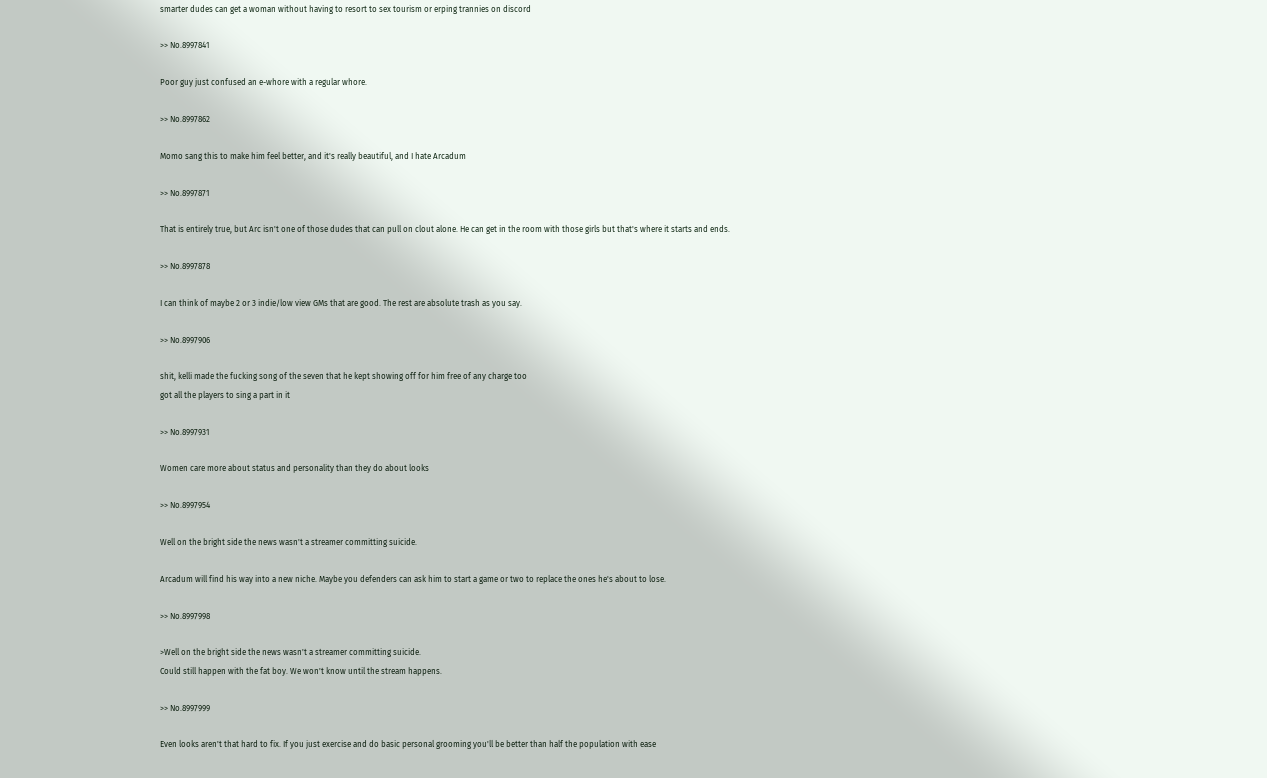smarter dudes can get a woman without having to resort to sex tourism or erping trannies on discord

>> No.8997841

Poor guy just confused an e-whore with a regular whore.

>> No.8997862

Momo sang this to make him feel better, and it's really beautiful, and I hate Arcadum

>> No.8997871

That is entirely true, but Arc isn't one of those dudes that can pull on clout alone. He can get in the room with those girls but that's where it starts and ends.

>> No.8997878

I can think of maybe 2 or 3 indie/low view GMs that are good. The rest are absolute trash as you say.

>> No.8997906

shit, kelli made the fucking song of the seven that he kept showing off for him free of any charge too
got all the players to sing a part in it

>> No.8997931

Women care more about status and personality than they do about looks

>> No.8997954

Well on the bright side the news wasn't a streamer committing suicide.

Arcadum will find his way into a new niche. Maybe you defenders can ask him to start a game or two to replace the ones he's about to lose.

>> No.8997998

>Well on the bright side the news wasn't a streamer committing suicide.
Could still happen with the fat boy. We won't know until the stream happens.

>> No.8997999

Even looks aren't that hard to fix. If you just exercise and do basic personal grooming you'll be better than half the population with ease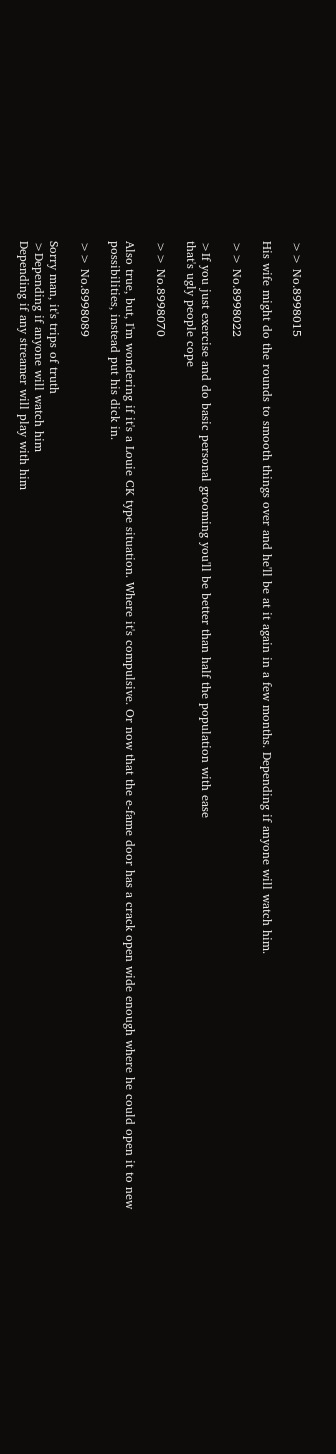>> No.8998015

His wife might do the rounds to smooth things over and he'll be at it again in a few months. Depending if anyone will watch him.

>> No.8998022

>If you just exercise and do basic personal grooming you'll be better than half the population with ease
that's ugly people cope

>> No.8998070

Also true, but, I'm wondering if it's a Louie CK type situation. Where it's compulsive. Or now that the e-fame door has a crack open wide enough where he could open it to new possibilities, instead put his dick in.

>> No.8998089

Sorry man, it's trips of truth
>Depending if anyone will watch him
Depending if any streamer will play with him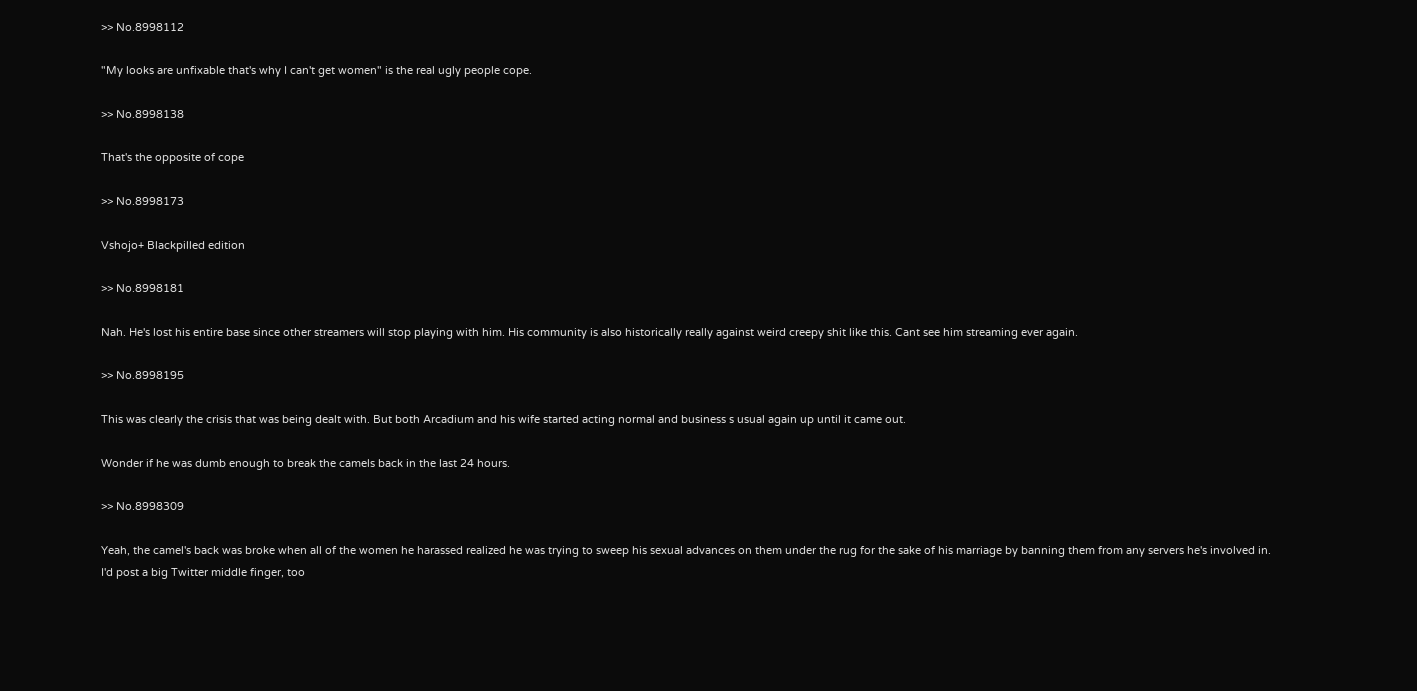>> No.8998112

"My looks are unfixable that's why I can't get women" is the real ugly people cope.

>> No.8998138

That's the opposite of cope

>> No.8998173

Vshojo+ Blackpilled edition

>> No.8998181

Nah. He's lost his entire base since other streamers will stop playing with him. His community is also historically really against weird creepy shit like this. Cant see him streaming ever again.

>> No.8998195

This was clearly the crisis that was being dealt with. But both Arcadium and his wife started acting normal and business s usual again up until it came out.

Wonder if he was dumb enough to break the camels back in the last 24 hours.

>> No.8998309

Yeah, the camel's back was broke when all of the women he harassed realized he was trying to sweep his sexual advances on them under the rug for the sake of his marriage by banning them from any servers he's involved in.
I'd post a big Twitter middle finger, too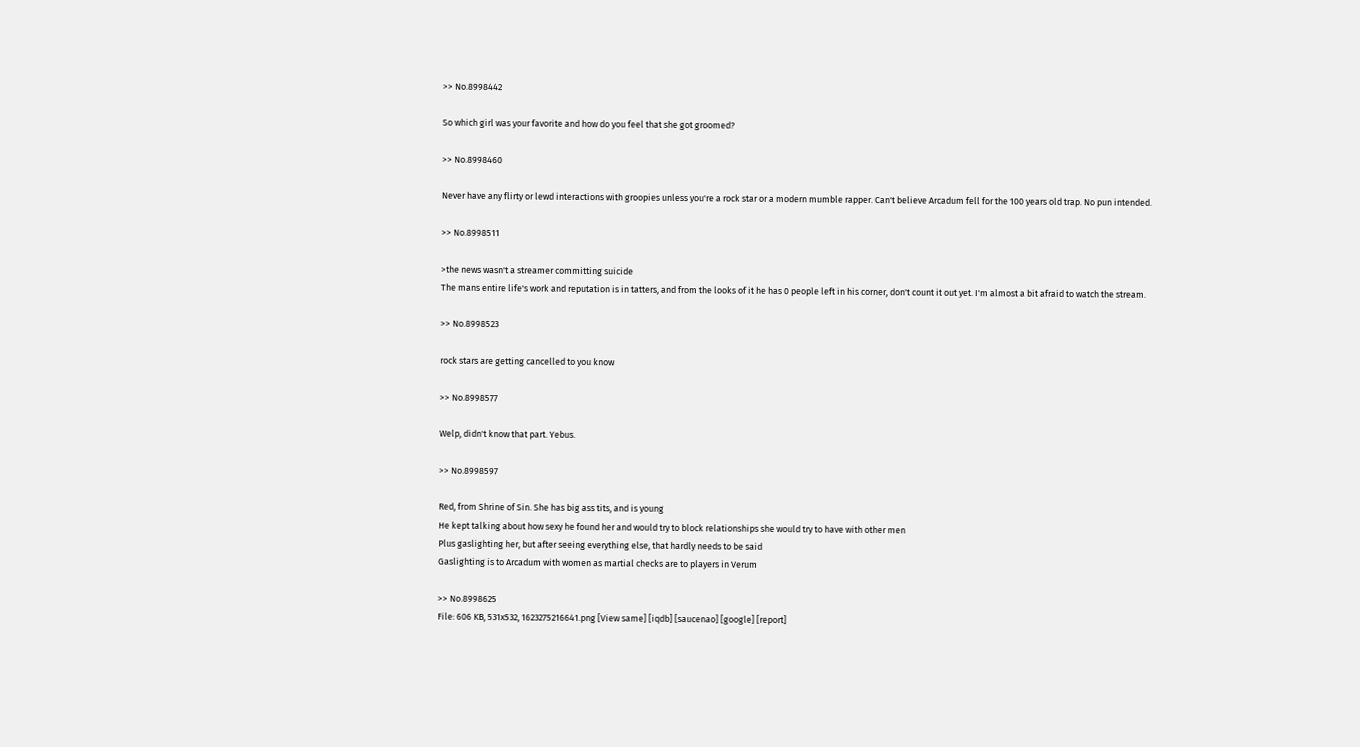>> No.8998442

So which girl was your favorite and how do you feel that she got groomed?

>> No.8998460

Never have any flirty or lewd interactions with groopies unless you're a rock star or a modern mumble rapper. Can't believe Arcadum fell for the 100 years old trap. No pun intended.

>> No.8998511

>the news wasn't a streamer committing suicide
The mans entire life's work and reputation is in tatters, and from the looks of it he has 0 people left in his corner, don't count it out yet. I'm almost a bit afraid to watch the stream.

>> No.8998523

rock stars are getting cancelled to you know

>> No.8998577

Welp, didn't know that part. Yebus.

>> No.8998597

Red, from Shrine of Sin. She has big ass tits, and is young
He kept talking about how sexy he found her and would try to block relationships she would try to have with other men
Plus gaslighting her, but after seeing everything else, that hardly needs to be said
Gaslighting is to Arcadum with women as martial checks are to players in Verum

>> No.8998625
File: 606 KB, 531x532, 1623275216641.png [View same] [iqdb] [saucenao] [google] [report]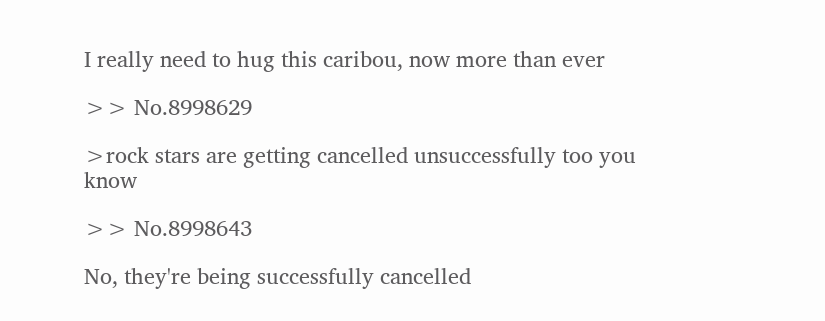I really need to hug this caribou, now more than ever

>> No.8998629

>rock stars are getting cancelled unsuccessfully too you know

>> No.8998643

No, they're being successfully cancelled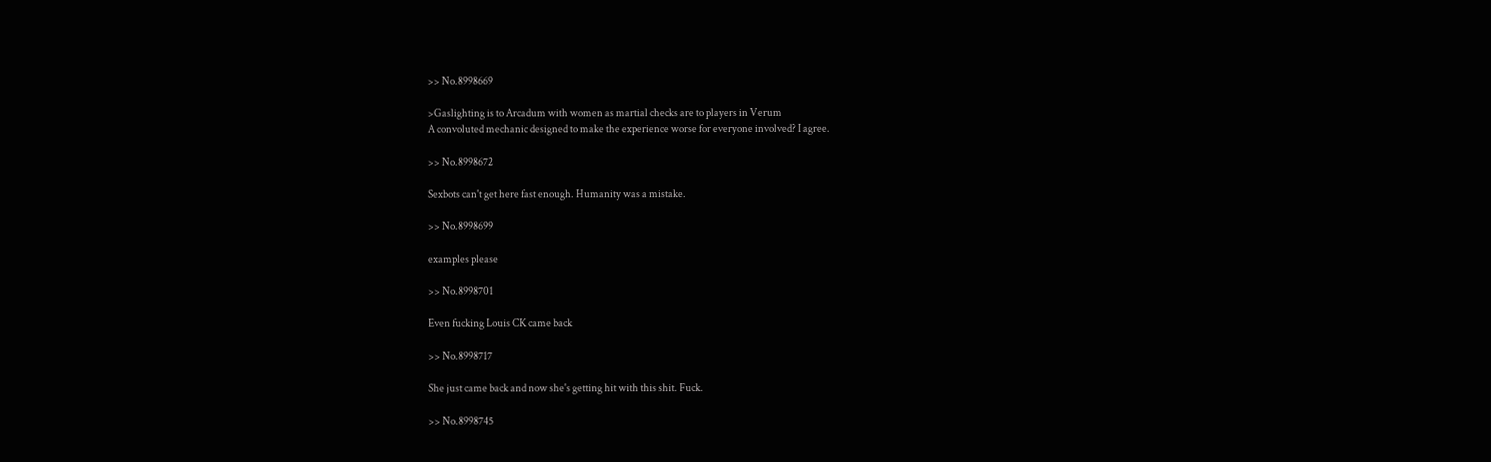>> No.8998669

>Gaslighting is to Arcadum with women as martial checks are to players in Verum
A convoluted mechanic designed to make the experience worse for everyone involved? I agree.

>> No.8998672

Sexbots can't get here fast enough. Humanity was a mistake.

>> No.8998699

examples please

>> No.8998701

Even fucking Louis CK came back

>> No.8998717

She just came back and now she's getting hit with this shit. Fuck.

>> No.8998745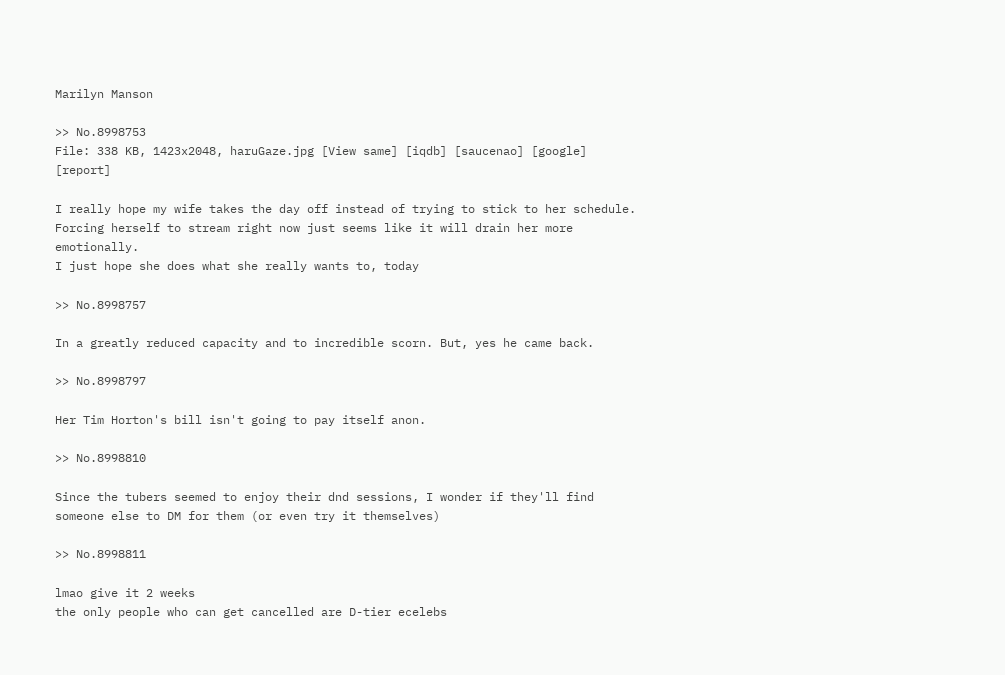Marilyn Manson

>> No.8998753
File: 338 KB, 1423x2048, haruGaze.jpg [View same] [iqdb] [saucenao] [google] [report]

I really hope my wife takes the day off instead of trying to stick to her schedule.
Forcing herself to stream right now just seems like it will drain her more emotionally.
I just hope she does what she really wants to, today

>> No.8998757

In a greatly reduced capacity and to incredible scorn. But, yes he came back.

>> No.8998797

Her Tim Horton's bill isn't going to pay itself anon.

>> No.8998810

Since the tubers seemed to enjoy their dnd sessions, I wonder if they'll find someone else to DM for them (or even try it themselves)

>> No.8998811

lmao give it 2 weeks
the only people who can get cancelled are D-tier ecelebs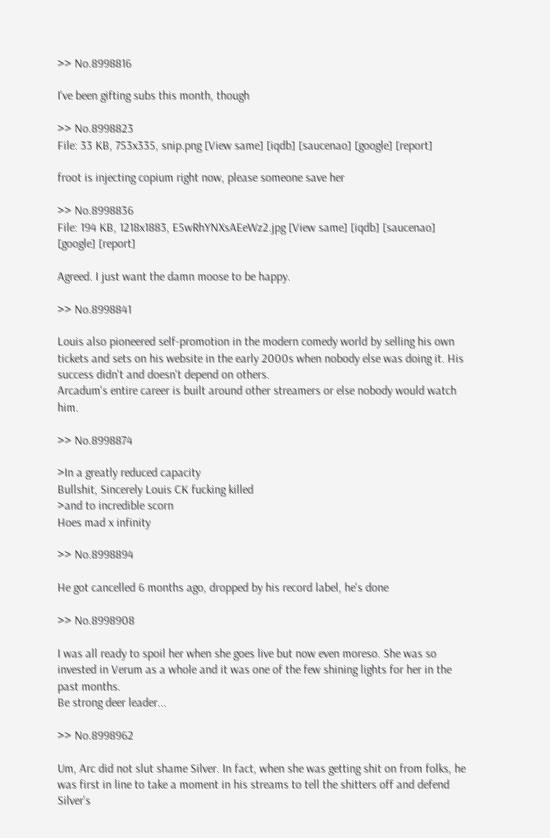>> No.8998816

I've been gifting subs this month, though

>> No.8998823
File: 33 KB, 753x335, snip.png [View same] [iqdb] [saucenao] [google] [report]

froot is injecting copium right now, please someone save her

>> No.8998836
File: 194 KB, 1218x1883, E5wRhYNXsAEeWz2.jpg [View same] [iqdb] [saucenao] [google] [report]

Agreed. I just want the damn moose to be happy.

>> No.8998841

Louis also pioneered self-promotion in the modern comedy world by selling his own tickets and sets on his website in the early 2000s when nobody else was doing it. His success didn't and doesn't depend on others.
Arcadum's entire career is built around other streamers or else nobody would watch him.

>> No.8998874

>In a greatly reduced capacity
Bullshit, Sincerely Louis CK fucking killed
>and to incredible scorn
Hoes mad x infinity

>> No.8998894

He got cancelled 6 months ago, dropped by his record label, he's done

>> No.8998908

I was all ready to spoil her when she goes live but now even moreso. She was so invested in Verum as a whole and it was one of the few shining lights for her in the past months.
Be strong deer leader...

>> No.8998962

Um, Arc did not slut shame Silver. In fact, when she was getting shit on from folks, he was first in line to take a moment in his streams to tell the shitters off and defend Silver's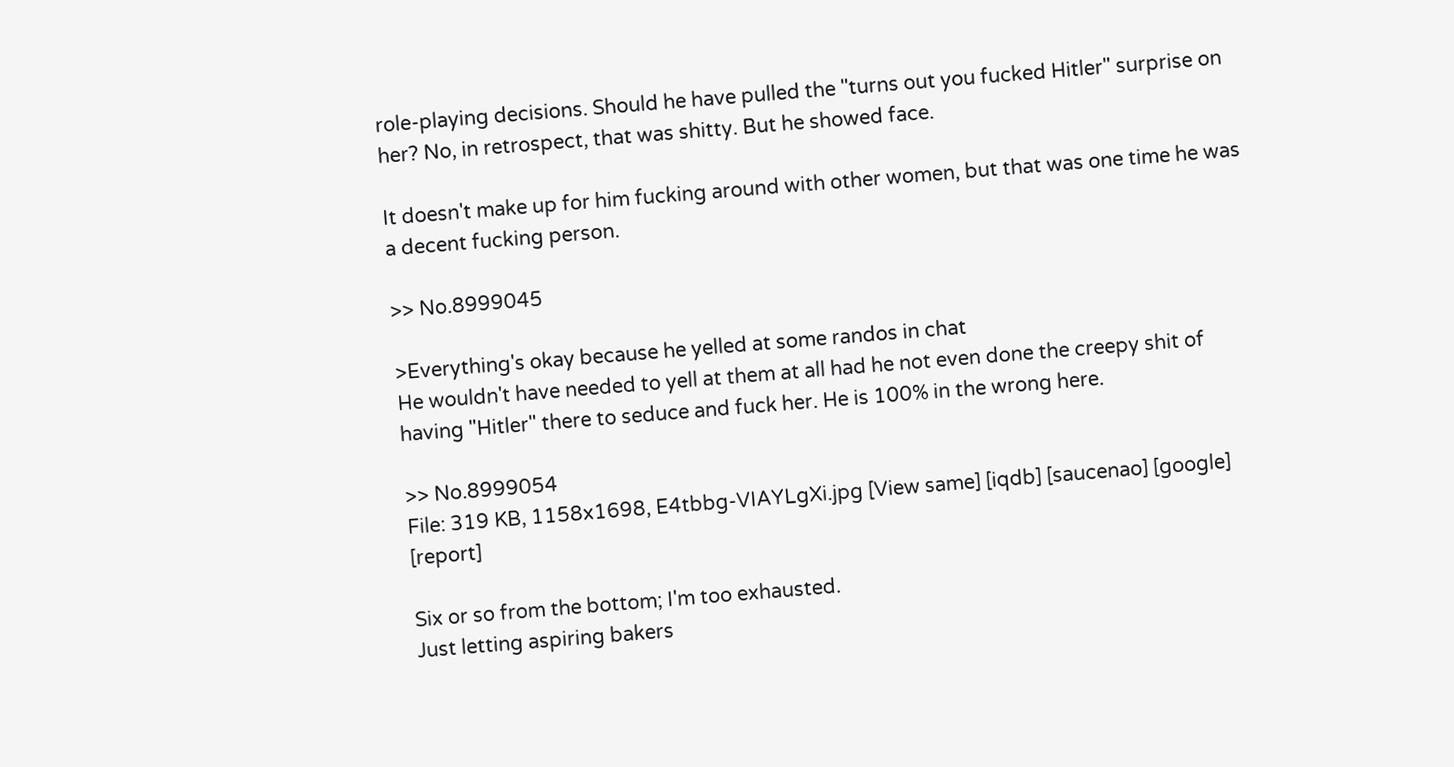role-playing decisions. Should he have pulled the "turns out you fucked Hitler" surprise on her? No, in retrospect, that was shitty. But he showed face.

It doesn't make up for him fucking around with other women, but that was one time he was a decent fucking person.

>> No.8999045

>Everything's okay because he yelled at some randos in chat
He wouldn't have needed to yell at them at all had he not even done the creepy shit of having "Hitler" there to seduce and fuck her. He is 100% in the wrong here.

>> No.8999054
File: 319 KB, 1158x1698, E4tbbg-VIAYLgXi.jpg [View same] [iqdb] [saucenao] [google] [report]

Six or so from the bottom; I'm too exhausted.
Just letting aspiring bakers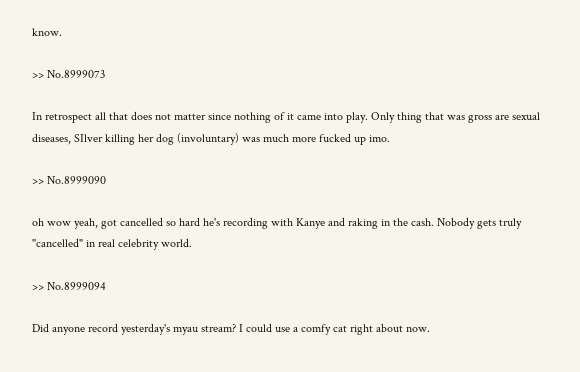know.

>> No.8999073

In retrospect all that does not matter since nothing of it came into play. Only thing that was gross are sexual diseases, SIlver killing her dog (involuntary) was much more fucked up imo.

>> No.8999090

oh wow yeah, got cancelled so hard he's recording with Kanye and raking in the cash. Nobody gets truly "cancelled" in real celebrity world.

>> No.8999094

Did anyone record yesterday's myau stream? I could use a comfy cat right about now.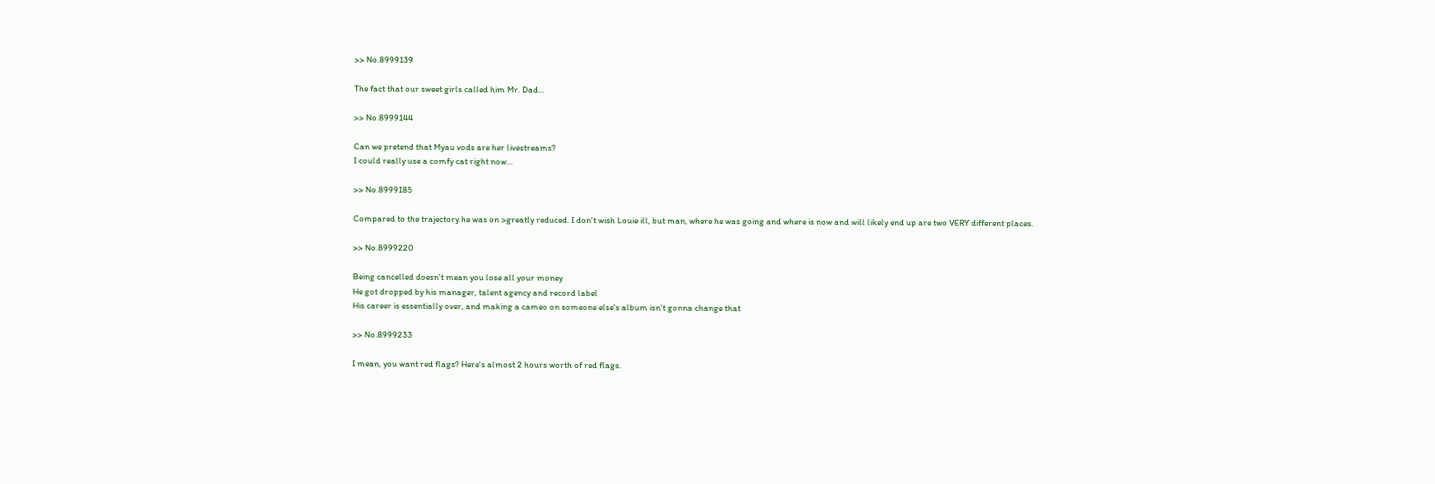>> No.8999139

The fact that our sweet girls called him Mr. Dad...

>> No.8999144

Can we pretend that Myau vods are her livestreams?
I could really use a comfy cat right now...

>> No.8999185

Compared to the trajectory he was on >greatly reduced. I don't wish Louie ill, but man, where he was going and where is now and will likely end up are two VERY different places.

>> No.8999220

Being cancelled doesn't mean you lose all your money
He got dropped by his manager, talent agency and record label
His career is essentially over, and making a cameo on someone else's album isn't gonna change that

>> No.8999233

I mean, you want red flags? Here's almost 2 hours worth of red flags.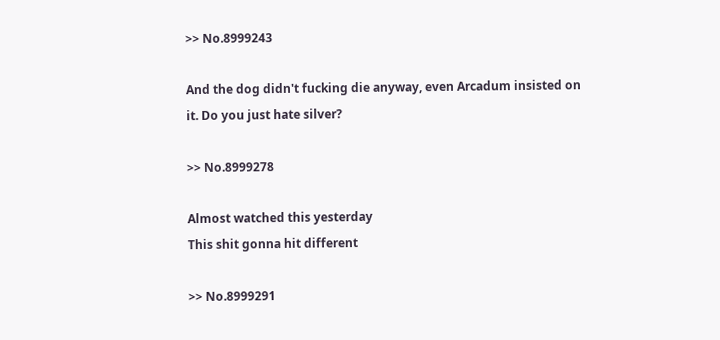>> No.8999243

And the dog didn't fucking die anyway, even Arcadum insisted on it. Do you just hate silver?

>> No.8999278

Almost watched this yesterday
This shit gonna hit different

>> No.8999291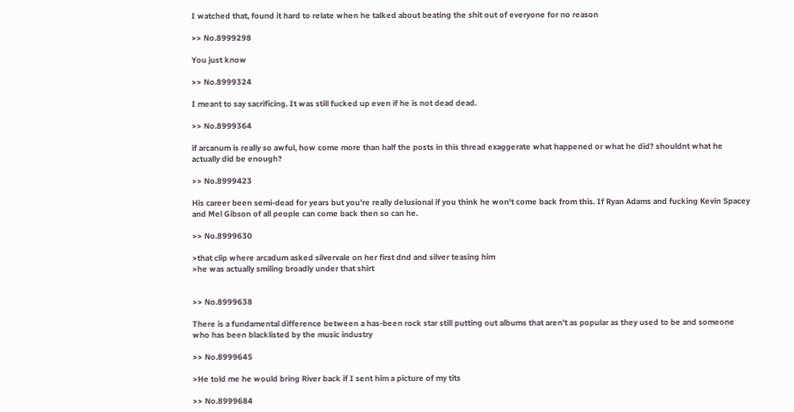I watched that, found it hard to relate when he talked about beating the shit out of everyone for no reason

>> No.8999298

You just know

>> No.8999324

I meant to say sacrificing. It was still fucked up even if he is not dead dead.

>> No.8999364

if arcanum is really so awful, how come more than half the posts in this thread exaggerate what happened or what he did? shouldnt what he actually did be enough?

>> No.8999423

His career been semi-dead for years but you're really delusional if you think he won't come back from this. If Ryan Adams and fucking Kevin Spacey and Mel Gibson of all people can come back then so can he.

>> No.8999630

>that clip where arcadum asked silvervale on her first dnd and silver teasing him
>he was actually smiling broadly under that shirt


>> No.8999638

There is a fundamental difference between a has-been rock star still putting out albums that aren't as popular as they used to be and someone who has been blacklisted by the music industry

>> No.8999645

>He told me he would bring River back if I sent him a picture of my tits

>> No.8999684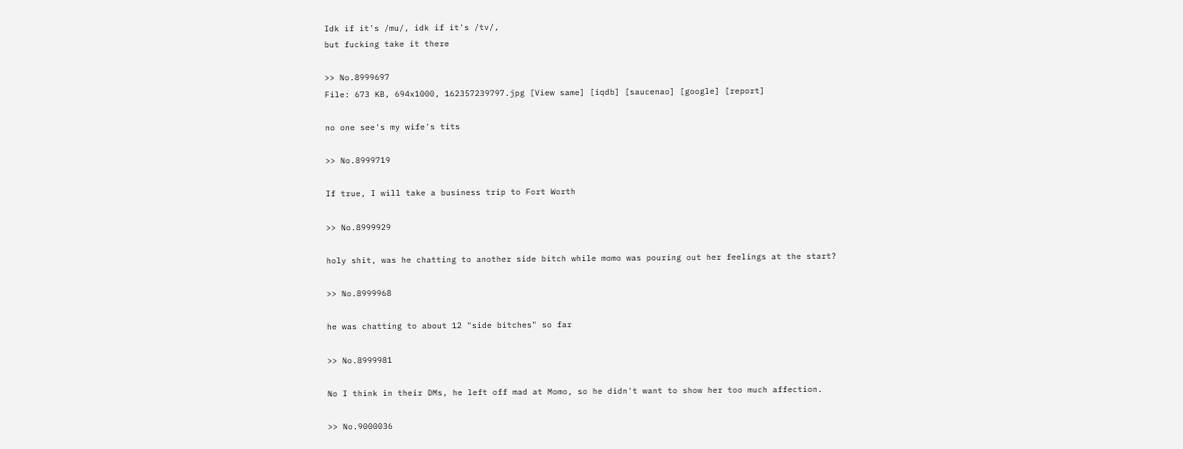Idk if it's /mu/, idk if it's /tv/,
but fucking take it there

>> No.8999697
File: 673 KB, 694x1000, 162357239797.jpg [View same] [iqdb] [saucenao] [google] [report]

no one see's my wife's tits

>> No.8999719

If true, I will take a business trip to Fort Worth

>> No.8999929

holy shit, was he chatting to another side bitch while momo was pouring out her feelings at the start?

>> No.8999968

he was chatting to about 12 "side bitches" so far

>> No.8999981

No I think in their DMs, he left off mad at Momo, so he didn't want to show her too much affection.

>> No.9000036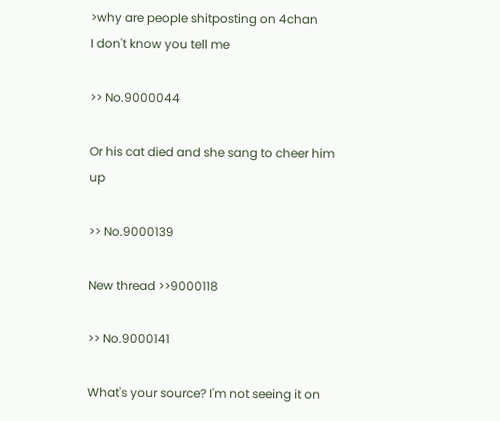>why are people shitposting on 4chan
I don't know you tell me

>> No.9000044

Or his cat died and she sang to cheer him up

>> No.9000139

New thread >>9000118

>> No.9000141

What's your source? I'm not seeing it on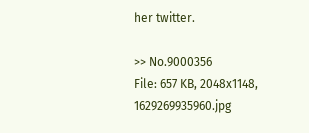her twitter.

>> No.9000356
File: 657 KB, 2048x1148, 1629269935960.jpg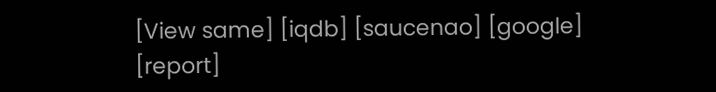[View same] [iqdb] [saucenao] [google] [report]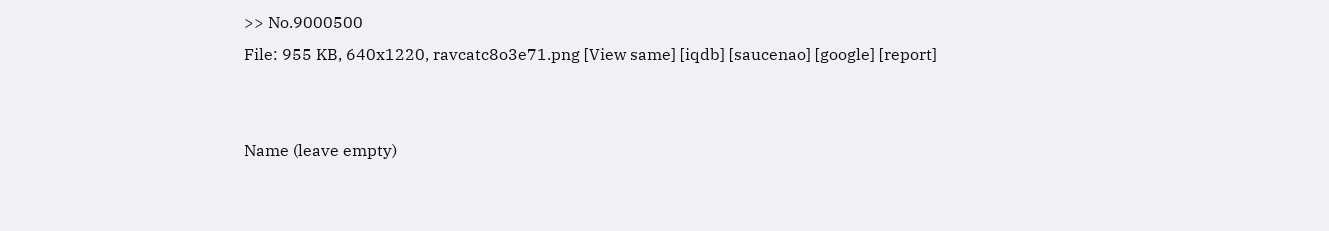>> No.9000500
File: 955 KB, 640x1220, ravcatc8o3e71.png [View same] [iqdb] [saucenao] [google] [report]


Name (leave empty)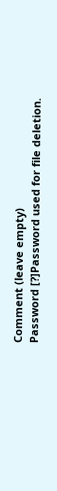Comment (leave empty)
Password [?]Password used for file deletion.